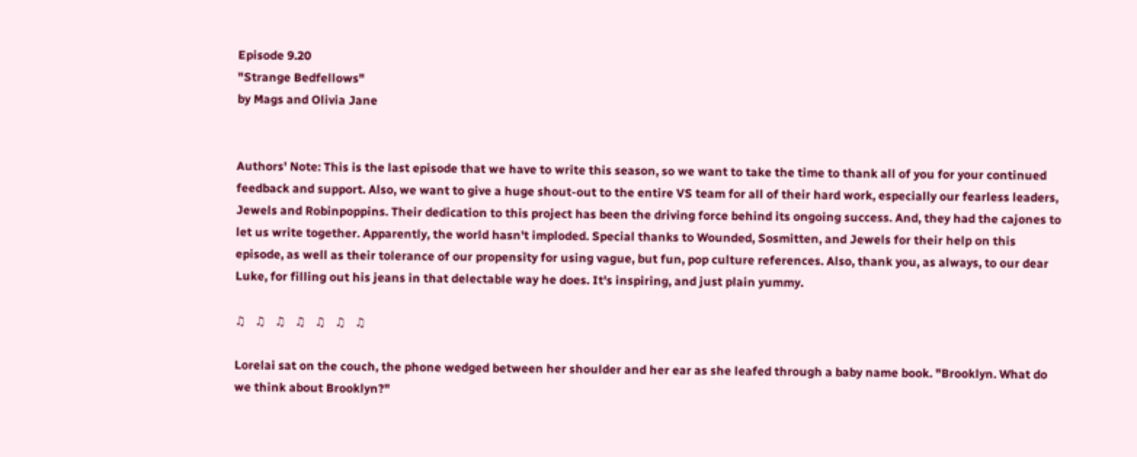Episode 9.20
"Strange Bedfellows"
by Mags and Olivia Jane


Authors' Note: This is the last episode that we have to write this season, so we want to take the time to thank all of you for your continued feedback and support. Also, we want to give a huge shout-out to the entire VS team for all of their hard work, especially our fearless leaders, Jewels and Robinpoppins. Their dedication to this project has been the driving force behind its ongoing success. And, they had the cajones to let us write together. Apparently, the world hasn't imploded. Special thanks to Wounded, Sosmitten, and Jewels for their help on this episode, as well as their tolerance of our propensity for using vague, but fun, pop culture references. Also, thank you, as always, to our dear Luke, for filling out his jeans in that delectable way he does. It's inspiring, and just plain yummy.

♫   ♫   ♫   ♫   ♫   ♫   ♫

Lorelai sat on the couch, the phone wedged between her shoulder and her ear as she leafed through a baby name book. "Brooklyn. What do we think about Brooklyn?"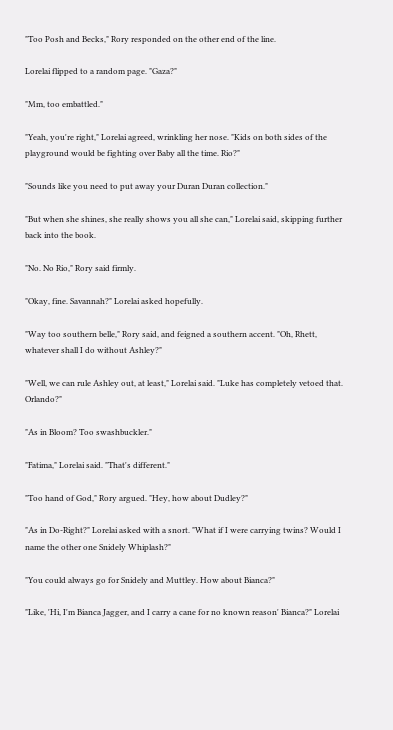"Too Posh and Becks," Rory responded on the other end of the line.

Lorelai flipped to a random page. "Gaza?"

"Mm, too embattled."

"Yeah, you're right," Lorelai agreed, wrinkling her nose. "Kids on both sides of the playground would be fighting over Baby all the time. Rio?"

"Sounds like you need to put away your Duran Duran collection."

"But when she shines, she really shows you all she can," Lorelai said, skipping further back into the book.

"No. No Rio," Rory said firmly.

"Okay, fine. Savannah?" Lorelai asked hopefully.

"Way too southern belle," Rory said, and feigned a southern accent. "Oh, Rhett, whatever shall I do without Ashley?"

"Well, we can rule Ashley out, at least," Lorelai said. "Luke has completely vetoed that. Orlando?"

"As in Bloom? Too swashbuckler."

"Fatima," Lorelai said. "That's different."

"Too hand of God," Rory argued. "Hey, how about Dudley?"

"As in Do-Right?" Lorelai asked with a snort. "What if I were carrying twins? Would I name the other one Snidely Whiplash?"

"You could always go for Snidely and Muttley. How about Bianca?"

"Like, 'Hi, I'm Bianca Jagger, and I carry a cane for no known reason' Bianca?" Lorelai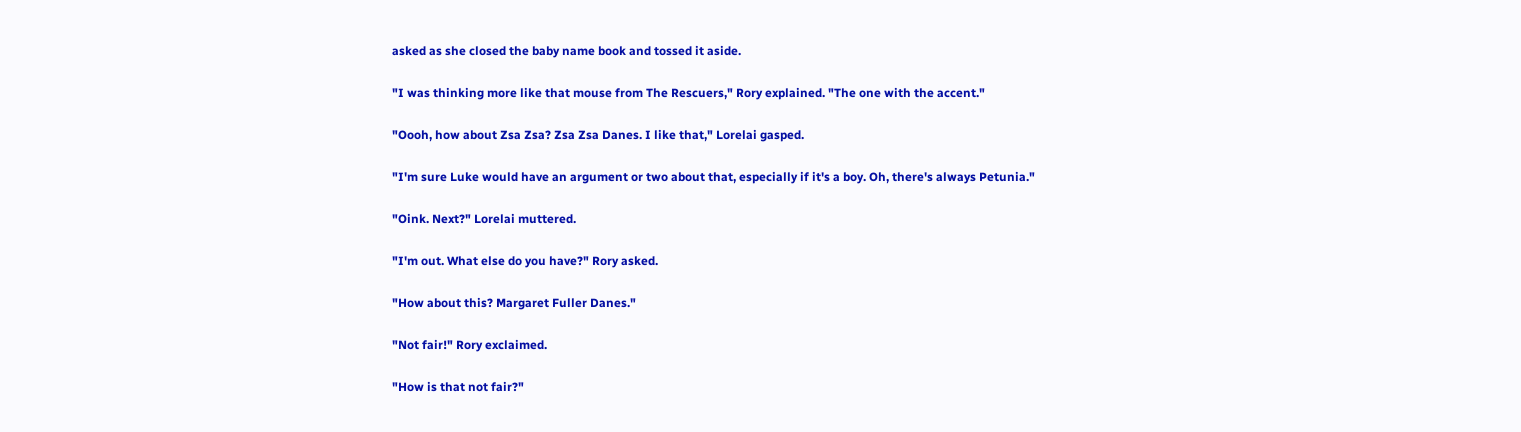asked as she closed the baby name book and tossed it aside.

"I was thinking more like that mouse from The Rescuers," Rory explained. "The one with the accent."

"Oooh, how about Zsa Zsa? Zsa Zsa Danes. I like that," Lorelai gasped.

"I'm sure Luke would have an argument or two about that, especially if it's a boy. Oh, there's always Petunia."

"Oink. Next?" Lorelai muttered.

"I'm out. What else do you have?" Rory asked.

"How about this? Margaret Fuller Danes."

"Not fair!" Rory exclaimed.

"How is that not fair?"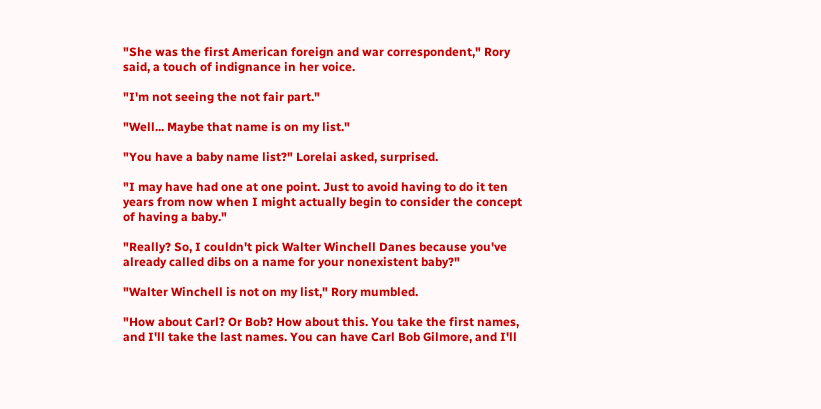"She was the first American foreign and war correspondent," Rory said, a touch of indignance in her voice.

"I'm not seeing the not fair part."

"Well... Maybe that name is on my list."

"You have a baby name list?" Lorelai asked, surprised.

"I may have had one at one point. Just to avoid having to do it ten years from now when I might actually begin to consider the concept of having a baby."

"Really? So, I couldn't pick Walter Winchell Danes because you've already called dibs on a name for your nonexistent baby?"

"Walter Winchell is not on my list," Rory mumbled.

"How about Carl? Or Bob? How about this. You take the first names, and I'll take the last names. You can have Carl Bob Gilmore, and I'll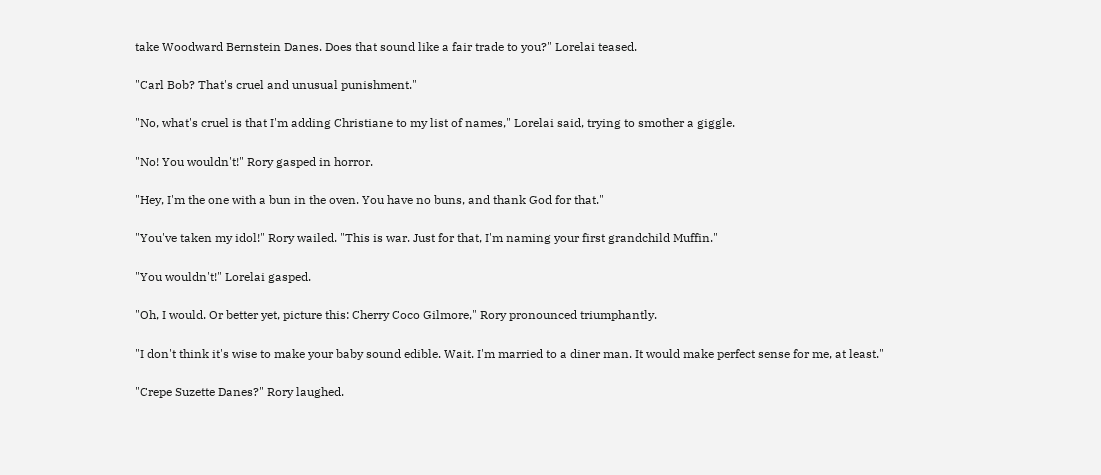take Woodward Bernstein Danes. Does that sound like a fair trade to you?" Lorelai teased.

"Carl Bob? That's cruel and unusual punishment."

"No, what's cruel is that I'm adding Christiane to my list of names," Lorelai said, trying to smother a giggle.

"No! You wouldn't!" Rory gasped in horror.

"Hey, I'm the one with a bun in the oven. You have no buns, and thank God for that."

"You've taken my idol!" Rory wailed. "This is war. Just for that, I'm naming your first grandchild Muffin."

"You wouldn't!" Lorelai gasped.

"Oh, I would. Or better yet, picture this: Cherry Coco Gilmore," Rory pronounced triumphantly.

"I don't think it's wise to make your baby sound edible. Wait. I'm married to a diner man. It would make perfect sense for me, at least."

"Crepe Suzette Danes?" Rory laughed.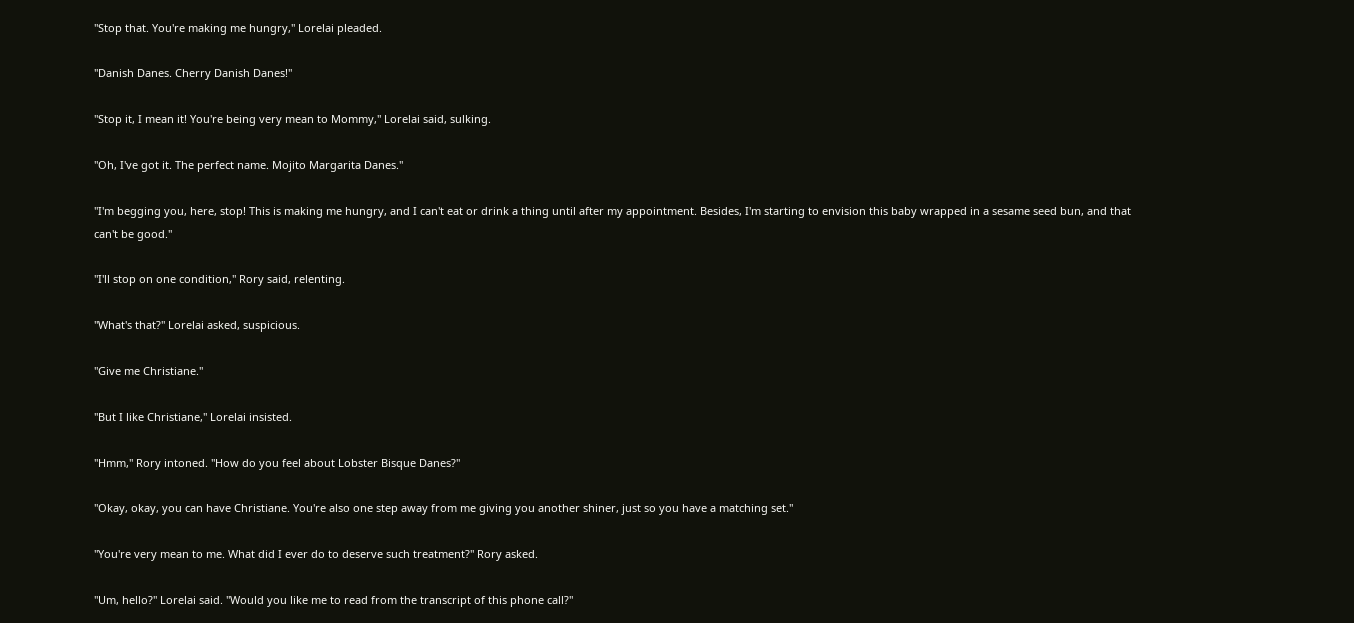"Stop that. You're making me hungry," Lorelai pleaded.

"Danish Danes. Cherry Danish Danes!"

"Stop it, I mean it! You're being very mean to Mommy," Lorelai said, sulking.

"Oh, I've got it. The perfect name. Mojito Margarita Danes."

"I'm begging you, here, stop! This is making me hungry, and I can't eat or drink a thing until after my appointment. Besides, I'm starting to envision this baby wrapped in a sesame seed bun, and that can't be good."

"I'll stop on one condition," Rory said, relenting.

"What's that?" Lorelai asked, suspicious.

"Give me Christiane."

"But I like Christiane," Lorelai insisted.

"Hmm," Rory intoned. "How do you feel about Lobster Bisque Danes?"

"Okay, okay, you can have Christiane. You're also one step away from me giving you another shiner, just so you have a matching set."

"You're very mean to me. What did I ever do to deserve such treatment?" Rory asked.

"Um, hello?" Lorelai said. "Would you like me to read from the transcript of this phone call?"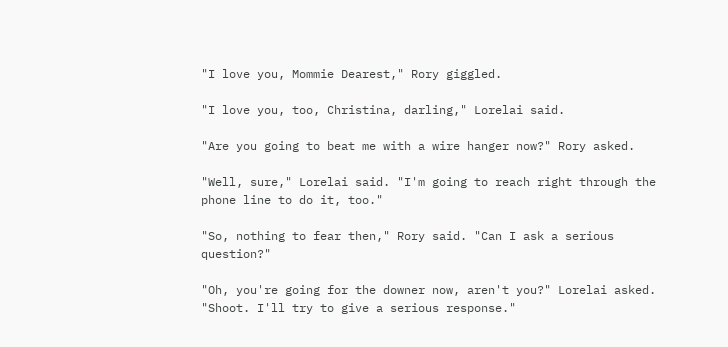"I love you, Mommie Dearest," Rory giggled.

"I love you, too, Christina, darling," Lorelai said.

"Are you going to beat me with a wire hanger now?" Rory asked.

"Well, sure," Lorelai said. "I'm going to reach right through the phone line to do it, too."

"So, nothing to fear then," Rory said. "Can I ask a serious question?"

"Oh, you're going for the downer now, aren't you?" Lorelai asked. "Shoot. I'll try to give a serious response."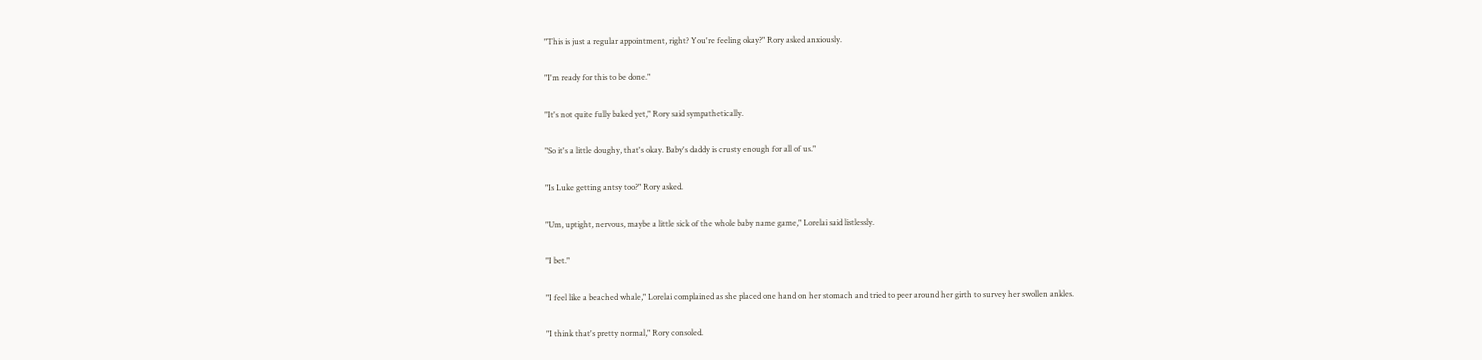"This is just a regular appointment, right? You're feeling okay?" Rory asked anxiously.

"I'm ready for this to be done."

"It's not quite fully baked yet," Rory said sympathetically.

"So it's a little doughy, that's okay. Baby's daddy is crusty enough for all of us."

"Is Luke getting antsy too?" Rory asked.

"Um, uptight, nervous, maybe a little sick of the whole baby name game," Lorelai said listlessly.

"I bet."

"I feel like a beached whale," Lorelai complained as she placed one hand on her stomach and tried to peer around her girth to survey her swollen ankles.

"I think that's pretty normal," Rory consoled.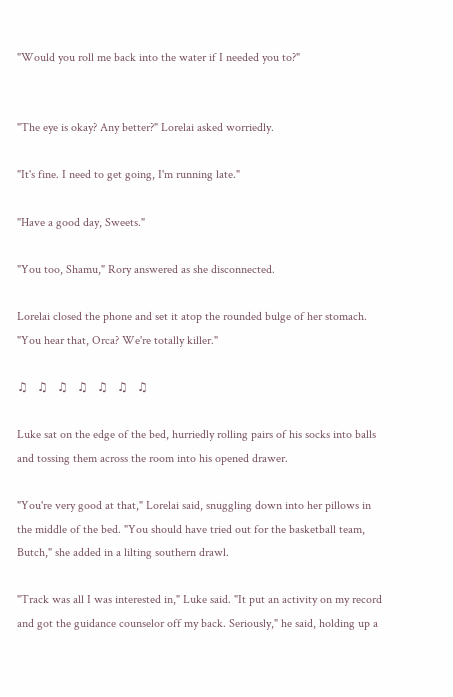"Would you roll me back into the water if I needed you to?"


"The eye is okay? Any better?" Lorelai asked worriedly.

"It's fine. I need to get going, I'm running late."

"Have a good day, Sweets."

"You too, Shamu," Rory answered as she disconnected.

Lorelai closed the phone and set it atop the rounded bulge of her stomach. "You hear that, Orca? We're totally killer."

♫   ♫   ♫   ♫   ♫   ♫   ♫

Luke sat on the edge of the bed, hurriedly rolling pairs of his socks into balls and tossing them across the room into his opened drawer.

"You're very good at that," Lorelai said, snuggling down into her pillows in the middle of the bed. "You should have tried out for the basketball team, Butch," she added in a lilting southern drawl.

"Track was all I was interested in," Luke said. "It put an activity on my record and got the guidance counselor off my back. Seriously," he said, holding up a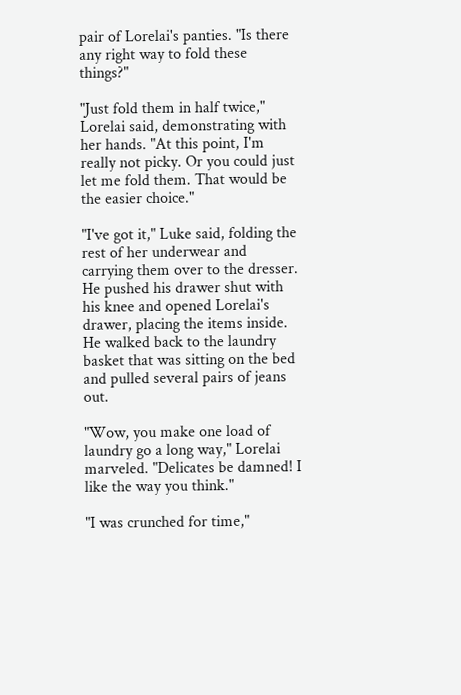pair of Lorelai's panties. "Is there any right way to fold these things?"

"Just fold them in half twice," Lorelai said, demonstrating with her hands. "At this point, I'm really not picky. Or you could just let me fold them. That would be the easier choice."

"I've got it," Luke said, folding the rest of her underwear and carrying them over to the dresser. He pushed his drawer shut with his knee and opened Lorelai's drawer, placing the items inside. He walked back to the laundry basket that was sitting on the bed and pulled several pairs of jeans out.

"Wow, you make one load of laundry go a long way," Lorelai marveled. "Delicates be damned! I like the way you think."

"I was crunched for time,"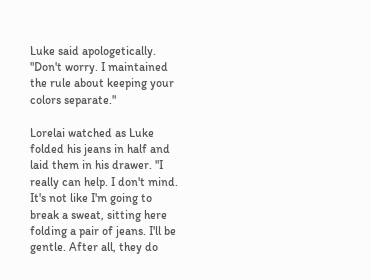Luke said apologetically. "Don't worry. I maintained the rule about keeping your colors separate."

Lorelai watched as Luke folded his jeans in half and laid them in his drawer. "I really can help. I don't mind. It's not like I'm going to break a sweat, sitting here folding a pair of jeans. I'll be gentle. After all, they do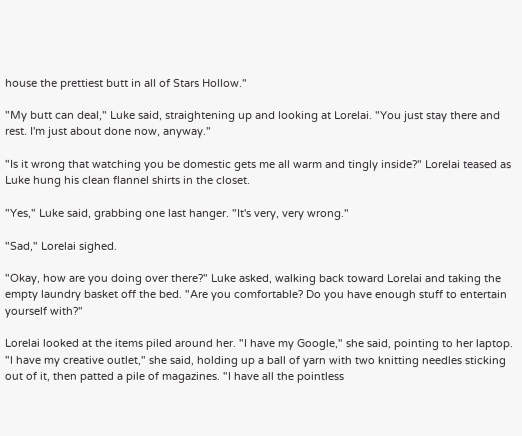house the prettiest butt in all of Stars Hollow."

"My butt can deal," Luke said, straightening up and looking at Lorelai. "You just stay there and rest. I'm just about done now, anyway."

"Is it wrong that watching you be domestic gets me all warm and tingly inside?" Lorelai teased as Luke hung his clean flannel shirts in the closet.

"Yes," Luke said, grabbing one last hanger. "It's very, very wrong."

"Sad," Lorelai sighed.

"Okay, how are you doing over there?" Luke asked, walking back toward Lorelai and taking the empty laundry basket off the bed. "Are you comfortable? Do you have enough stuff to entertain yourself with?"

Lorelai looked at the items piled around her. "I have my Google," she said, pointing to her laptop. "I have my creative outlet," she said, holding up a ball of yarn with two knitting needles sticking out of it, then patted a pile of magazines. "I have all the pointless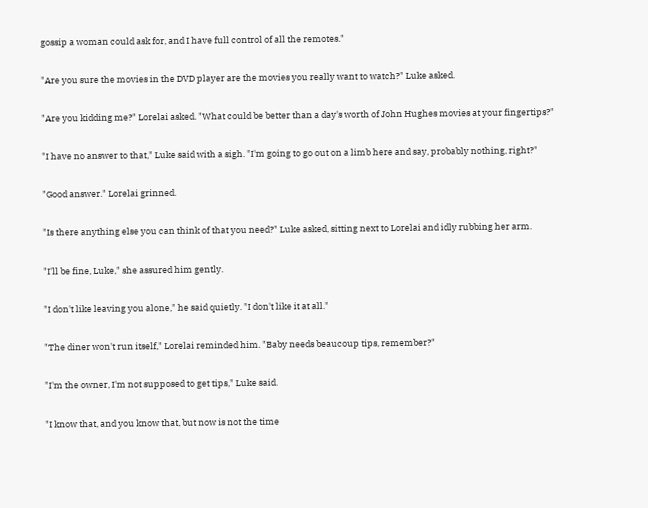gossip a woman could ask for, and I have full control of all the remotes."

"Are you sure the movies in the DVD player are the movies you really want to watch?" Luke asked.

"Are you kidding me?" Lorelai asked. "What could be better than a day's worth of John Hughes movies at your fingertips?"

"I have no answer to that," Luke said with a sigh. "I'm going to go out on a limb here and say, probably nothing, right?"

"Good answer." Lorelai grinned.

"Is there anything else you can think of that you need?" Luke asked, sitting next to Lorelai and idly rubbing her arm.

"I'll be fine, Luke," she assured him gently.

"I don't like leaving you alone," he said quietly. "I don't like it at all."

"The diner won't run itself," Lorelai reminded him. "Baby needs beaucoup tips, remember?"

"I'm the owner, I'm not supposed to get tips," Luke said.

"I know that, and you know that, but now is not the time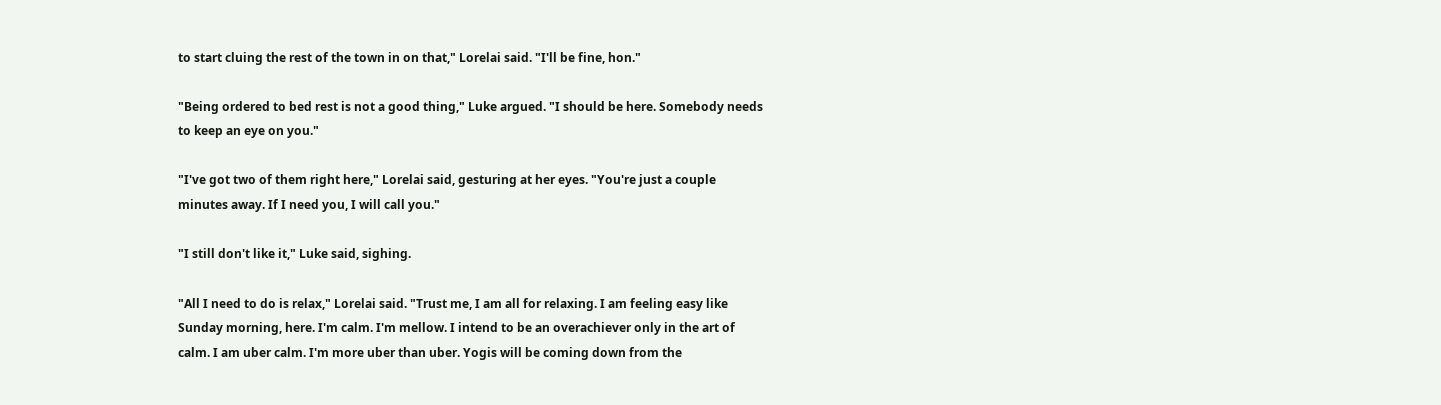to start cluing the rest of the town in on that," Lorelai said. "I'll be fine, hon."

"Being ordered to bed rest is not a good thing," Luke argued. "I should be here. Somebody needs to keep an eye on you."

"I've got two of them right here," Lorelai said, gesturing at her eyes. "You're just a couple minutes away. If I need you, I will call you."

"I still don't like it," Luke said, sighing.

"All I need to do is relax," Lorelai said. "Trust me, I am all for relaxing. I am feeling easy like Sunday morning, here. I'm calm. I'm mellow. I intend to be an overachiever only in the art of calm. I am uber calm. I'm more uber than uber. Yogis will be coming down from the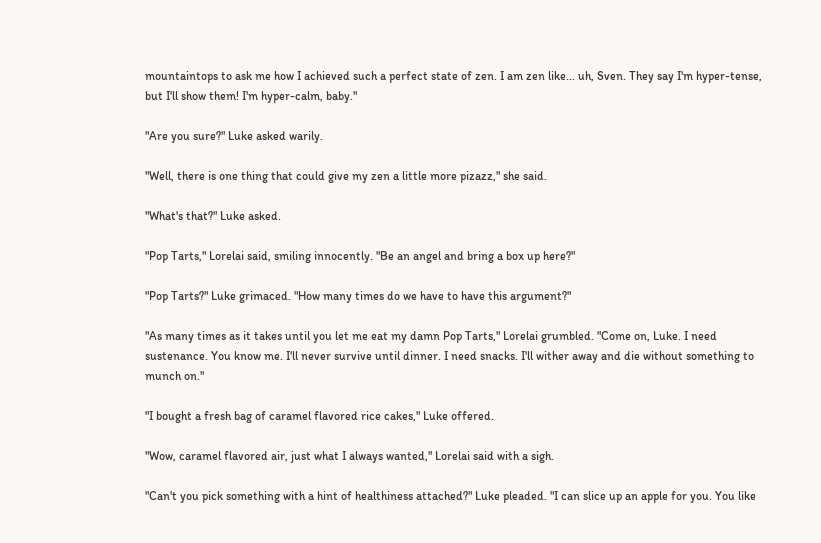mountaintops to ask me how I achieved such a perfect state of zen. I am zen like... uh, Sven. They say I'm hyper-tense, but I'll show them! I'm hyper-calm, baby."

"Are you sure?" Luke asked warily.

"Well, there is one thing that could give my zen a little more pizazz," she said.

"What's that?" Luke asked.

"Pop Tarts," Lorelai said, smiling innocently. "Be an angel and bring a box up here?"

"Pop Tarts?" Luke grimaced. "How many times do we have to have this argument?"

"As many times as it takes until you let me eat my damn Pop Tarts," Lorelai grumbled. "Come on, Luke. I need sustenance. You know me. I'll never survive until dinner. I need snacks. I'll wither away and die without something to munch on."

"I bought a fresh bag of caramel flavored rice cakes," Luke offered.

"Wow, caramel flavored air, just what I always wanted," Lorelai said with a sigh.

"Can't you pick something with a hint of healthiness attached?" Luke pleaded. "I can slice up an apple for you. You like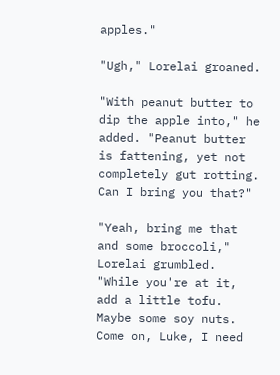apples."

"Ugh," Lorelai groaned.

"With peanut butter to dip the apple into," he added. "Peanut butter is fattening, yet not completely gut rotting. Can I bring you that?"

"Yeah, bring me that and some broccoli," Lorelai grumbled. "While you're at it, add a little tofu. Maybe some soy nuts. Come on, Luke, I need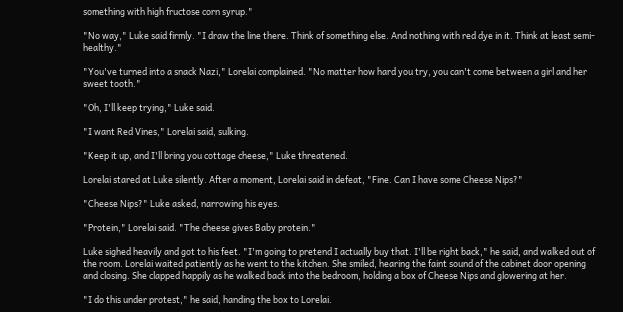something with high fructose corn syrup."

"No way," Luke said firmly. "I draw the line there. Think of something else. And nothing with red dye in it. Think at least semi-healthy."

"You've turned into a snack Nazi," Lorelai complained. "No matter how hard you try, you can't come between a girl and her sweet tooth."

"Oh, I'll keep trying," Luke said.

"I want Red Vines," Lorelai said, sulking.

"Keep it up, and I'll bring you cottage cheese," Luke threatened.

Lorelai stared at Luke silently. After a moment, Lorelai said in defeat, "Fine. Can I have some Cheese Nips?"

"Cheese Nips?" Luke asked, narrowing his eyes.

"Protein," Lorelai said. "The cheese gives Baby protein."

Luke sighed heavily and got to his feet. "I'm going to pretend I actually buy that. I'll be right back," he said, and walked out of the room. Lorelai waited patiently as he went to the kitchen. She smiled, hearing the faint sound of the cabinet door opening and closing. She clapped happily as he walked back into the bedroom, holding a box of Cheese Nips and glowering at her.

"I do this under protest," he said, handing the box to Lorelai.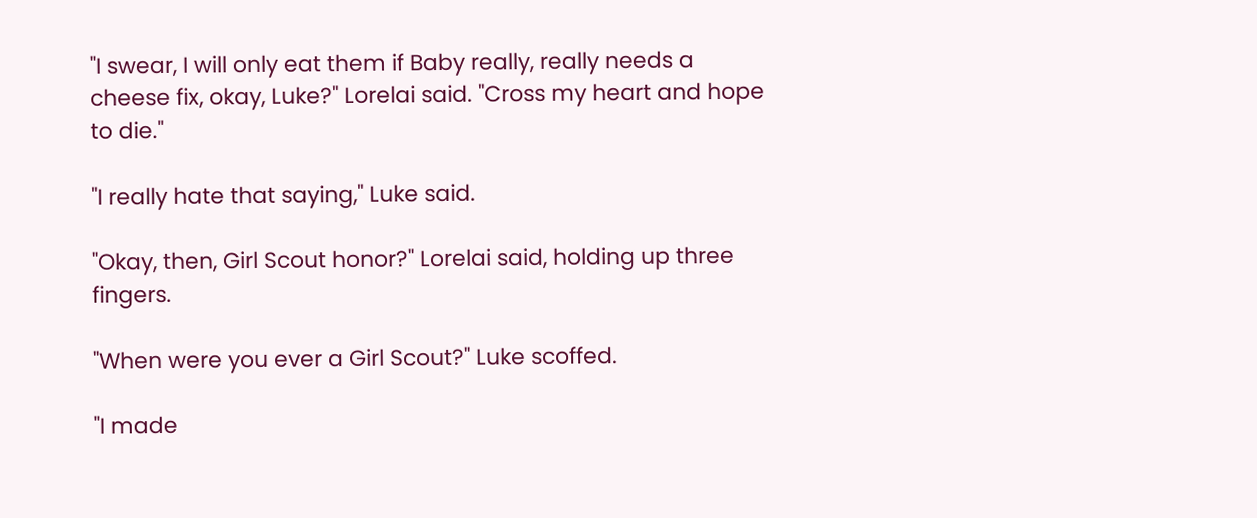"I swear, I will only eat them if Baby really, really needs a cheese fix, okay, Luke?" Lorelai said. "Cross my heart and hope to die."

"I really hate that saying," Luke said.

"Okay, then, Girl Scout honor?" Lorelai said, holding up three fingers.

"When were you ever a Girl Scout?" Luke scoffed.

"I made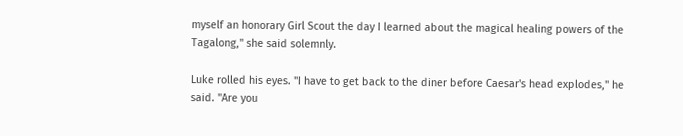myself an honorary Girl Scout the day I learned about the magical healing powers of the Tagalong," she said solemnly.

Luke rolled his eyes. "I have to get back to the diner before Caesar's head explodes," he said. "Are you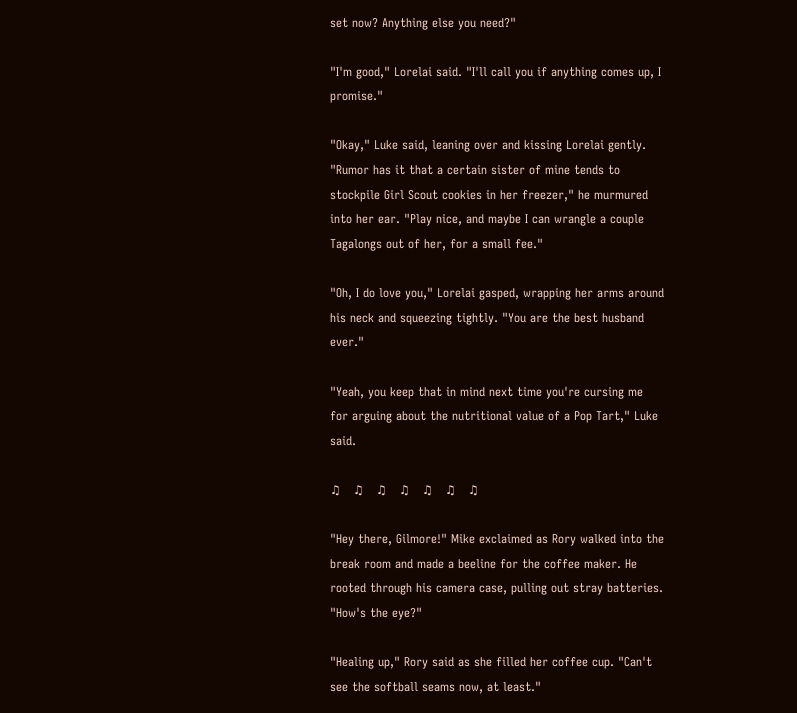set now? Anything else you need?"

"I'm good," Lorelai said. "I'll call you if anything comes up, I promise."

"Okay," Luke said, leaning over and kissing Lorelai gently. "Rumor has it that a certain sister of mine tends to stockpile Girl Scout cookies in her freezer," he murmured into her ear. "Play nice, and maybe I can wrangle a couple Tagalongs out of her, for a small fee."

"Oh, I do love you," Lorelai gasped, wrapping her arms around his neck and squeezing tightly. "You are the best husband ever."

"Yeah, you keep that in mind next time you're cursing me for arguing about the nutritional value of a Pop Tart," Luke said.

♫   ♫   ♫   ♫   ♫   ♫   ♫

"Hey there, Gilmore!" Mike exclaimed as Rory walked into the break room and made a beeline for the coffee maker. He rooted through his camera case, pulling out stray batteries. "How's the eye?"

"Healing up," Rory said as she filled her coffee cup. "Can't see the softball seams now, at least."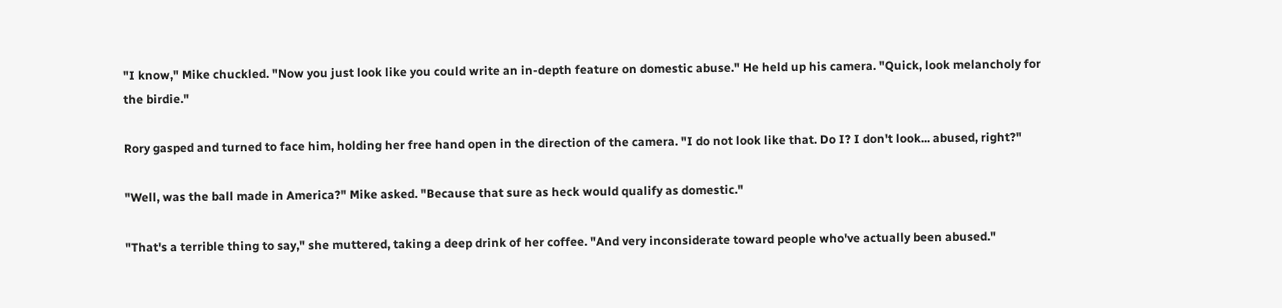"I know," Mike chuckled. "Now you just look like you could write an in-depth feature on domestic abuse." He held up his camera. "Quick, look melancholy for the birdie."

Rory gasped and turned to face him, holding her free hand open in the direction of the camera. "I do not look like that. Do I? I don't look... abused, right?"

"Well, was the ball made in America?" Mike asked. "Because that sure as heck would qualify as domestic."

"That's a terrible thing to say," she muttered, taking a deep drink of her coffee. "And very inconsiderate toward people who've actually been abused."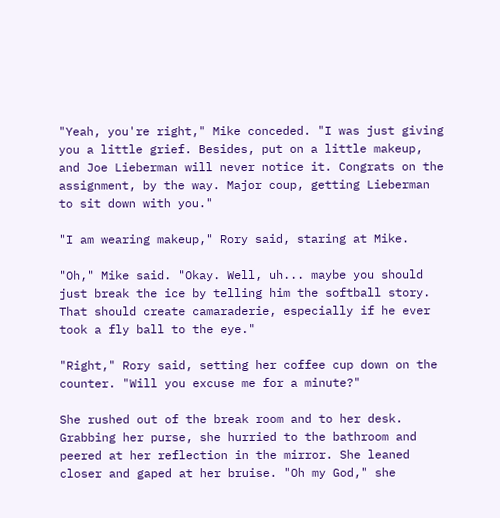"Yeah, you're right," Mike conceded. "I was just giving you a little grief. Besides, put on a little makeup, and Joe Lieberman will never notice it. Congrats on the assignment, by the way. Major coup, getting Lieberman to sit down with you."

"I am wearing makeup," Rory said, staring at Mike.

"Oh," Mike said. "Okay. Well, uh... maybe you should just break the ice by telling him the softball story. That should create camaraderie, especially if he ever took a fly ball to the eye."

"Right," Rory said, setting her coffee cup down on the counter. "Will you excuse me for a minute?"

She rushed out of the break room and to her desk. Grabbing her purse, she hurried to the bathroom and peered at her reflection in the mirror. She leaned closer and gaped at her bruise. "Oh my God," she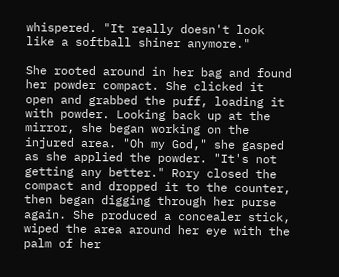whispered. "It really doesn't look like a softball shiner anymore."

She rooted around in her bag and found her powder compact. She clicked it open and grabbed the puff, loading it with powder. Looking back up at the mirror, she began working on the injured area. "Oh my God," she gasped as she applied the powder. "It's not getting any better." Rory closed the compact and dropped it to the counter, then began digging through her purse again. She produced a concealer stick, wiped the area around her eye with the palm of her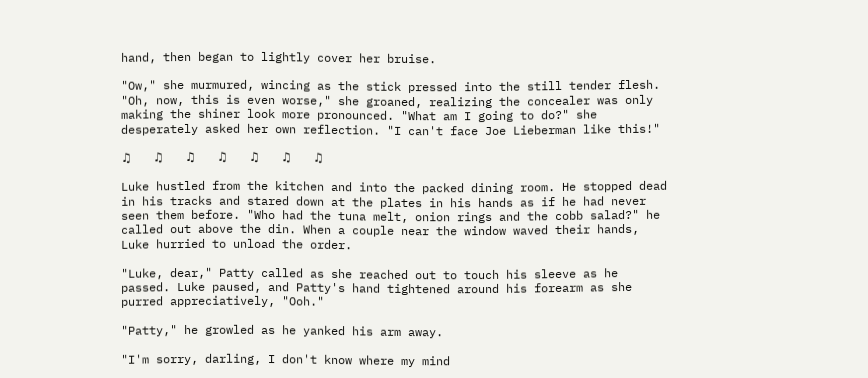hand, then began to lightly cover her bruise.

"Ow," she murmured, wincing as the stick pressed into the still tender flesh. "Oh, now, this is even worse," she groaned, realizing the concealer was only making the shiner look more pronounced. "What am I going to do?" she desperately asked her own reflection. "I can't face Joe Lieberman like this!"

♫   ♫   ♫   ♫   ♫   ♫   ♫

Luke hustled from the kitchen and into the packed dining room. He stopped dead in his tracks and stared down at the plates in his hands as if he had never seen them before. "Who had the tuna melt, onion rings and the cobb salad?" he called out above the din. When a couple near the window waved their hands, Luke hurried to unload the order.

"Luke, dear," Patty called as she reached out to touch his sleeve as he passed. Luke paused, and Patty's hand tightened around his forearm as she purred appreciatively, "Ooh."

"Patty," he growled as he yanked his arm away.

"I'm sorry, darling, I don't know where my mind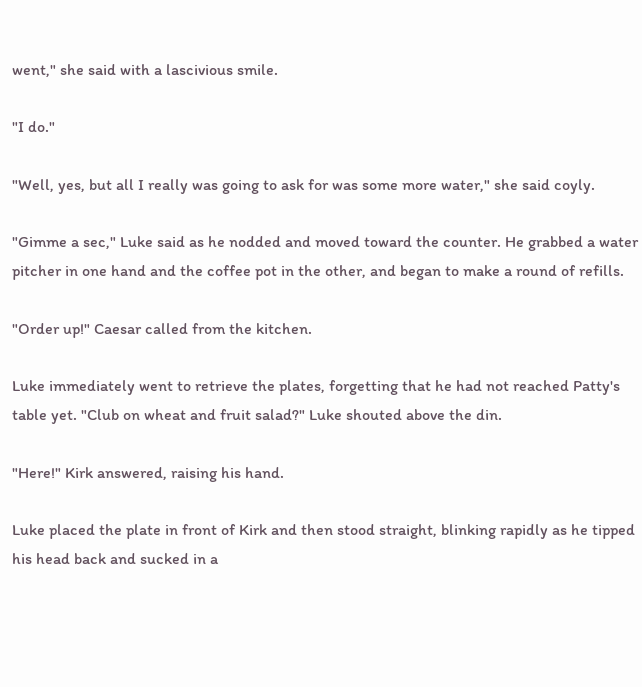went," she said with a lascivious smile.

"I do."

"Well, yes, but all I really was going to ask for was some more water," she said coyly.

"Gimme a sec," Luke said as he nodded and moved toward the counter. He grabbed a water pitcher in one hand and the coffee pot in the other, and began to make a round of refills.

"Order up!" Caesar called from the kitchen.

Luke immediately went to retrieve the plates, forgetting that he had not reached Patty's table yet. "Club on wheat and fruit salad?" Luke shouted above the din.

"Here!" Kirk answered, raising his hand.

Luke placed the plate in front of Kirk and then stood straight, blinking rapidly as he tipped his head back and sucked in a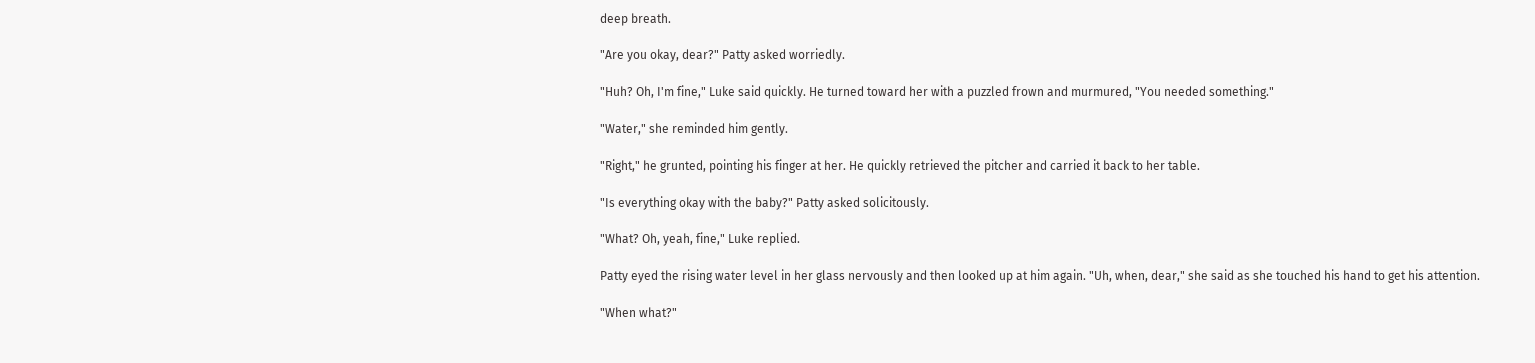deep breath.

"Are you okay, dear?" Patty asked worriedly.

"Huh? Oh, I'm fine," Luke said quickly. He turned toward her with a puzzled frown and murmured, "You needed something."

"Water," she reminded him gently.

"Right," he grunted, pointing his finger at her. He quickly retrieved the pitcher and carried it back to her table.

"Is everything okay with the baby?" Patty asked solicitously.

"What? Oh, yeah, fine," Luke replied.

Patty eyed the rising water level in her glass nervously and then looked up at him again. "Uh, when, dear," she said as she touched his hand to get his attention.

"When what?"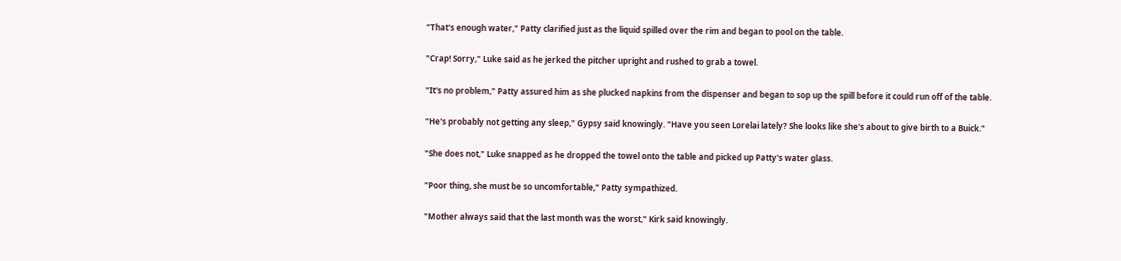"That's enough water," Patty clarified just as the liquid spilled over the rim and began to pool on the table.

"Crap! Sorry," Luke said as he jerked the pitcher upright and rushed to grab a towel.

"It's no problem," Patty assured him as she plucked napkins from the dispenser and began to sop up the spill before it could run off of the table.

"He's probably not getting any sleep," Gypsy said knowingly. "Have you seen Lorelai lately? She looks like she's about to give birth to a Buick."

"She does not," Luke snapped as he dropped the towel onto the table and picked up Patty's water glass.

"Poor thing, she must be so uncomfortable," Patty sympathized.

"Mother always said that the last month was the worst," Kirk said knowingly.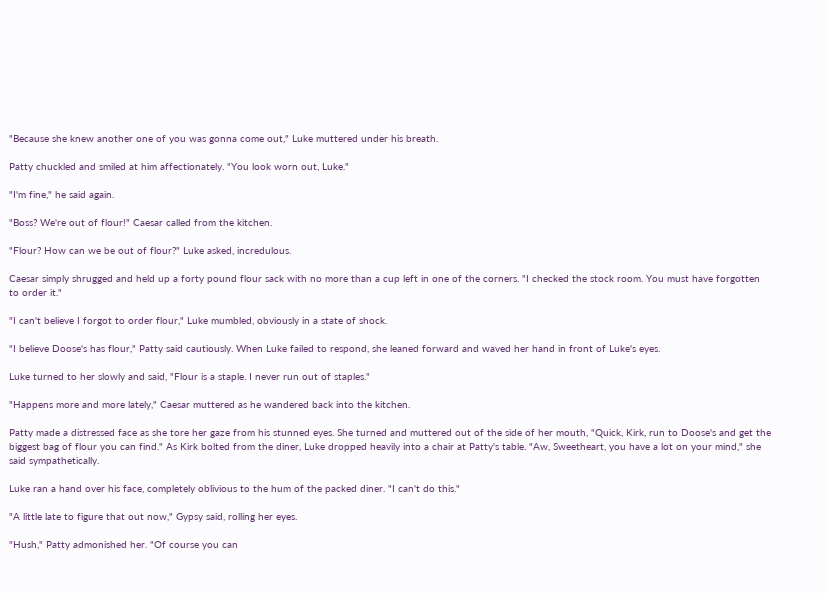"Because she knew another one of you was gonna come out," Luke muttered under his breath.

Patty chuckled and smiled at him affectionately. "You look worn out, Luke."

"I'm fine," he said again.

"Boss? We're out of flour!" Caesar called from the kitchen.

"Flour? How can we be out of flour?" Luke asked, incredulous.

Caesar simply shrugged and held up a forty pound flour sack with no more than a cup left in one of the corners. "I checked the stock room. You must have forgotten to order it."

"I can't believe I forgot to order flour," Luke mumbled, obviously in a state of shock.

"I believe Doose's has flour," Patty said cautiously. When Luke failed to respond, she leaned forward and waved her hand in front of Luke's eyes.

Luke turned to her slowly and said, "Flour is a staple. I never run out of staples."

"Happens more and more lately," Caesar muttered as he wandered back into the kitchen.

Patty made a distressed face as she tore her gaze from his stunned eyes. She turned and muttered out of the side of her mouth, "Quick, Kirk, run to Doose's and get the biggest bag of flour you can find." As Kirk bolted from the diner, Luke dropped heavily into a chair at Patty's table. "Aw, Sweetheart, you have a lot on your mind," she said sympathetically.

Luke ran a hand over his face, completely oblivious to the hum of the packed diner. "I can't do this."

"A little late to figure that out now," Gypsy said, rolling her eyes.

"Hush," Patty admonished her. "Of course you can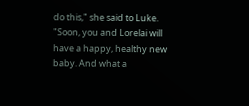do this," she said to Luke. "Soon, you and Lorelai will have a happy, healthy new baby. And what a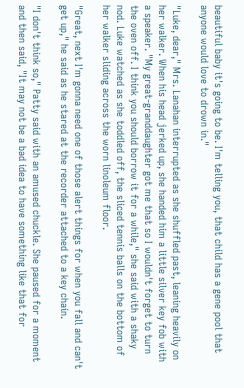beautiful baby it's going to be. I'm telling you, that child has a gene pool that anyone would love to drown in."

"Luke, dear," Mrs. Lanahan interrupted as she shuffled past, leaning heavily on her walker. When his head jerked up, she handed him a little silver key fob with a speaker. "My great-granddaughter got me that so I wouldn't forget to turn the oven off. I think you should borrow it for a while," she said with a shaky nod. Luke watched as she toddled off, the sliced tennis balls on the bottom of her walker sliding across the worn linoleum floor.

"Great, next I'm gonna need one of those alert things for when you fall and can't get up," he said as he stared at the recorder attached to a key chain.

"I don't think so," Patty said with an amused chuckle. She paused for a moment and then said, "It may not be a bad idea to have something like that for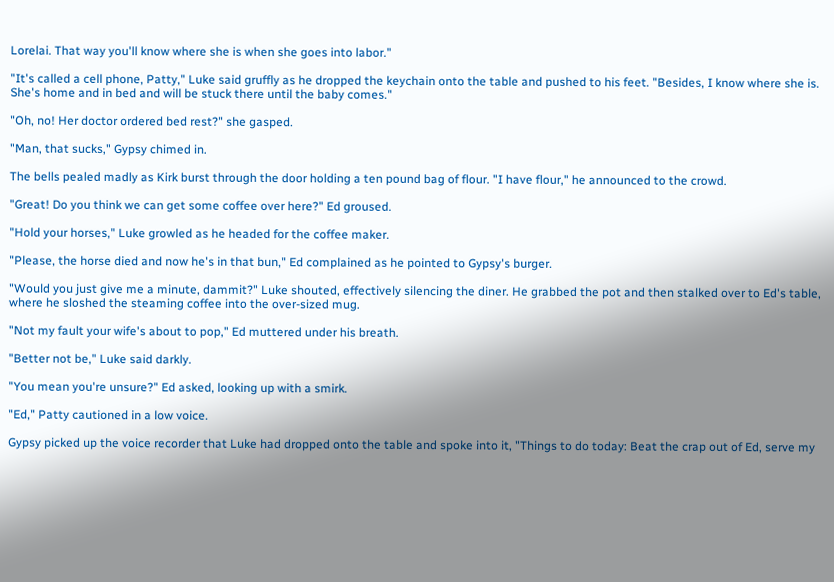Lorelai. That way you'll know where she is when she goes into labor."

"It's called a cell phone, Patty," Luke said gruffly as he dropped the keychain onto the table and pushed to his feet. "Besides, I know where she is. She's home and in bed and will be stuck there until the baby comes."

"Oh, no! Her doctor ordered bed rest?" she gasped.

"Man, that sucks," Gypsy chimed in.

The bells pealed madly as Kirk burst through the door holding a ten pound bag of flour. "I have flour," he announced to the crowd.

"Great! Do you think we can get some coffee over here?" Ed groused.

"Hold your horses," Luke growled as he headed for the coffee maker.

"Please, the horse died and now he's in that bun," Ed complained as he pointed to Gypsy's burger.

"Would you just give me a minute, dammit?" Luke shouted, effectively silencing the diner. He grabbed the pot and then stalked over to Ed's table, where he sloshed the steaming coffee into the over-sized mug.

"Not my fault your wife's about to pop," Ed muttered under his breath.

"Better not be," Luke said darkly.

"You mean you're unsure?" Ed asked, looking up with a smirk.

"Ed," Patty cautioned in a low voice.

Gypsy picked up the voice recorder that Luke had dropped onto the table and spoke into it, "Things to do today: Beat the crap out of Ed, serve my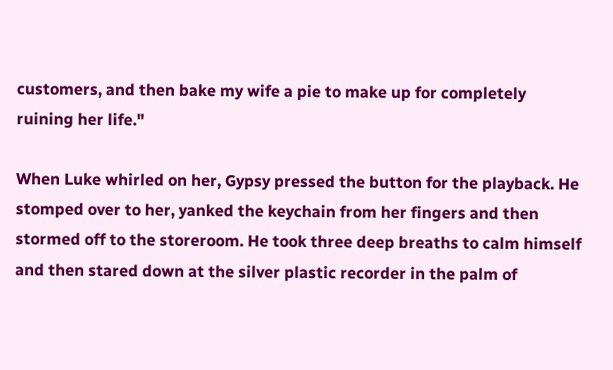customers, and then bake my wife a pie to make up for completely ruining her life."

When Luke whirled on her, Gypsy pressed the button for the playback. He stomped over to her, yanked the keychain from her fingers and then stormed off to the storeroom. He took three deep breaths to calm himself and then stared down at the silver plastic recorder in the palm of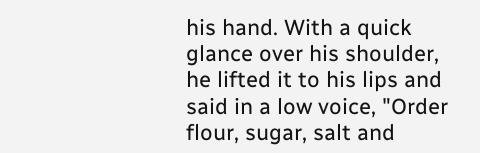his hand. With a quick glance over his shoulder, he lifted it to his lips and said in a low voice, "Order flour, sugar, salt and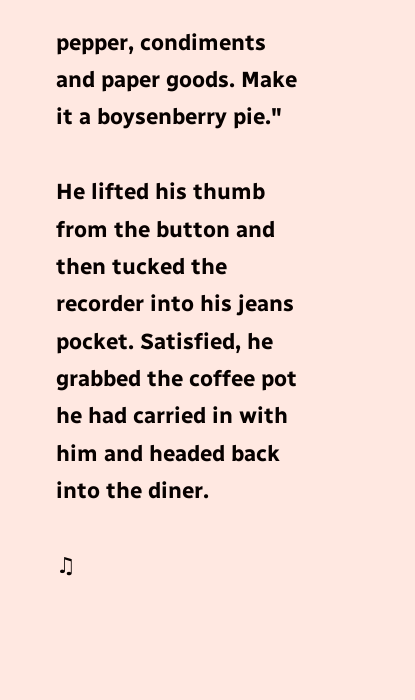pepper, condiments and paper goods. Make it a boysenberry pie."

He lifted his thumb from the button and then tucked the recorder into his jeans pocket. Satisfied, he grabbed the coffee pot he had carried in with him and headed back into the diner.

♫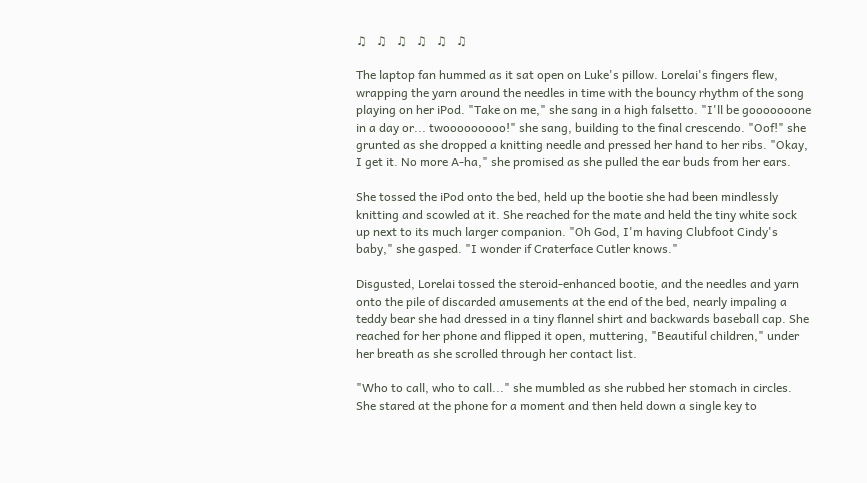♫   ♫   ♫   ♫   ♫   ♫

The laptop fan hummed as it sat open on Luke's pillow. Lorelai's fingers flew, wrapping the yarn around the needles in time with the bouncy rhythm of the song playing on her iPod. "Take on me," she sang in a high falsetto. "I'll be gooooooone in a day or... twooooooooo!" she sang, building to the final crescendo. "Oof!" she grunted as she dropped a knitting needle and pressed her hand to her ribs. "Okay, I get it. No more A-ha," she promised as she pulled the ear buds from her ears.

She tossed the iPod onto the bed, held up the bootie she had been mindlessly knitting and scowled at it. She reached for the mate and held the tiny white sock up next to its much larger companion. "Oh God, I'm having Clubfoot Cindy's baby," she gasped. "I wonder if Craterface Cutler knows."

Disgusted, Lorelai tossed the steroid-enhanced bootie, and the needles and yarn onto the pile of discarded amusements at the end of the bed, nearly impaling a teddy bear she had dressed in a tiny flannel shirt and backwards baseball cap. She reached for her phone and flipped it open, muttering, "Beautiful children," under her breath as she scrolled through her contact list.

"Who to call, who to call..." she mumbled as she rubbed her stomach in circles. She stared at the phone for a moment and then held down a single key to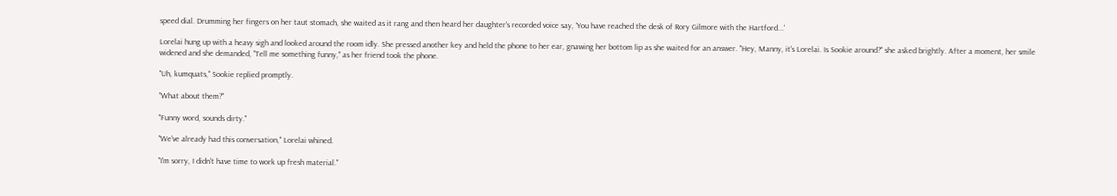speed dial. Drumming her fingers on her taut stomach, she waited as it rang and then heard her daughter's recorded voice say, 'You have reached the desk of Rory Gilmore with the Hartford...'

Lorelai hung up with a heavy sigh and looked around the room idly. She pressed another key and held the phone to her ear, gnawing her bottom lip as she waited for an answer. "Hey, Manny, it's Lorelai. Is Sookie around?" she asked brightly. After a moment, her smile widened and she demanded, "Tell me something funny," as her friend took the phone.

"Uh, kumquats," Sookie replied promptly.

"What about them?"

"Funny word, sounds dirty."

"We've already had this conversation," Lorelai whined.

"I'm sorry, I didn't have time to work up fresh material."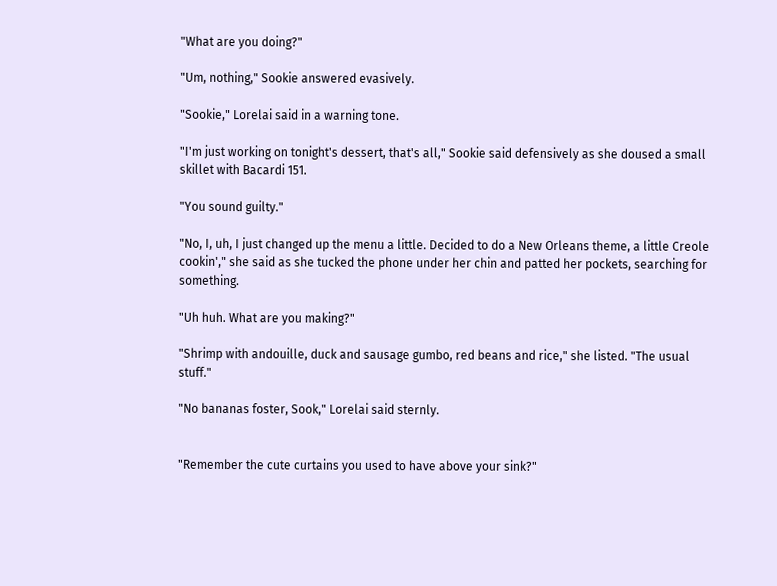"What are you doing?"

"Um, nothing," Sookie answered evasively.

"Sookie," Lorelai said in a warning tone.

"I'm just working on tonight's dessert, that's all," Sookie said defensively as she doused a small skillet with Bacardi 151.

"You sound guilty."

"No, I, uh, I just changed up the menu a little. Decided to do a New Orleans theme, a little Creole cookin'," she said as she tucked the phone under her chin and patted her pockets, searching for something.

"Uh huh. What are you making?"

"Shrimp with andouille, duck and sausage gumbo, red beans and rice," she listed. "The usual stuff."

"No bananas foster, Sook," Lorelai said sternly.


"Remember the cute curtains you used to have above your sink?"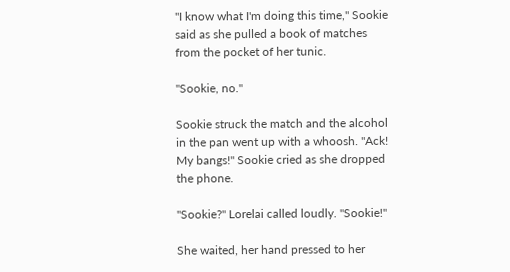"I know what I'm doing this time," Sookie said as she pulled a book of matches from the pocket of her tunic.

"Sookie, no."

Sookie struck the match and the alcohol in the pan went up with a whoosh. "Ack! My bangs!" Sookie cried as she dropped the phone.

"Sookie?" Lorelai called loudly. "Sookie!"

She waited, her hand pressed to her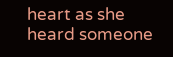heart as she heard someone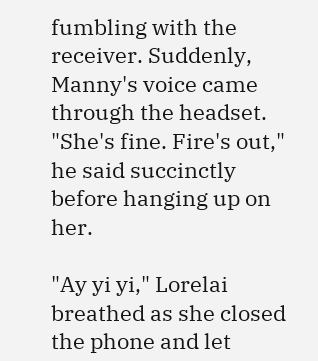fumbling with the receiver. Suddenly, Manny's voice came through the headset. "She's fine. Fire's out," he said succinctly before hanging up on her.

"Ay yi yi," Lorelai breathed as she closed the phone and let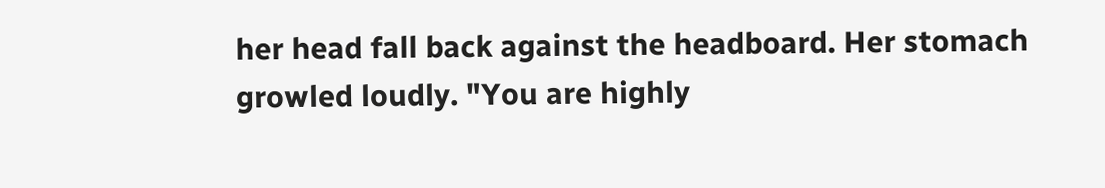her head fall back against the headboard. Her stomach growled loudly. "You are highly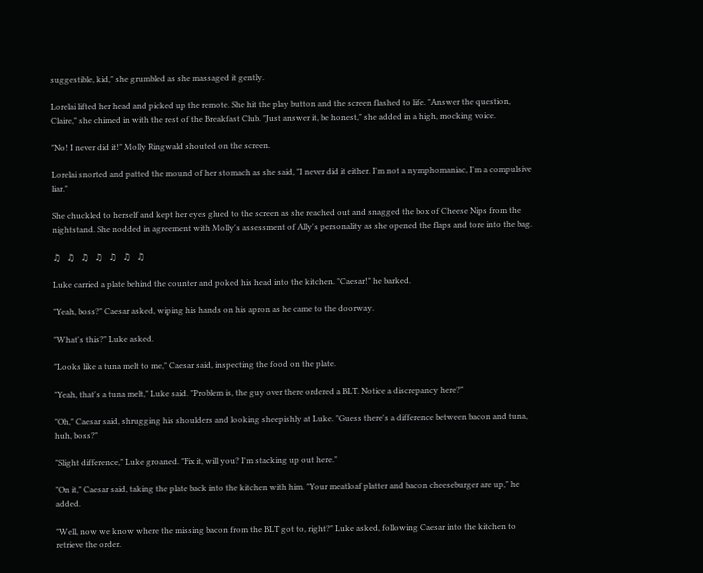suggestible, kid," she grumbled as she massaged it gently.

Lorelai lifted her head and picked up the remote. She hit the play button and the screen flashed to life. "Answer the question, Claire," she chimed in with the rest of the Breakfast Club. "Just answer it, be honest," she added in a high, mocking voice.

"No! I never did it!" Molly Ringwald shouted on the screen.

Lorelai snorted and patted the mound of her stomach as she said, "I never did it either. I'm not a nymphomaniac, I'm a compulsive liar."

She chuckled to herself and kept her eyes glued to the screen as she reached out and snagged the box of Cheese Nips from the nightstand. She nodded in agreement with Molly's assessment of Ally's personality as she opened the flaps and tore into the bag.

♫   ♫   ♫   ♫   ♫   ♫   ♫

Luke carried a plate behind the counter and poked his head into the kitchen. "Caesar!" he barked.

"Yeah, boss?" Caesar asked, wiping his hands on his apron as he came to the doorway.

"What's this?" Luke asked.

"Looks like a tuna melt to me," Caesar said, inspecting the food on the plate.

"Yeah, that's a tuna melt," Luke said. "Problem is, the guy over there ordered a BLT. Notice a discrepancy here?"

"Oh," Caesar said, shrugging his shoulders and looking sheepishly at Luke. "Guess there's a difference between bacon and tuna, huh, boss?"

"Slight difference," Luke groaned. "Fix it, will you? I'm stacking up out here."

"On it," Caesar said, taking the plate back into the kitchen with him. "Your meatloaf platter and bacon cheeseburger are up," he added.

"Well, now we know where the missing bacon from the BLT got to, right?" Luke asked, following Caesar into the kitchen to retrieve the order.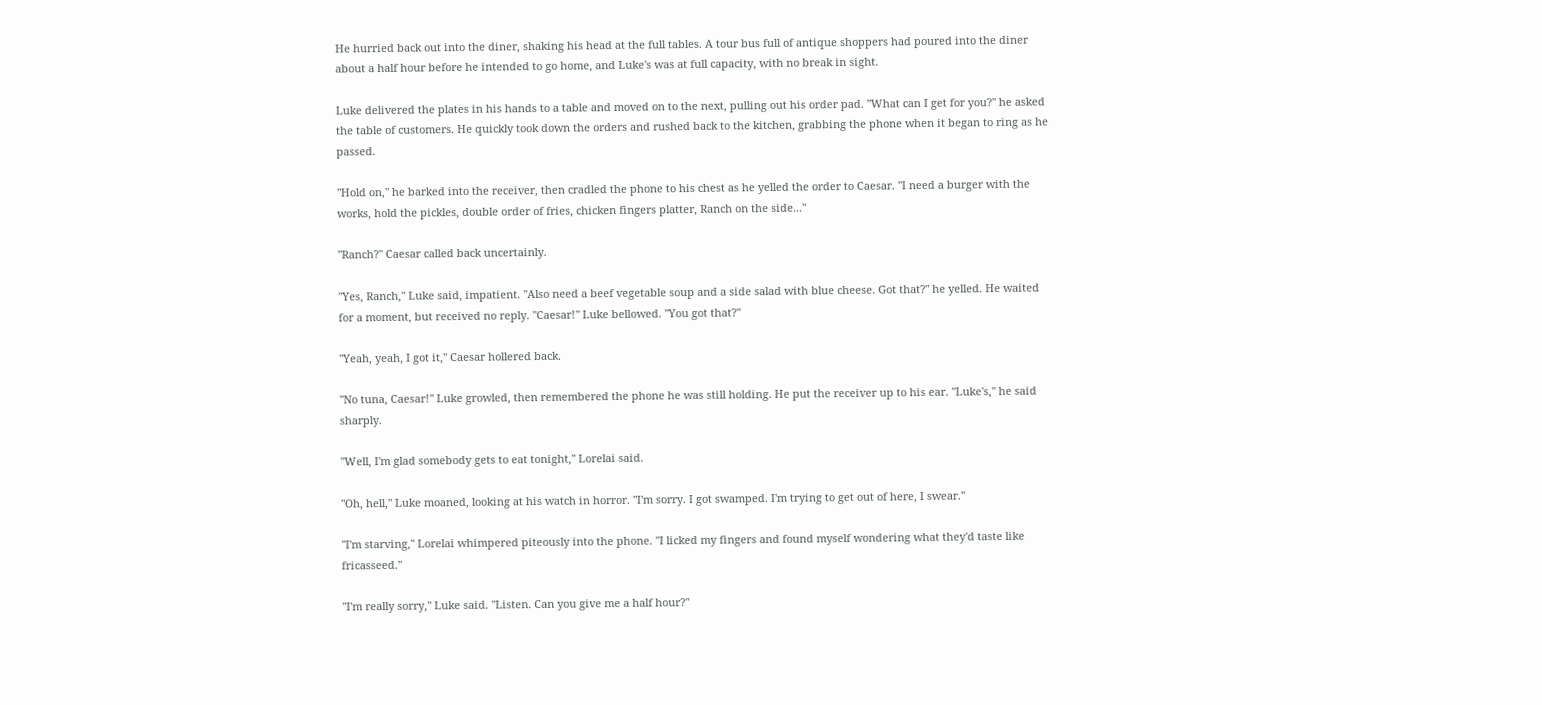He hurried back out into the diner, shaking his head at the full tables. A tour bus full of antique shoppers had poured into the diner about a half hour before he intended to go home, and Luke's was at full capacity, with no break in sight.

Luke delivered the plates in his hands to a table and moved on to the next, pulling out his order pad. "What can I get for you?" he asked the table of customers. He quickly took down the orders and rushed back to the kitchen, grabbing the phone when it began to ring as he passed.

"Hold on," he barked into the receiver, then cradled the phone to his chest as he yelled the order to Caesar. "I need a burger with the works, hold the pickles, double order of fries, chicken fingers platter, Ranch on the side..."

"Ranch?" Caesar called back uncertainly.

"Yes, Ranch," Luke said, impatient. "Also need a beef vegetable soup and a side salad with blue cheese. Got that?" he yelled. He waited for a moment, but received no reply. "Caesar!" Luke bellowed. "You got that?"

"Yeah, yeah, I got it," Caesar hollered back.

"No tuna, Caesar!" Luke growled, then remembered the phone he was still holding. He put the receiver up to his ear. "Luke's," he said sharply.

"Well, I'm glad somebody gets to eat tonight," Lorelai said.

"Oh, hell," Luke moaned, looking at his watch in horror. "I'm sorry. I got swamped. I'm trying to get out of here, I swear."

"I'm starving," Lorelai whimpered piteously into the phone. "I licked my fingers and found myself wondering what they'd taste like fricasseed."

"I'm really sorry," Luke said. "Listen. Can you give me a half hour?"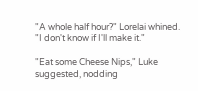"A whole half hour?" Lorelai whined. "I don't know if I'll make it."

"Eat some Cheese Nips," Luke suggested, nodding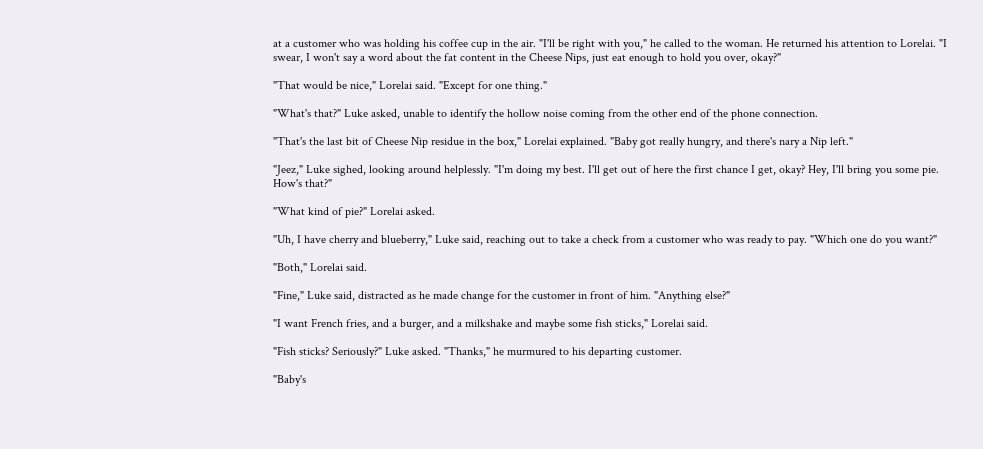at a customer who was holding his coffee cup in the air. "I'll be right with you," he called to the woman. He returned his attention to Lorelai. "I swear, I won't say a word about the fat content in the Cheese Nips, just eat enough to hold you over, okay?"

"That would be nice," Lorelai said. "Except for one thing."

"What's that?" Luke asked, unable to identify the hollow noise coming from the other end of the phone connection.

"That's the last bit of Cheese Nip residue in the box," Lorelai explained. "Baby got really hungry, and there's nary a Nip left."

"Jeez," Luke sighed, looking around helplessly. "I'm doing my best. I'll get out of here the first chance I get, okay? Hey, I'll bring you some pie. How's that?"

"What kind of pie?" Lorelai asked.

"Uh, I have cherry and blueberry," Luke said, reaching out to take a check from a customer who was ready to pay. "Which one do you want?"

"Both," Lorelai said.

"Fine," Luke said, distracted as he made change for the customer in front of him. "Anything else?"

"I want French fries, and a burger, and a milkshake and maybe some fish sticks," Lorelai said.

"Fish sticks? Seriously?" Luke asked. "Thanks," he murmured to his departing customer.

"Baby's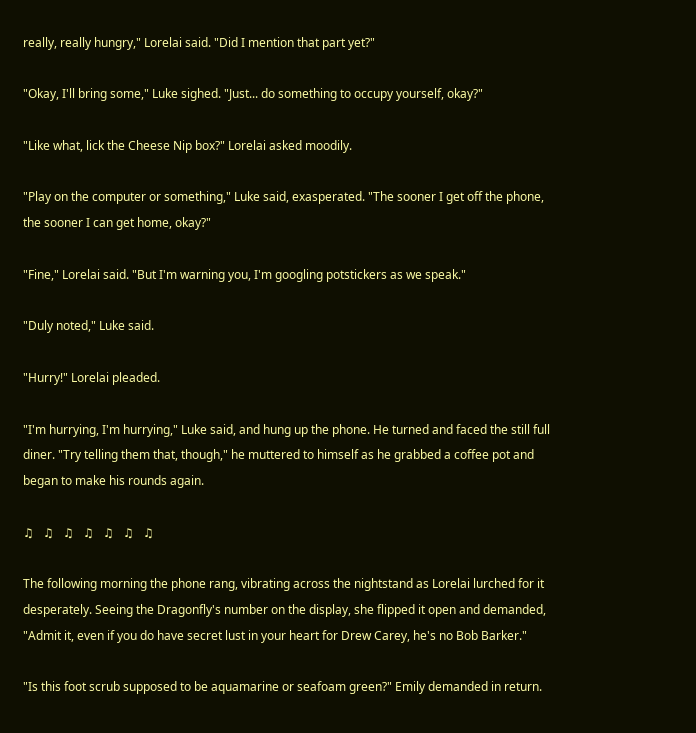really, really hungry," Lorelai said. "Did I mention that part yet?"

"Okay, I'll bring some," Luke sighed. "Just... do something to occupy yourself, okay?"

"Like what, lick the Cheese Nip box?" Lorelai asked moodily.

"Play on the computer or something," Luke said, exasperated. "The sooner I get off the phone, the sooner I can get home, okay?"

"Fine," Lorelai said. "But I'm warning you, I'm googling potstickers as we speak."

"Duly noted," Luke said.

"Hurry!" Lorelai pleaded.

"I'm hurrying, I'm hurrying," Luke said, and hung up the phone. He turned and faced the still full diner. "Try telling them that, though," he muttered to himself as he grabbed a coffee pot and began to make his rounds again.

♫   ♫   ♫   ♫   ♫   ♫   ♫

The following morning the phone rang, vibrating across the nightstand as Lorelai lurched for it desperately. Seeing the Dragonfly's number on the display, she flipped it open and demanded, "Admit it, even if you do have secret lust in your heart for Drew Carey, he's no Bob Barker."

"Is this foot scrub supposed to be aquamarine or seafoam green?" Emily demanded in return.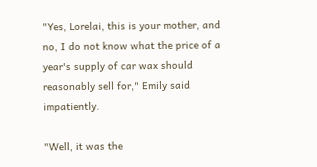"Yes, Lorelai, this is your mother, and no, I do not know what the price of a year's supply of car wax should reasonably sell for," Emily said impatiently.

"Well, it was the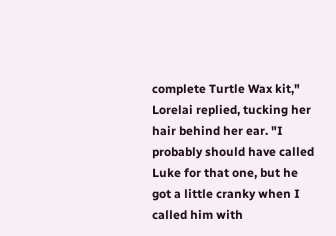complete Turtle Wax kit," Lorelai replied, tucking her hair behind her ear. "I probably should have called Luke for that one, but he got a little cranky when I called him with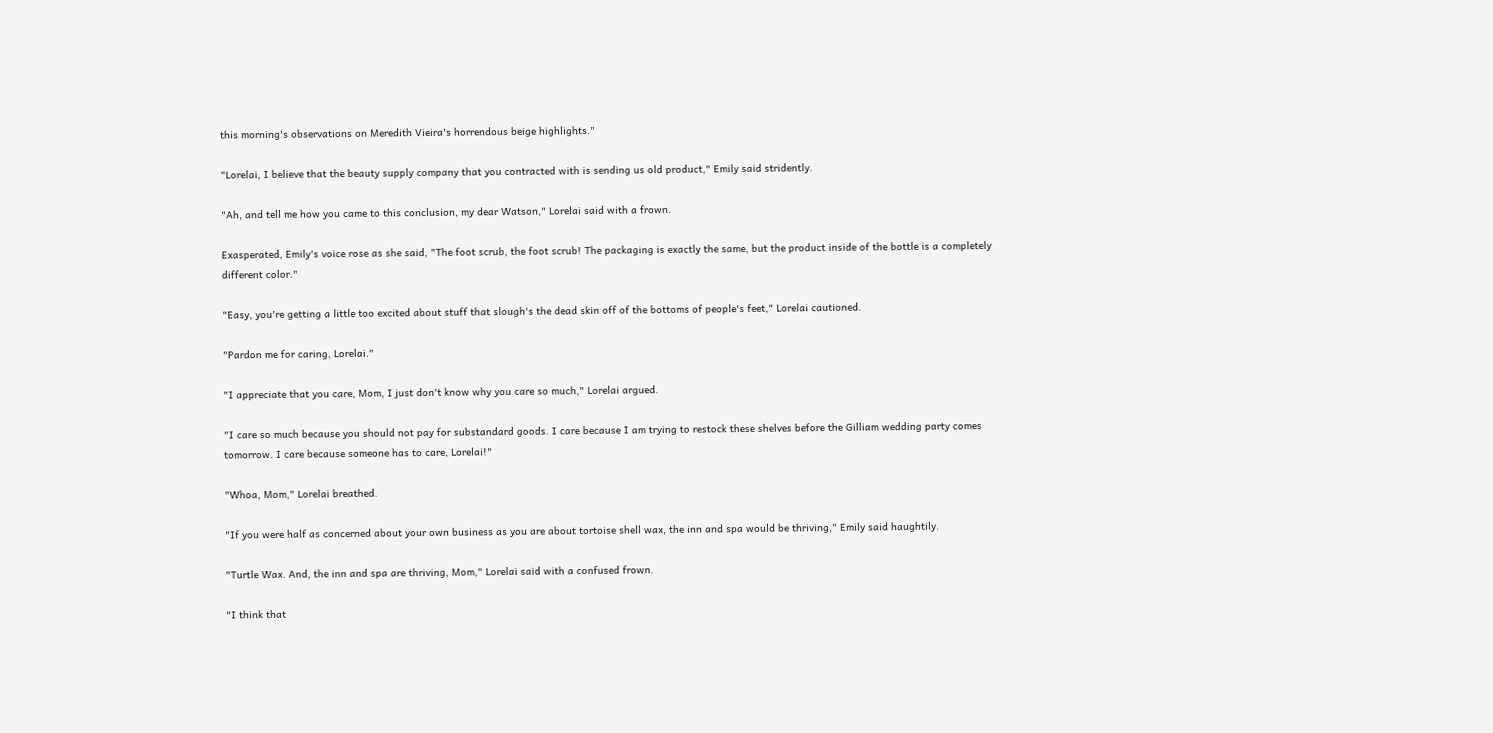this morning's observations on Meredith Vieira's horrendous beige highlights."

"Lorelai, I believe that the beauty supply company that you contracted with is sending us old product," Emily said stridently.

"Ah, and tell me how you came to this conclusion, my dear Watson," Lorelai said with a frown.

Exasperated, Emily's voice rose as she said, "The foot scrub, the foot scrub! The packaging is exactly the same, but the product inside of the bottle is a completely different color."

"Easy, you're getting a little too excited about stuff that slough's the dead skin off of the bottoms of people's feet," Lorelai cautioned.

"Pardon me for caring, Lorelai."

"I appreciate that you care, Mom, I just don't know why you care so much," Lorelai argued.

"I care so much because you should not pay for substandard goods. I care because I am trying to restock these shelves before the Gilliam wedding party comes tomorrow. I care because someone has to care, Lorelai!"

"Whoa, Mom," Lorelai breathed.

"If you were half as concerned about your own business as you are about tortoise shell wax, the inn and spa would be thriving," Emily said haughtily.

"Turtle Wax. And, the inn and spa are thriving, Mom," Lorelai said with a confused frown.

"I think that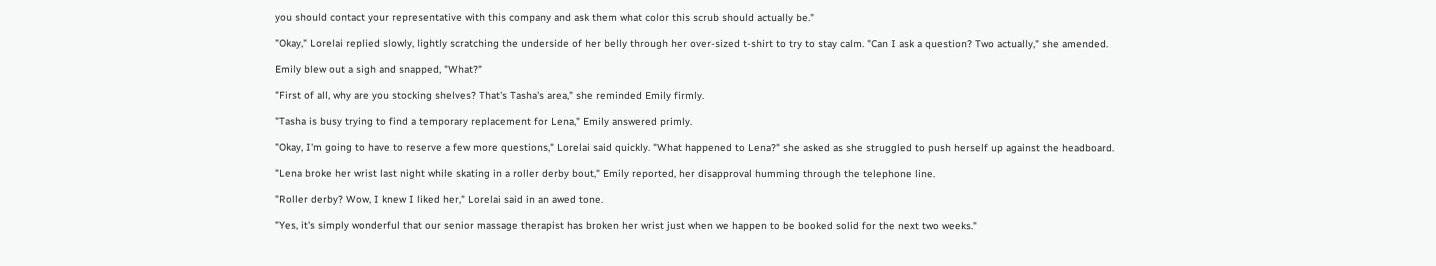you should contact your representative with this company and ask them what color this scrub should actually be."

"Okay," Lorelai replied slowly, lightly scratching the underside of her belly through her over-sized t-shirt to try to stay calm. "Can I ask a question? Two actually," she amended.

Emily blew out a sigh and snapped, "What?"

"First of all, why are you stocking shelves? That's Tasha's area," she reminded Emily firmly.

"Tasha is busy trying to find a temporary replacement for Lena," Emily answered primly.

"Okay, I'm going to have to reserve a few more questions," Lorelai said quickly. "What happened to Lena?" she asked as she struggled to push herself up against the headboard.

"Lena broke her wrist last night while skating in a roller derby bout," Emily reported, her disapproval humming through the telephone line.

"Roller derby? Wow, I knew I liked her," Lorelai said in an awed tone.

"Yes, it's simply wonderful that our senior massage therapist has broken her wrist just when we happen to be booked solid for the next two weeks."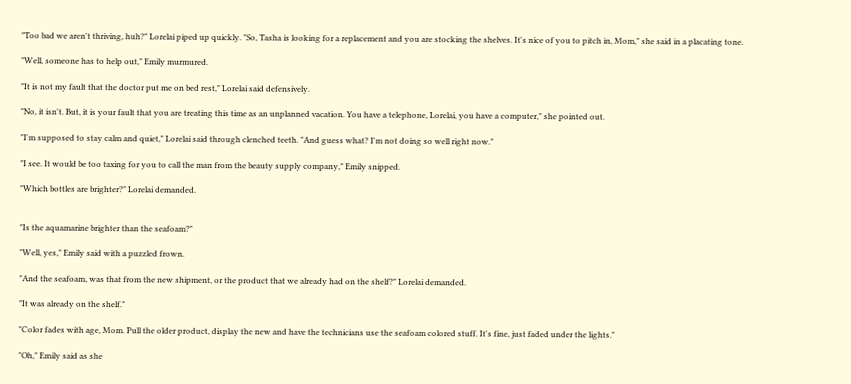"Too bad we aren't thriving, huh?" Lorelai piped up quickly. "So, Tasha is looking for a replacement and you are stocking the shelves. It's nice of you to pitch in, Mom," she said in a placating tone.

"Well, someone has to help out," Emily murmured.

"It is not my fault that the doctor put me on bed rest," Lorelai said defensively.

"No, it isn't. But, it is your fault that you are treating this time as an unplanned vacation. You have a telephone, Lorelai, you have a computer," she pointed out.

"I'm supposed to stay calm and quiet," Lorelai said through clenched teeth. "And guess what? I'm not doing so well right now."

"I see. It would be too taxing for you to call the man from the beauty supply company," Emily snipped.

"Which bottles are brighter?" Lorelai demanded.


"Is the aquamarine brighter than the seafoam?"

"Well, yes," Emily said with a puzzled frown.

"And the seafoam, was that from the new shipment, or the product that we already had on the shelf?" Lorelai demanded.

"It was already on the shelf."

"Color fades with age, Mom. Pull the older product, display the new and have the technicians use the seafoam colored stuff. It's fine, just faded under the lights."

"Oh," Emily said as she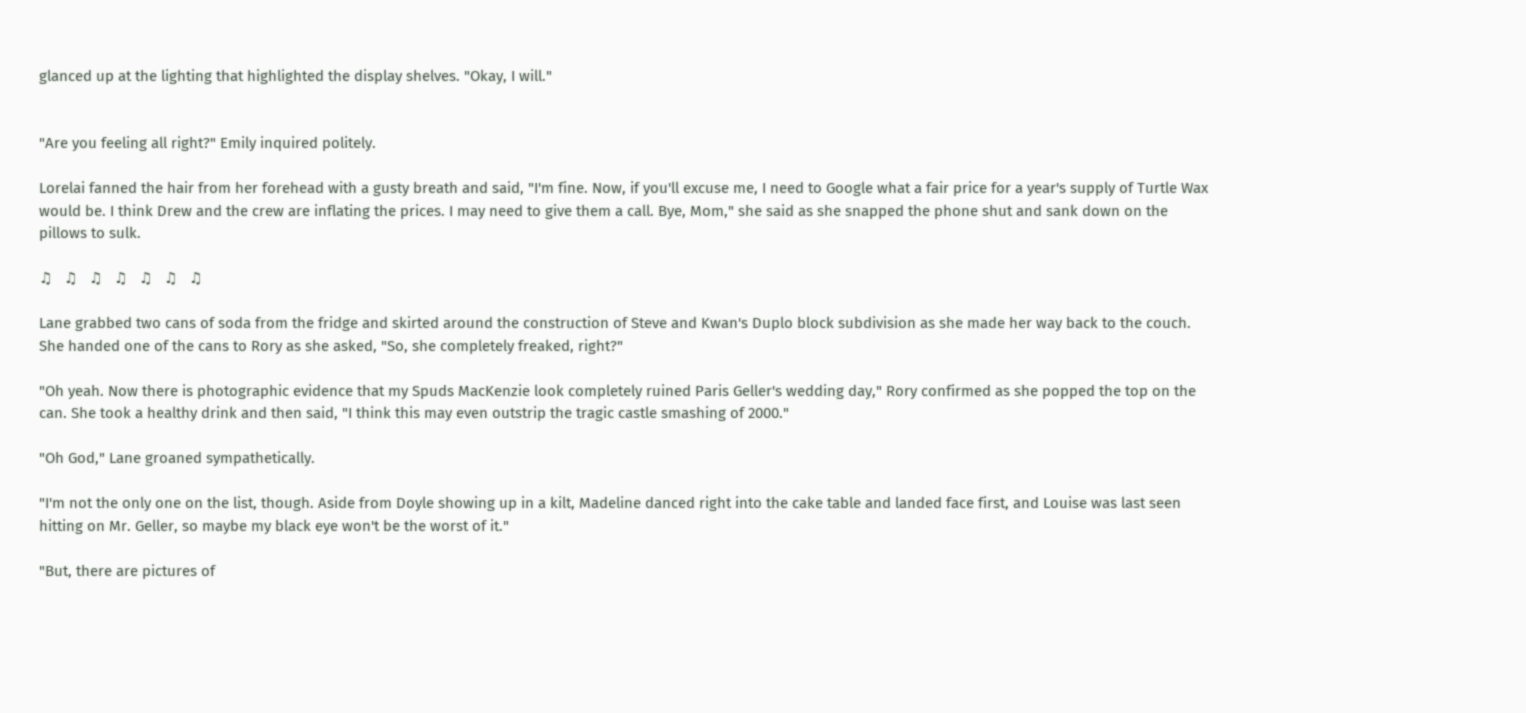glanced up at the lighting that highlighted the display shelves. "Okay, I will."


"Are you feeling all right?" Emily inquired politely.

Lorelai fanned the hair from her forehead with a gusty breath and said, "I'm fine. Now, if you'll excuse me, I need to Google what a fair price for a year's supply of Turtle Wax would be. I think Drew and the crew are inflating the prices. I may need to give them a call. Bye, Mom," she said as she snapped the phone shut and sank down on the pillows to sulk.

♫   ♫   ♫   ♫   ♫   ♫   ♫

Lane grabbed two cans of soda from the fridge and skirted around the construction of Steve and Kwan's Duplo block subdivision as she made her way back to the couch. She handed one of the cans to Rory as she asked, "So, she completely freaked, right?"

"Oh yeah. Now there is photographic evidence that my Spuds MacKenzie look completely ruined Paris Geller's wedding day," Rory confirmed as she popped the top on the can. She took a healthy drink and then said, "I think this may even outstrip the tragic castle smashing of 2000."

"Oh God," Lane groaned sympathetically.

"I'm not the only one on the list, though. Aside from Doyle showing up in a kilt, Madeline danced right into the cake table and landed face first, and Louise was last seen hitting on Mr. Geller, so maybe my black eye won't be the worst of it."

"But, there are pictures of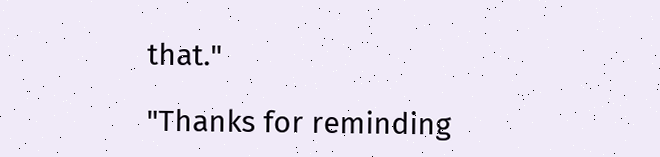that."

"Thanks for reminding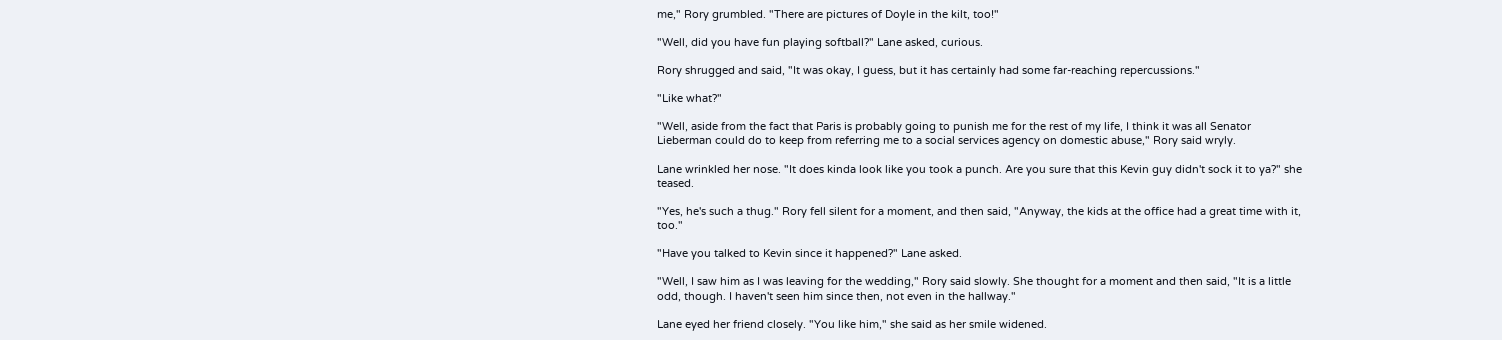me," Rory grumbled. "There are pictures of Doyle in the kilt, too!"

"Well, did you have fun playing softball?" Lane asked, curious.

Rory shrugged and said, "It was okay, I guess, but it has certainly had some far-reaching repercussions."

"Like what?"

"Well, aside from the fact that Paris is probably going to punish me for the rest of my life, I think it was all Senator Lieberman could do to keep from referring me to a social services agency on domestic abuse," Rory said wryly.

Lane wrinkled her nose. "It does kinda look like you took a punch. Are you sure that this Kevin guy didn't sock it to ya?" she teased.

"Yes, he's such a thug." Rory fell silent for a moment, and then said, "Anyway, the kids at the office had a great time with it, too."

"Have you talked to Kevin since it happened?" Lane asked.

"Well, I saw him as I was leaving for the wedding," Rory said slowly. She thought for a moment and then said, "It is a little odd, though. I haven't seen him since then, not even in the hallway."

Lane eyed her friend closely. "You like him," she said as her smile widened.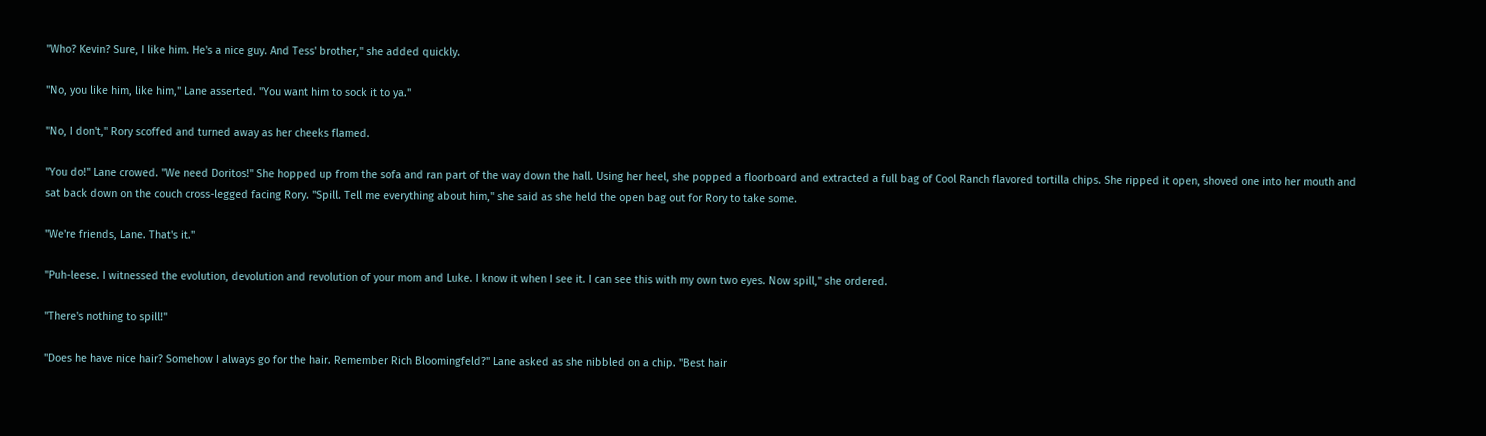"Who? Kevin? Sure, I like him. He's a nice guy. And Tess' brother," she added quickly.

"No, you like him, like him," Lane asserted. "You want him to sock it to ya."

"No, I don't," Rory scoffed and turned away as her cheeks flamed.

"You do!" Lane crowed. "We need Doritos!" She hopped up from the sofa and ran part of the way down the hall. Using her heel, she popped a floorboard and extracted a full bag of Cool Ranch flavored tortilla chips. She ripped it open, shoved one into her mouth and sat back down on the couch cross-legged facing Rory. "Spill. Tell me everything about him," she said as she held the open bag out for Rory to take some.

"We're friends, Lane. That's it."

"Puh-leese. I witnessed the evolution, devolution and revolution of your mom and Luke. I know it when I see it. I can see this with my own two eyes. Now spill," she ordered.

"There's nothing to spill!"

"Does he have nice hair? Somehow I always go for the hair. Remember Rich Bloomingfeld?" Lane asked as she nibbled on a chip. "Best hair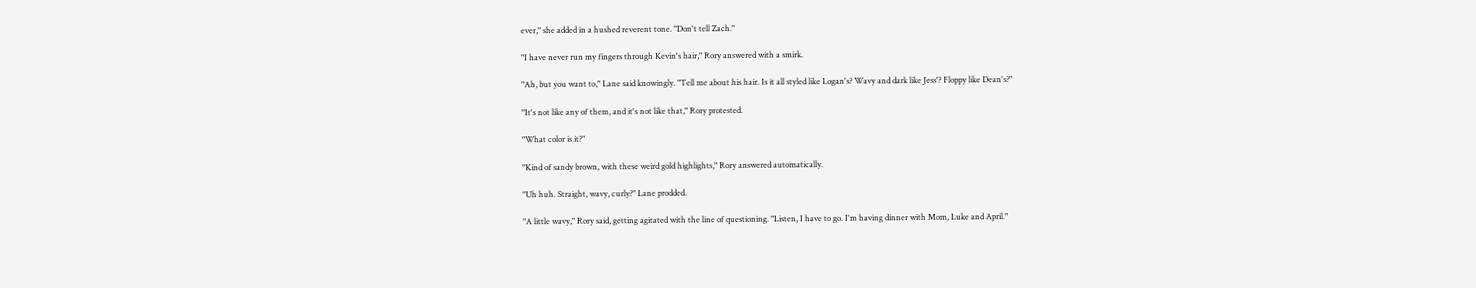ever," she added in a hushed reverent tone. "Don't tell Zach."

"I have never run my fingers through Kevin's hair," Rory answered with a smirk.

"Ah, but you want to," Lane said knowingly. "Tell me about his hair. Is it all styled like Logan's? Wavy and dark like Jess'? Floppy like Dean's?"

"It's not like any of them, and it's not like that," Rory protested.

"What color is it?"

"Kind of sandy brown, with these weird gold highlights," Rory answered automatically.

"Uh huh. Straight, wavy, curly?" Lane prodded.

"A little wavy," Rory said, getting agitated with the line of questioning. "Listen, I have to go. I'm having dinner with Mom, Luke and April."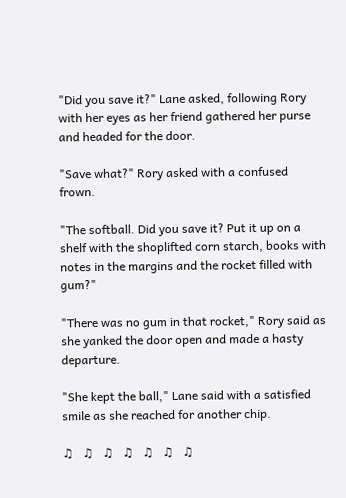"Did you save it?" Lane asked, following Rory with her eyes as her friend gathered her purse and headed for the door.

"Save what?" Rory asked with a confused frown.

"The softball. Did you save it? Put it up on a shelf with the shoplifted corn starch, books with notes in the margins and the rocket filled with gum?"

"There was no gum in that rocket," Rory said as she yanked the door open and made a hasty departure.

"She kept the ball," Lane said with a satisfied smile as she reached for another chip.

♫   ♫   ♫   ♫   ♫   ♫   ♫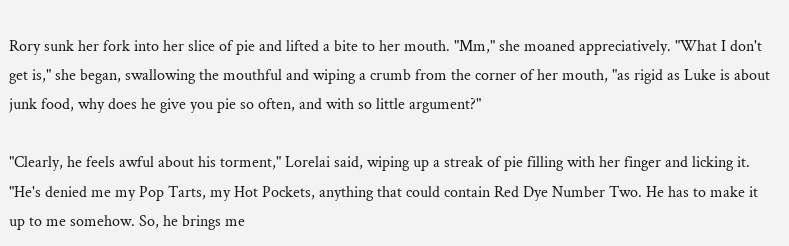Rory sunk her fork into her slice of pie and lifted a bite to her mouth. "Mm," she moaned appreciatively. "What I don't get is," she began, swallowing the mouthful and wiping a crumb from the corner of her mouth, "as rigid as Luke is about junk food, why does he give you pie so often, and with so little argument?"

"Clearly, he feels awful about his torment," Lorelai said, wiping up a streak of pie filling with her finger and licking it. "He's denied me my Pop Tarts, my Hot Pockets, anything that could contain Red Dye Number Two. He has to make it up to me somehow. So, he brings me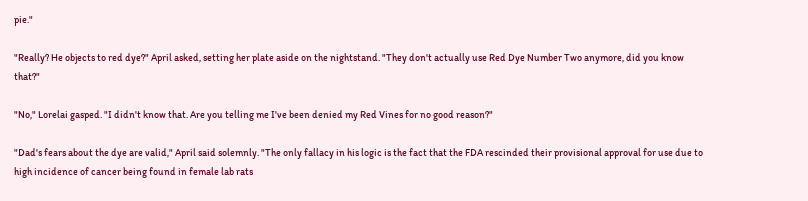pie."

"Really? He objects to red dye?" April asked, setting her plate aside on the nightstand. "They don't actually use Red Dye Number Two anymore, did you know that?"

"No," Lorelai gasped. "I didn't know that. Are you telling me I've been denied my Red Vines for no good reason?"

"Dad's fears about the dye are valid," April said solemnly. "The only fallacy in his logic is the fact that the FDA rescinded their provisional approval for use due to high incidence of cancer being found in female lab rats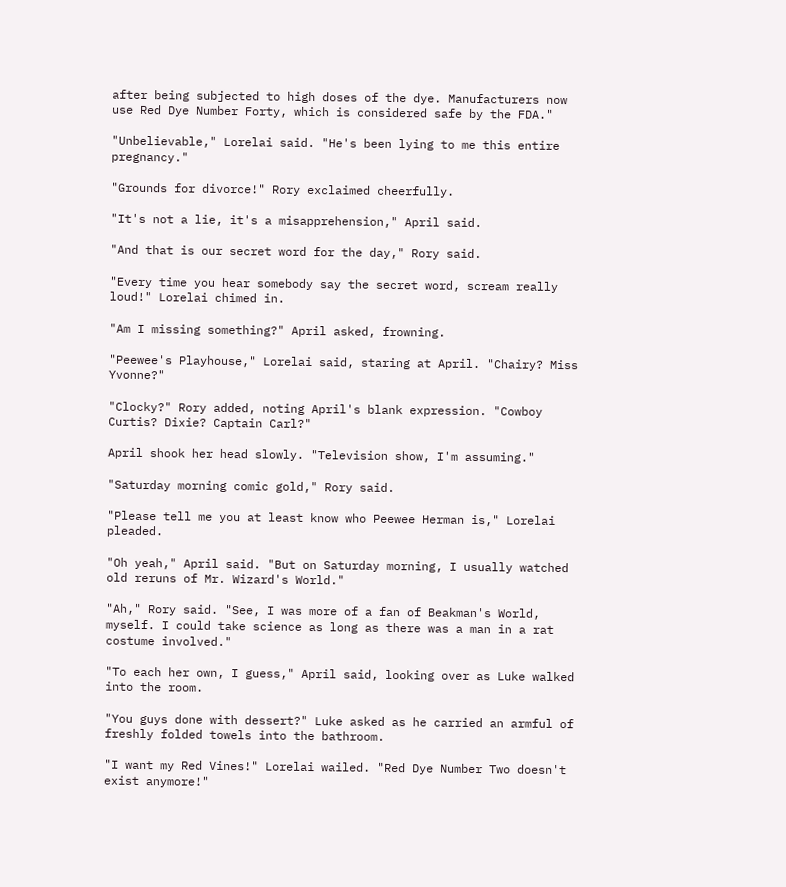after being subjected to high doses of the dye. Manufacturers now use Red Dye Number Forty, which is considered safe by the FDA."

"Unbelievable," Lorelai said. "He's been lying to me this entire pregnancy."

"Grounds for divorce!" Rory exclaimed cheerfully.

"It's not a lie, it's a misapprehension," April said.

"And that is our secret word for the day," Rory said.

"Every time you hear somebody say the secret word, scream really loud!" Lorelai chimed in.

"Am I missing something?" April asked, frowning.

"Peewee's Playhouse," Lorelai said, staring at April. "Chairy? Miss Yvonne?"

"Clocky?" Rory added, noting April's blank expression. "Cowboy Curtis? Dixie? Captain Carl?"

April shook her head slowly. "Television show, I'm assuming."

"Saturday morning comic gold," Rory said.

"Please tell me you at least know who Peewee Herman is," Lorelai pleaded.

"Oh yeah," April said. "But on Saturday morning, I usually watched old reruns of Mr. Wizard's World."

"Ah," Rory said. "See, I was more of a fan of Beakman's World, myself. I could take science as long as there was a man in a rat costume involved."

"To each her own, I guess," April said, looking over as Luke walked into the room.

"You guys done with dessert?" Luke asked as he carried an armful of freshly folded towels into the bathroom.

"I want my Red Vines!" Lorelai wailed. "Red Dye Number Two doesn't exist anymore!"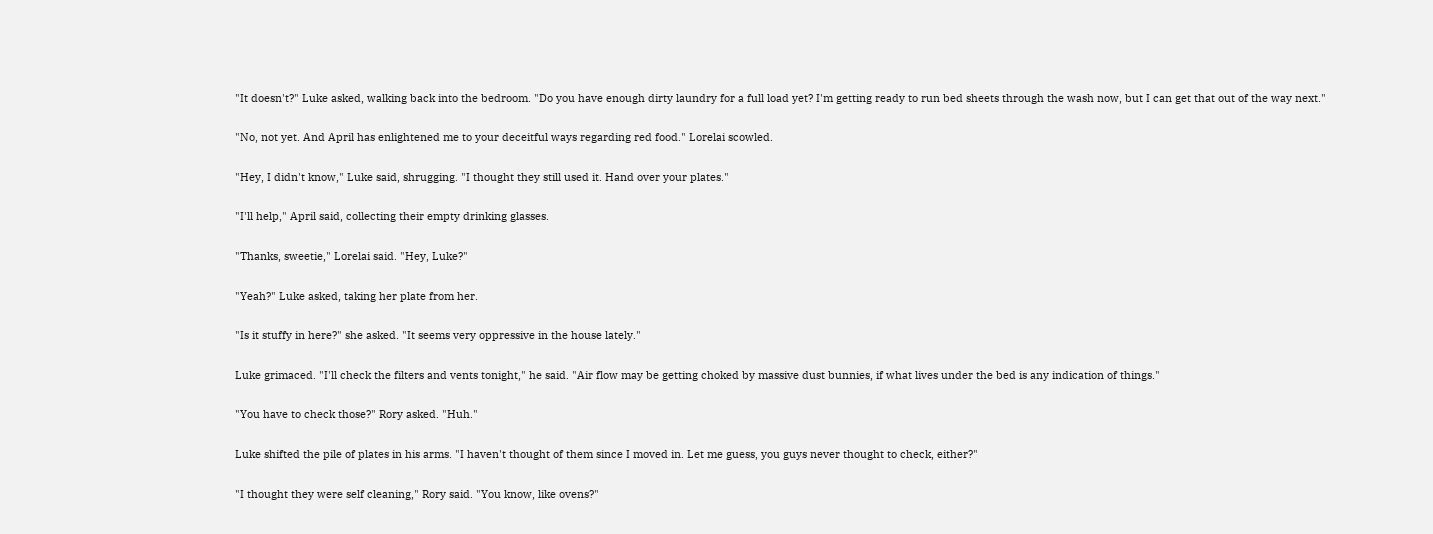"It doesn't?" Luke asked, walking back into the bedroom. "Do you have enough dirty laundry for a full load yet? I'm getting ready to run bed sheets through the wash now, but I can get that out of the way next."

"No, not yet. And April has enlightened me to your deceitful ways regarding red food." Lorelai scowled.

"Hey, I didn't know," Luke said, shrugging. "I thought they still used it. Hand over your plates."

"I'll help," April said, collecting their empty drinking glasses.

"Thanks, sweetie," Lorelai said. "Hey, Luke?"

"Yeah?" Luke asked, taking her plate from her.

"Is it stuffy in here?" she asked. "It seems very oppressive in the house lately."

Luke grimaced. "I'll check the filters and vents tonight," he said. "Air flow may be getting choked by massive dust bunnies, if what lives under the bed is any indication of things."

"You have to check those?" Rory asked. "Huh."

Luke shifted the pile of plates in his arms. "I haven't thought of them since I moved in. Let me guess, you guys never thought to check, either?"

"I thought they were self cleaning," Rory said. "You know, like ovens?"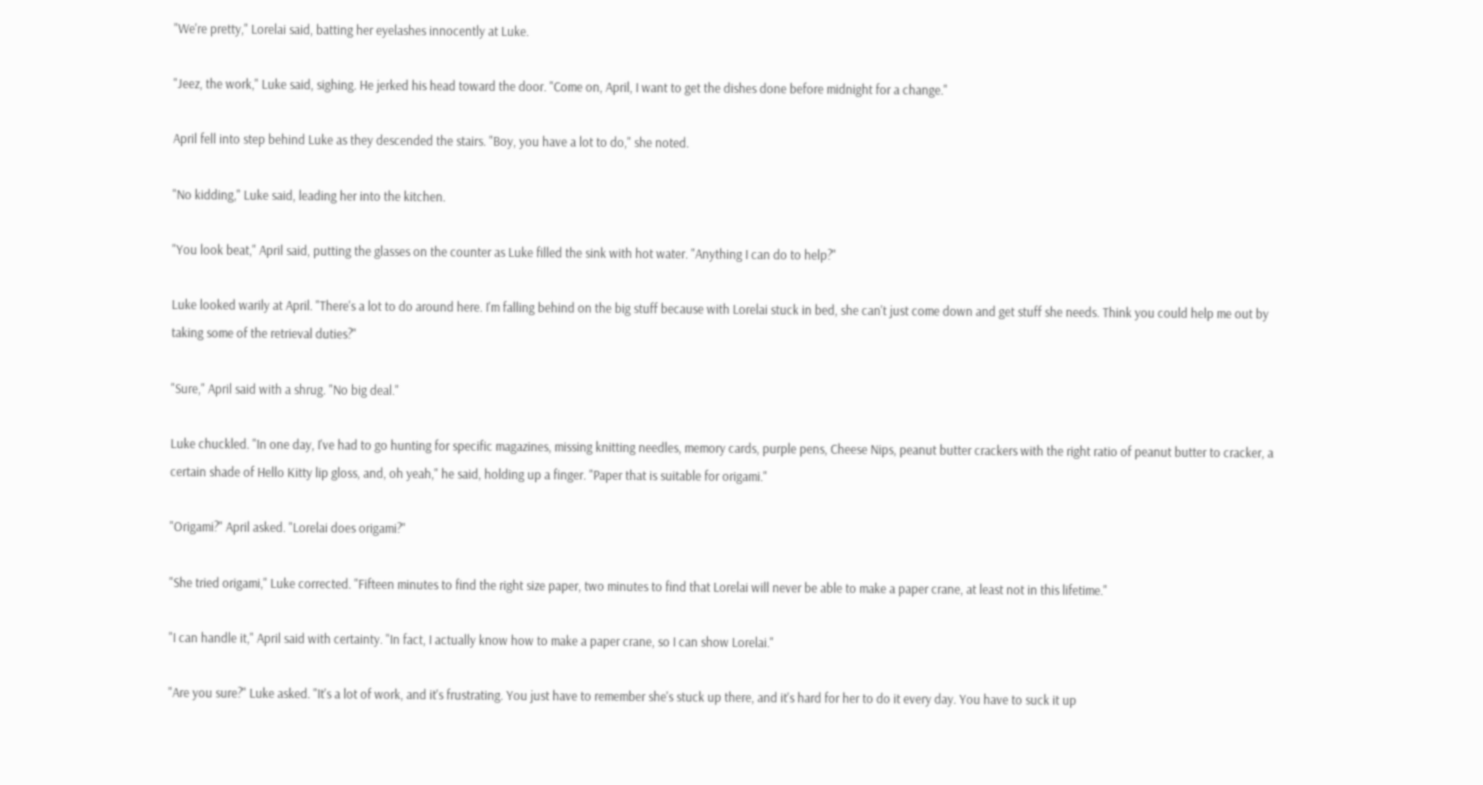"We're pretty," Lorelai said, batting her eyelashes innocently at Luke.

"Jeez, the work," Luke said, sighing. He jerked his head toward the door. "Come on, April, I want to get the dishes done before midnight for a change."

April fell into step behind Luke as they descended the stairs. "Boy, you have a lot to do," she noted.

"No kidding," Luke said, leading her into the kitchen.

"You look beat," April said, putting the glasses on the counter as Luke filled the sink with hot water. "Anything I can do to help?"

Luke looked warily at April. "There's a lot to do around here. I'm falling behind on the big stuff because with Lorelai stuck in bed, she can't just come down and get stuff she needs. Think you could help me out by taking some of the retrieval duties?"

"Sure," April said with a shrug. "No big deal."

Luke chuckled. "In one day, I've had to go hunting for specific magazines, missing knitting needles, memory cards, purple pens, Cheese Nips, peanut butter crackers with the right ratio of peanut butter to cracker, a certain shade of Hello Kitty lip gloss, and, oh yeah," he said, holding up a finger. "Paper that is suitable for origami."

"Origami?" April asked. "Lorelai does origami?"

"She tried origami," Luke corrected. "Fifteen minutes to find the right size paper, two minutes to find that Lorelai will never be able to make a paper crane, at least not in this lifetime."

"I can handle it," April said with certainty. "In fact, I actually know how to make a paper crane, so I can show Lorelai."

"Are you sure?" Luke asked. "It's a lot of work, and it's frustrating. You just have to remember she's stuck up there, and it's hard for her to do it every day. You have to suck it up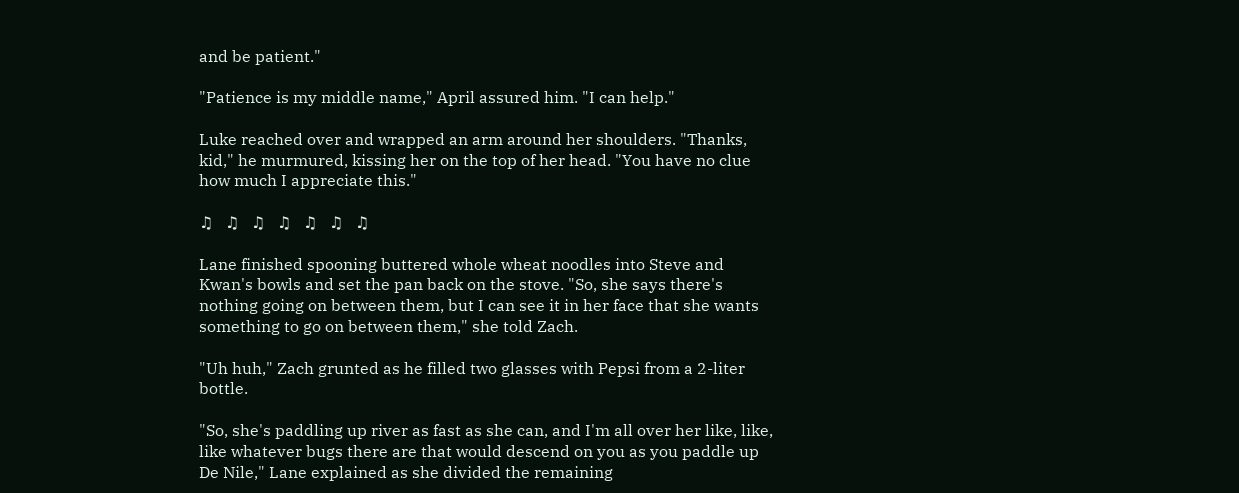and be patient."

"Patience is my middle name," April assured him. "I can help."

Luke reached over and wrapped an arm around her shoulders. "Thanks, kid," he murmured, kissing her on the top of her head. "You have no clue how much I appreciate this."

♫   ♫   ♫   ♫   ♫   ♫   ♫

Lane finished spooning buttered whole wheat noodles into Steve and Kwan's bowls and set the pan back on the stove. "So, she says there's nothing going on between them, but I can see it in her face that she wants something to go on between them," she told Zach.

"Uh huh," Zach grunted as he filled two glasses with Pepsi from a 2-liter bottle.

"So, she's paddling up river as fast as she can, and I'm all over her like, like, like whatever bugs there are that would descend on you as you paddle up De Nile," Lane explained as she divided the remaining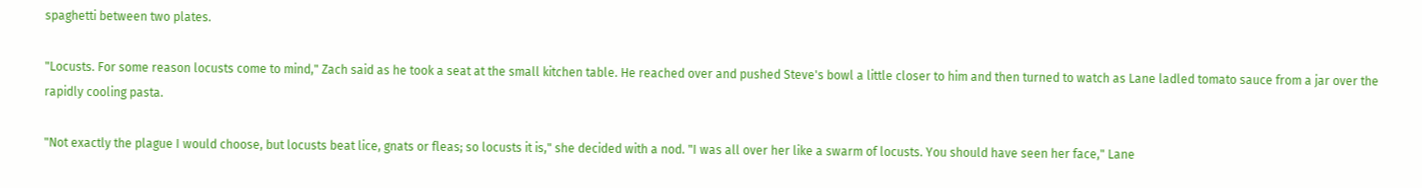spaghetti between two plates.

"Locusts. For some reason locusts come to mind," Zach said as he took a seat at the small kitchen table. He reached over and pushed Steve's bowl a little closer to him and then turned to watch as Lane ladled tomato sauce from a jar over the rapidly cooling pasta.

"Not exactly the plague I would choose, but locusts beat lice, gnats or fleas; so locusts it is," she decided with a nod. "I was all over her like a swarm of locusts. You should have seen her face," Lane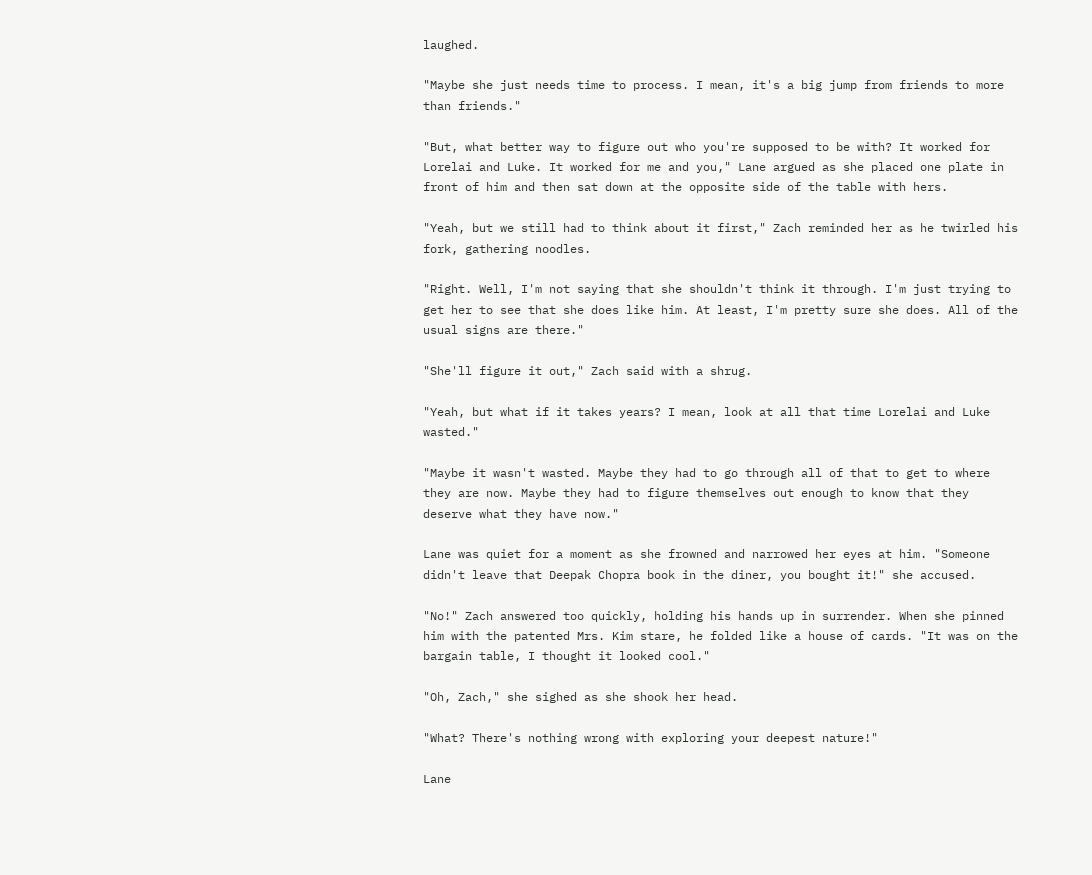laughed.

"Maybe she just needs time to process. I mean, it's a big jump from friends to more than friends."

"But, what better way to figure out who you're supposed to be with? It worked for Lorelai and Luke. It worked for me and you," Lane argued as she placed one plate in front of him and then sat down at the opposite side of the table with hers.

"Yeah, but we still had to think about it first," Zach reminded her as he twirled his fork, gathering noodles.

"Right. Well, I'm not saying that she shouldn't think it through. I'm just trying to get her to see that she does like him. At least, I'm pretty sure she does. All of the usual signs are there."

"She'll figure it out," Zach said with a shrug.

"Yeah, but what if it takes years? I mean, look at all that time Lorelai and Luke wasted."

"Maybe it wasn't wasted. Maybe they had to go through all of that to get to where they are now. Maybe they had to figure themselves out enough to know that they deserve what they have now."

Lane was quiet for a moment as she frowned and narrowed her eyes at him. "Someone didn't leave that Deepak Chopra book in the diner, you bought it!" she accused.

"No!" Zach answered too quickly, holding his hands up in surrender. When she pinned him with the patented Mrs. Kim stare, he folded like a house of cards. "It was on the bargain table, I thought it looked cool."

"Oh, Zach," she sighed as she shook her head.

"What? There's nothing wrong with exploring your deepest nature!"

Lane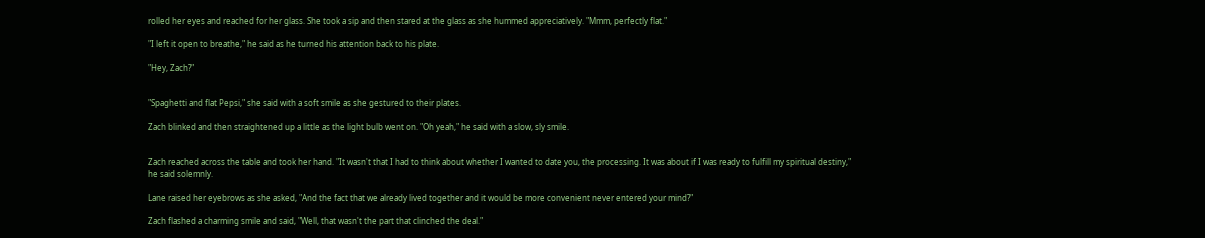rolled her eyes and reached for her glass. She took a sip and then stared at the glass as she hummed appreciatively. "Mmm, perfectly flat."

"I left it open to breathe," he said as he turned his attention back to his plate.

"Hey, Zach?"


"Spaghetti and flat Pepsi," she said with a soft smile as she gestured to their plates.

Zach blinked and then straightened up a little as the light bulb went on. "Oh yeah," he said with a slow, sly smile.


Zach reached across the table and took her hand. "It wasn't that I had to think about whether I wanted to date you, the processing. It was about if I was ready to fulfill my spiritual destiny," he said solemnly.

Lane raised her eyebrows as she asked, "And the fact that we already lived together and it would be more convenient never entered your mind?"

Zach flashed a charming smile and said, "Well, that wasn't the part that clinched the deal."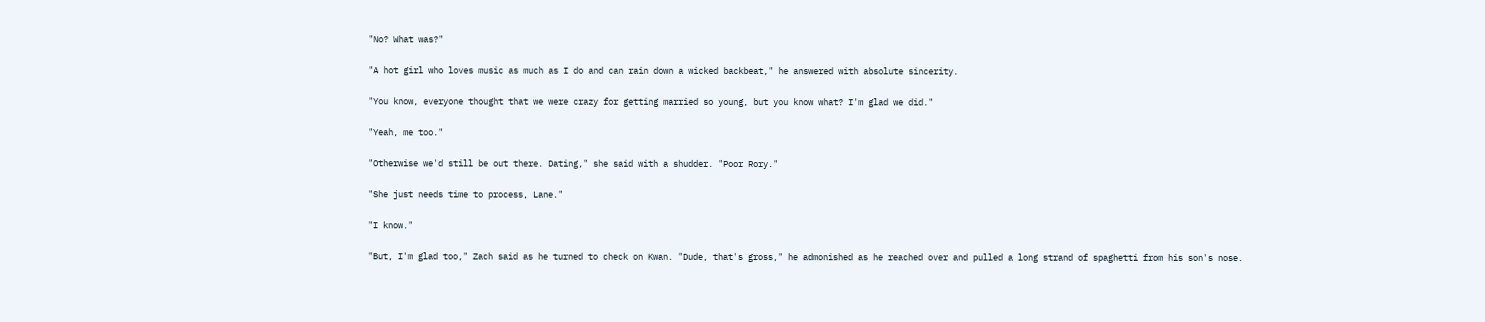"No? What was?"

"A hot girl who loves music as much as I do and can rain down a wicked backbeat," he answered with absolute sincerity.

"You know, everyone thought that we were crazy for getting married so young, but you know what? I'm glad we did."

"Yeah, me too."

"Otherwise we'd still be out there. Dating," she said with a shudder. "Poor Rory."

"She just needs time to process, Lane."

"I know."

"But, I'm glad too," Zach said as he turned to check on Kwan. "Dude, that's gross," he admonished as he reached over and pulled a long strand of spaghetti from his son's nose.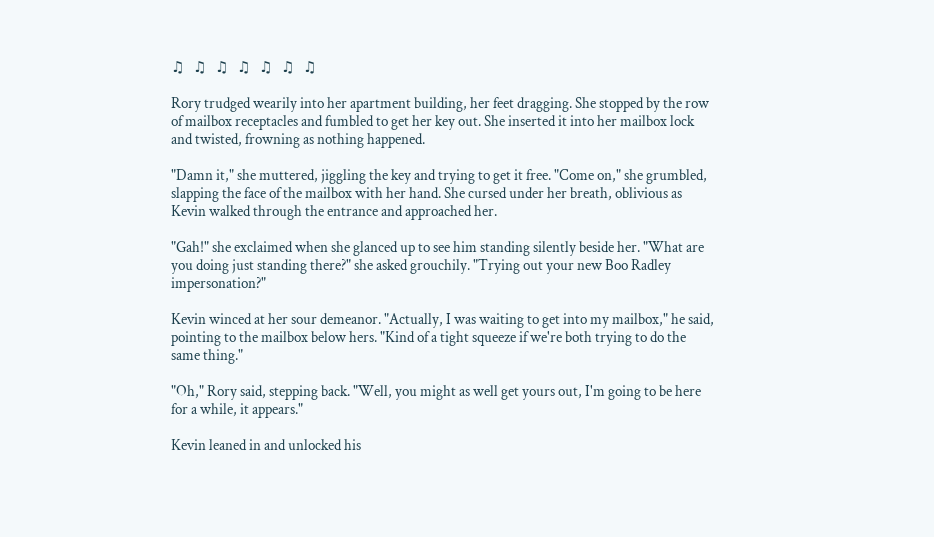♫   ♫   ♫   ♫   ♫   ♫   ♫

Rory trudged wearily into her apartment building, her feet dragging. She stopped by the row of mailbox receptacles and fumbled to get her key out. She inserted it into her mailbox lock and twisted, frowning as nothing happened.

"Damn it," she muttered, jiggling the key and trying to get it free. "Come on," she grumbled, slapping the face of the mailbox with her hand. She cursed under her breath, oblivious as Kevin walked through the entrance and approached her.

"Gah!" she exclaimed when she glanced up to see him standing silently beside her. "What are you doing just standing there?" she asked grouchily. "Trying out your new Boo Radley impersonation?"

Kevin winced at her sour demeanor. "Actually, I was waiting to get into my mailbox," he said, pointing to the mailbox below hers. "Kind of a tight squeeze if we're both trying to do the same thing."

"Oh," Rory said, stepping back. "Well, you might as well get yours out, I'm going to be here for a while, it appears."

Kevin leaned in and unlocked his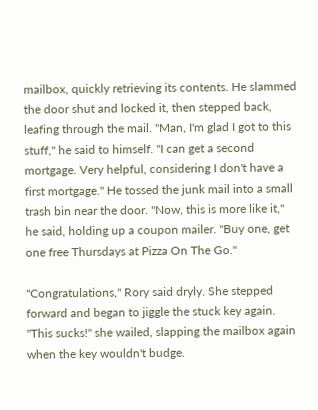mailbox, quickly retrieving its contents. He slammed the door shut and locked it, then stepped back, leafing through the mail. "Man, I'm glad I got to this stuff," he said to himself. "I can get a second mortgage. Very helpful, considering I don't have a first mortgage." He tossed the junk mail into a small trash bin near the door. "Now, this is more like it," he said, holding up a coupon mailer. "Buy one, get one free Thursdays at Pizza On The Go."

"Congratulations," Rory said dryly. She stepped forward and began to jiggle the stuck key again. "This sucks!" she wailed, slapping the mailbox again when the key wouldn't budge.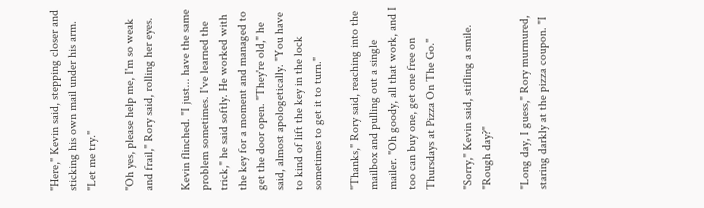"Here," Kevin said, stepping closer and sticking his own mail under his arm. "Let me try."

"Oh yes, please help me, I'm so weak and frail," Rory said, rolling her eyes.

Kevin flinched. "I just... have the same problem sometimes. I've learned the trick," he said softly. He worked with the key for a moment and managed to get the door open. "They're old," he said, almost apologetically. "You have to kind of lift the key in the lock sometimes to get it to turn."

"Thanks," Rory said, reaching into the mailbox and pulling out a single mailer. "Oh goody, all that work, and I too can buy one, get one free on Thursdays at Pizza On The Go."

"Sorry," Kevin said, stifling a smile. "Rough day?"

"Long day, I guess," Rory murmured, staring darkly at the pizza coupon. "I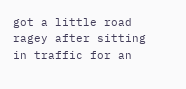got a little road ragey after sitting in traffic for an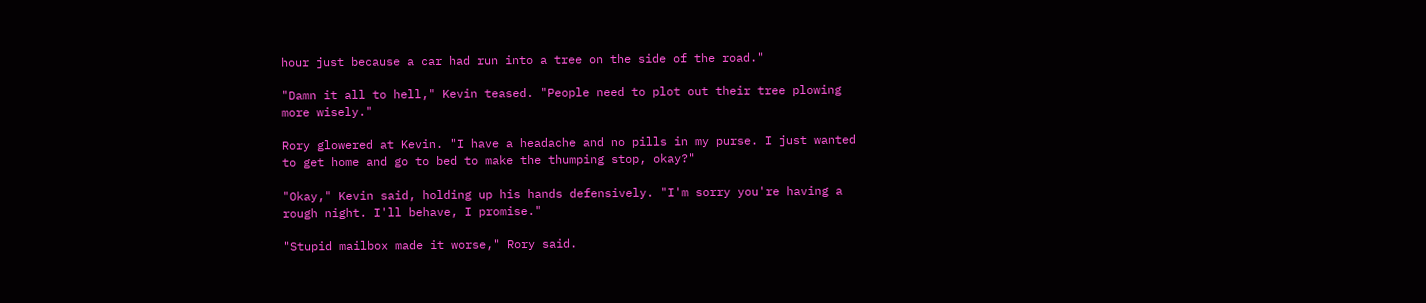hour just because a car had run into a tree on the side of the road."

"Damn it all to hell," Kevin teased. "People need to plot out their tree plowing more wisely."

Rory glowered at Kevin. "I have a headache and no pills in my purse. I just wanted to get home and go to bed to make the thumping stop, okay?"

"Okay," Kevin said, holding up his hands defensively. "I'm sorry you're having a rough night. I'll behave, I promise."

"Stupid mailbox made it worse," Rory said.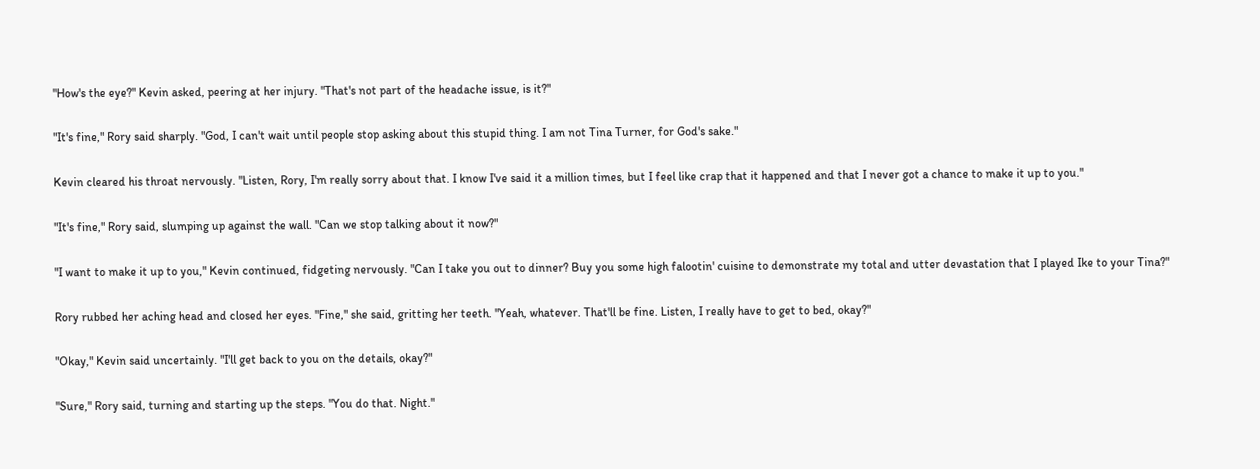"How's the eye?" Kevin asked, peering at her injury. "That's not part of the headache issue, is it?"

"It's fine," Rory said sharply. "God, I can't wait until people stop asking about this stupid thing. I am not Tina Turner, for God's sake."

Kevin cleared his throat nervously. "Listen, Rory, I'm really sorry about that. I know I've said it a million times, but I feel like crap that it happened and that I never got a chance to make it up to you."

"It's fine," Rory said, slumping up against the wall. "Can we stop talking about it now?"

"I want to make it up to you," Kevin continued, fidgeting nervously. "Can I take you out to dinner? Buy you some high falootin' cuisine to demonstrate my total and utter devastation that I played Ike to your Tina?"

Rory rubbed her aching head and closed her eyes. "Fine," she said, gritting her teeth. "Yeah, whatever. That'll be fine. Listen, I really have to get to bed, okay?"

"Okay," Kevin said uncertainly. "I'll get back to you on the details, okay?"

"Sure," Rory said, turning and starting up the steps. "You do that. Night."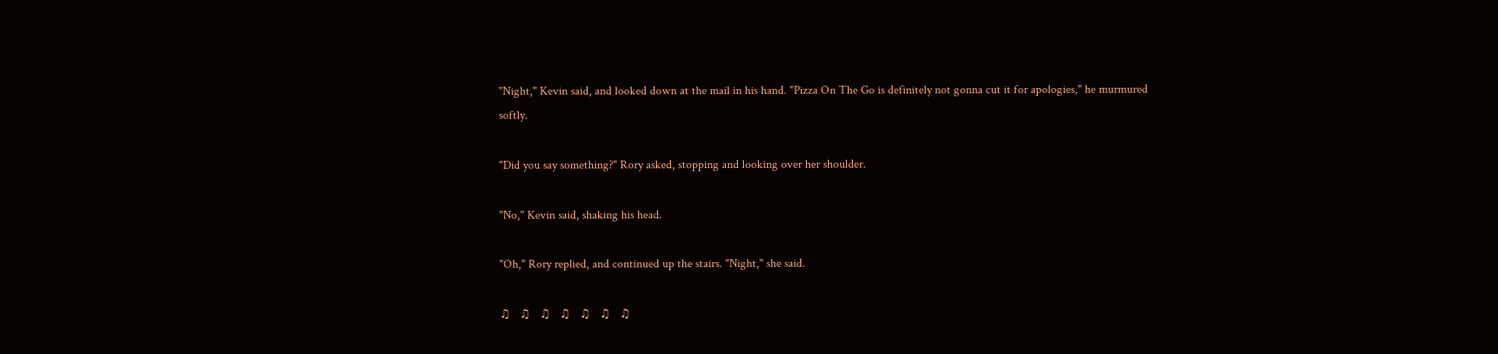"Night," Kevin said, and looked down at the mail in his hand. "Pizza On The Go is definitely not gonna cut it for apologies," he murmured softly.

"Did you say something?" Rory asked, stopping and looking over her shoulder.

"No," Kevin said, shaking his head.

"Oh," Rory replied, and continued up the stairs. "Night," she said.

♫   ♫   ♫   ♫   ♫   ♫   ♫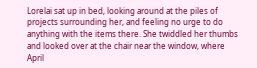Lorelai sat up in bed, looking around at the piles of projects surrounding her, and feeling no urge to do anything with the items there. She twiddled her thumbs and looked over at the chair near the window, where April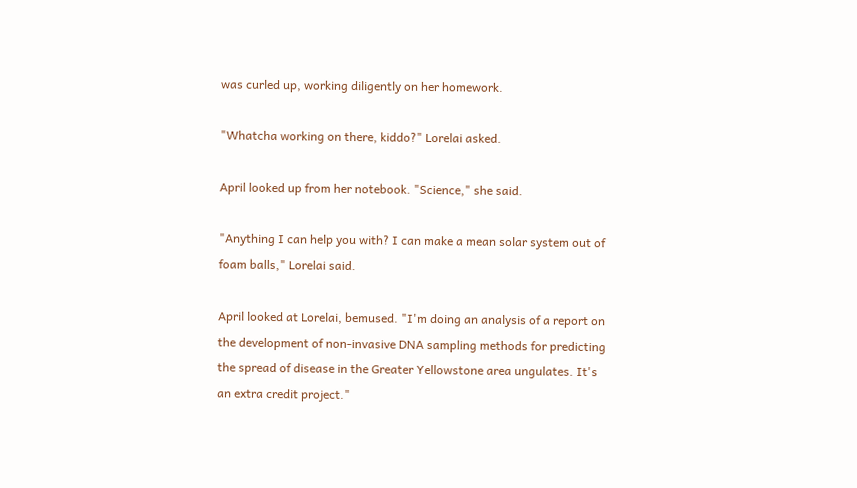was curled up, working diligently on her homework.

"Whatcha working on there, kiddo?" Lorelai asked.

April looked up from her notebook. "Science," she said.

"Anything I can help you with? I can make a mean solar system out of foam balls," Lorelai said.

April looked at Lorelai, bemused. "I'm doing an analysis of a report on the development of non-invasive DNA sampling methods for predicting the spread of disease in the Greater Yellowstone area ungulates. It's an extra credit project."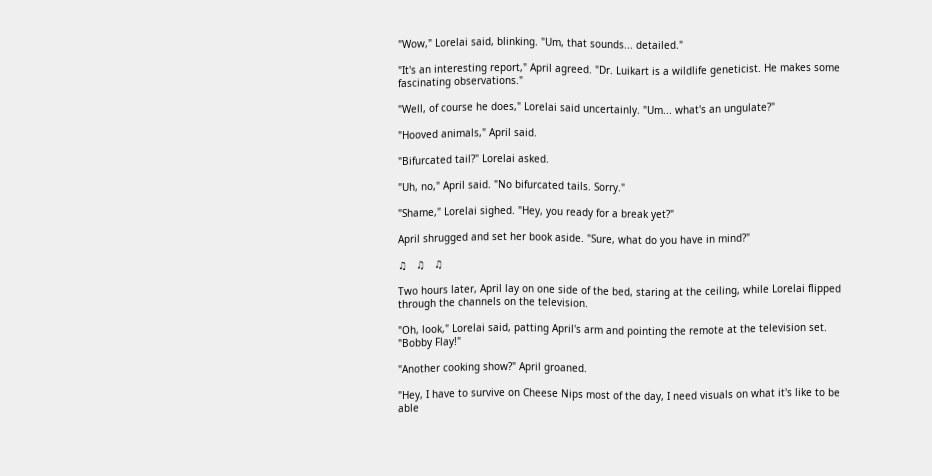"Wow," Lorelai said, blinking. "Um, that sounds... detailed."

"It's an interesting report," April agreed. "Dr. Luikart is a wildlife geneticist. He makes some fascinating observations."

"Well, of course he does," Lorelai said uncertainly. "Um... what's an ungulate?"

"Hooved animals," April said.

"Bifurcated tail?" Lorelai asked.

"Uh, no," April said. "No bifurcated tails. Sorry."

"Shame," Lorelai sighed. "Hey, you ready for a break yet?"

April shrugged and set her book aside. "Sure, what do you have in mind?"

♫   ♫   ♫

Two hours later, April lay on one side of the bed, staring at the ceiling, while Lorelai flipped through the channels on the television.

"Oh, look," Lorelai said, patting April's arm and pointing the remote at the television set. "Bobby Flay!"

"Another cooking show?" April groaned.

"Hey, I have to survive on Cheese Nips most of the day, I need visuals on what it's like to be able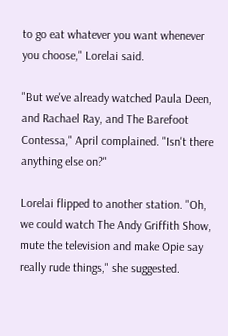to go eat whatever you want whenever you choose," Lorelai said.

"But we've already watched Paula Deen, and Rachael Ray, and The Barefoot Contessa," April complained. "Isn't there anything else on?"

Lorelai flipped to another station. "Oh, we could watch The Andy Griffith Show, mute the television and make Opie say really rude things," she suggested.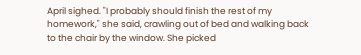April sighed. "I probably should finish the rest of my homework," she said, crawling out of bed and walking back to the chair by the window. She picked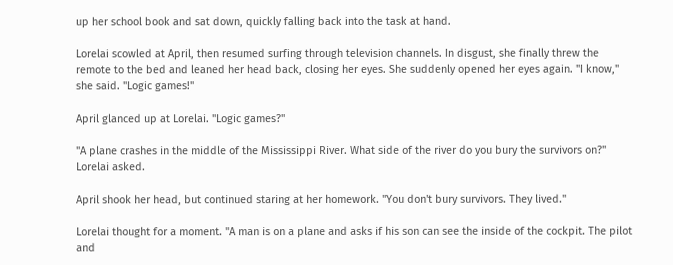up her school book and sat down, quickly falling back into the task at hand.

Lorelai scowled at April, then resumed surfing through television channels. In disgust, she finally threw the remote to the bed and leaned her head back, closing her eyes. She suddenly opened her eyes again. "I know," she said. "Logic games!"

April glanced up at Lorelai. "Logic games?"

"A plane crashes in the middle of the Mississippi River. What side of the river do you bury the survivors on?" Lorelai asked.

April shook her head, but continued staring at her homework. "You don't bury survivors. They lived."

Lorelai thought for a moment. "A man is on a plane and asks if his son can see the inside of the cockpit. The pilot and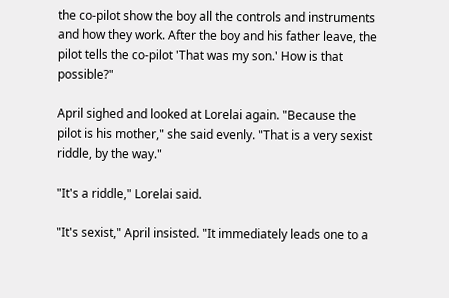the co-pilot show the boy all the controls and instruments and how they work. After the boy and his father leave, the pilot tells the co-pilot 'That was my son.' How is that possible?"

April sighed and looked at Lorelai again. "Because the pilot is his mother," she said evenly. "That is a very sexist riddle, by the way."

"It's a riddle," Lorelai said.

"It's sexist," April insisted. "It immediately leads one to a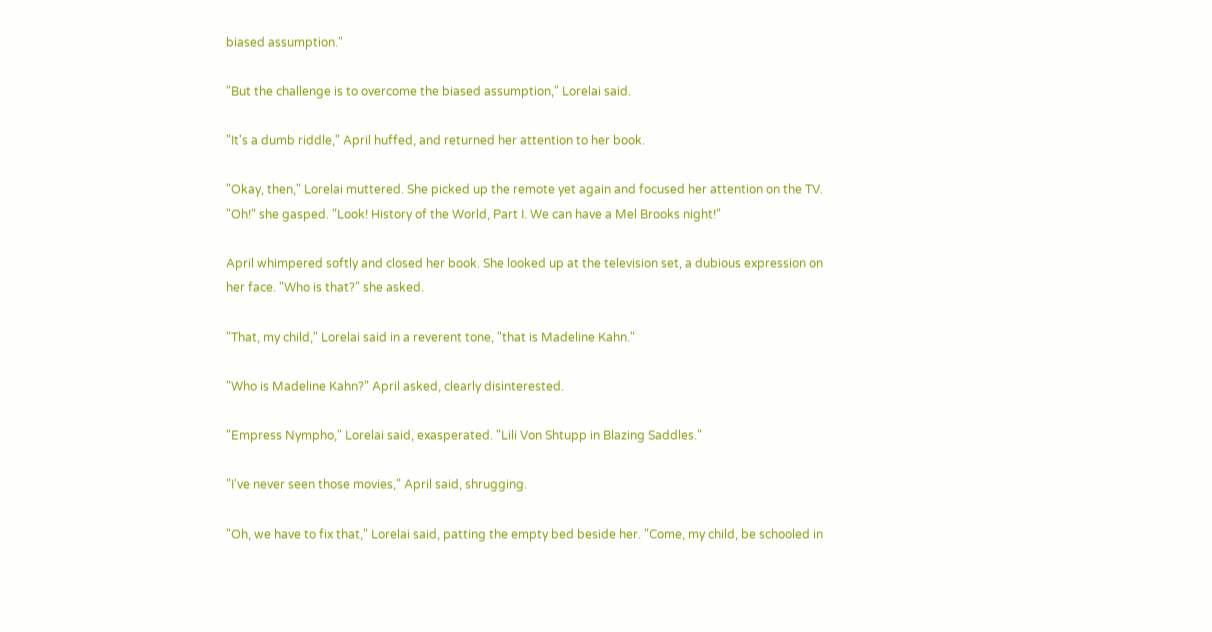biased assumption."

"But the challenge is to overcome the biased assumption," Lorelai said.

"It's a dumb riddle," April huffed, and returned her attention to her book.

"Okay, then," Lorelai muttered. She picked up the remote yet again and focused her attention on the TV. "Oh!" she gasped. "Look! History of the World, Part I. We can have a Mel Brooks night!"

April whimpered softly and closed her book. She looked up at the television set, a dubious expression on her face. "Who is that?" she asked.

"That, my child," Lorelai said in a reverent tone, "that is Madeline Kahn."

"Who is Madeline Kahn?" April asked, clearly disinterested.

"Empress Nympho," Lorelai said, exasperated. "Lili Von Shtupp in Blazing Saddles."

"I've never seen those movies," April said, shrugging.

"Oh, we have to fix that," Lorelai said, patting the empty bed beside her. "Come, my child, be schooled in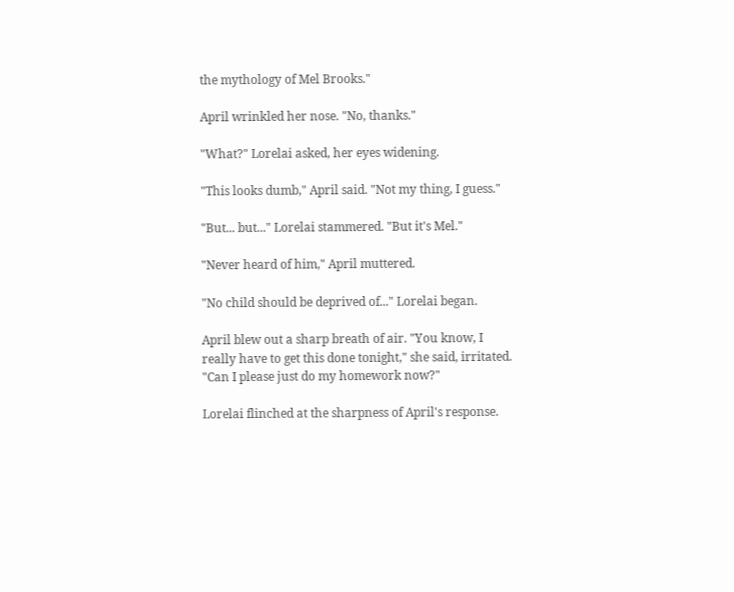the mythology of Mel Brooks."

April wrinkled her nose. "No, thanks."

"What?" Lorelai asked, her eyes widening.

"This looks dumb," April said. "Not my thing, I guess."

"But... but..." Lorelai stammered. "But it's Mel."

"Never heard of him," April muttered.

"No child should be deprived of..." Lorelai began.

April blew out a sharp breath of air. "You know, I really have to get this done tonight," she said, irritated. "Can I please just do my homework now?"

Lorelai flinched at the sharpness of April's response.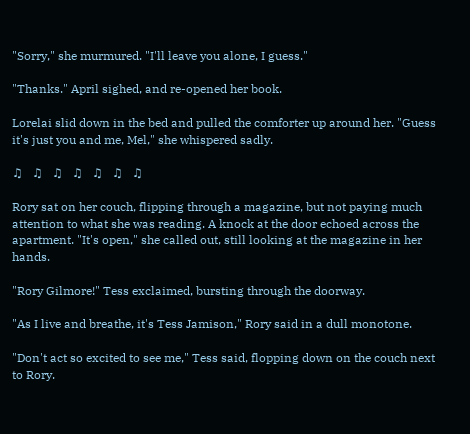"Sorry," she murmured. "I'll leave you alone, I guess."

"Thanks." April sighed, and re-opened her book.

Lorelai slid down in the bed and pulled the comforter up around her. "Guess it's just you and me, Mel," she whispered sadly.

♫   ♫   ♫   ♫   ♫   ♫   ♫

Rory sat on her couch, flipping through a magazine, but not paying much attention to what she was reading. A knock at the door echoed across the apartment. "It's open," she called out, still looking at the magazine in her hands.

"Rory Gilmore!" Tess exclaimed, bursting through the doorway.

"As I live and breathe, it's Tess Jamison," Rory said in a dull monotone.

"Don't act so excited to see me," Tess said, flopping down on the couch next to Rory.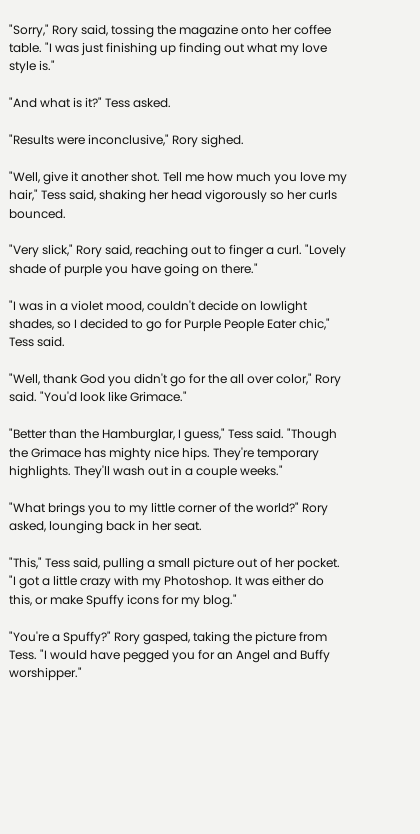"Sorry," Rory said, tossing the magazine onto her coffee table. "I was just finishing up finding out what my love style is."

"And what is it?" Tess asked.

"Results were inconclusive," Rory sighed.

"Well, give it another shot. Tell me how much you love my hair," Tess said, shaking her head vigorously so her curls bounced.

"Very slick," Rory said, reaching out to finger a curl. "Lovely shade of purple you have going on there."

"I was in a violet mood, couldn't decide on lowlight shades, so I decided to go for Purple People Eater chic," Tess said.

"Well, thank God you didn't go for the all over color," Rory said. "You'd look like Grimace."

"Better than the Hamburglar, I guess," Tess said. "Though the Grimace has mighty nice hips. They're temporary highlights. They'll wash out in a couple weeks."

"What brings you to my little corner of the world?" Rory asked, lounging back in her seat.

"This," Tess said, pulling a small picture out of her pocket. "I got a little crazy with my Photoshop. It was either do this, or make Spuffy icons for my blog."

"You're a Spuffy?" Rory gasped, taking the picture from Tess. "I would have pegged you for an Angel and Buffy worshipper."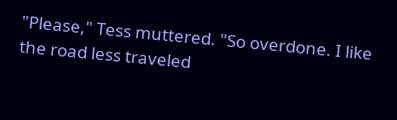"Please," Tess muttered. "So overdone. I like the road less traveled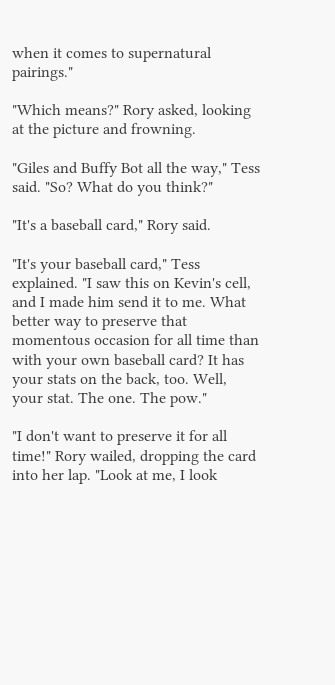when it comes to supernatural pairings."

"Which means?" Rory asked, looking at the picture and frowning.

"Giles and Buffy Bot all the way," Tess said. "So? What do you think?"

"It's a baseball card," Rory said.

"It's your baseball card," Tess explained. "I saw this on Kevin's cell, and I made him send it to me. What better way to preserve that momentous occasion for all time than with your own baseball card? It has your stats on the back, too. Well, your stat. The one. The pow."

"I don't want to preserve it for all time!" Rory wailed, dropping the card into her lap. "Look at me, I look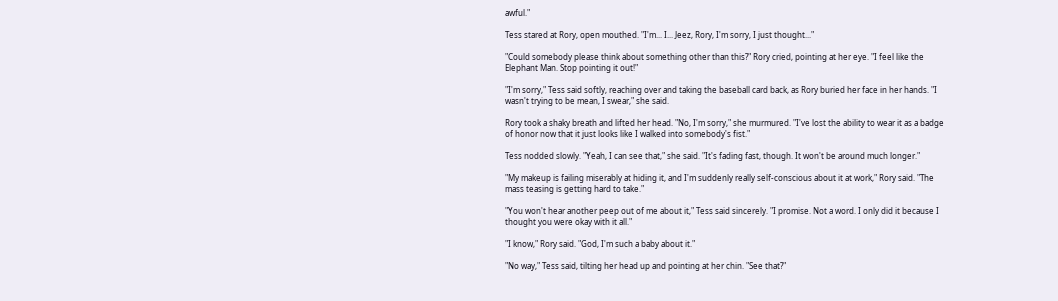awful."

Tess stared at Rory, open mouthed. "I'm... I... Jeez, Rory, I'm sorry, I just thought..."

"Could somebody please think about something other than this?" Rory cried, pointing at her eye. "I feel like the Elephant Man. Stop pointing it out!"

"I'm sorry," Tess said softly, reaching over and taking the baseball card back, as Rory buried her face in her hands. "I wasn't trying to be mean, I swear," she said.

Rory took a shaky breath and lifted her head. "No, I'm sorry," she murmured. "I've lost the ability to wear it as a badge of honor now that it just looks like I walked into somebody's fist."

Tess nodded slowly. "Yeah, I can see that," she said. "It's fading fast, though. It won't be around much longer."

"My makeup is failing miserably at hiding it, and I'm suddenly really self-conscious about it at work," Rory said. "The mass teasing is getting hard to take."

"You won't hear another peep out of me about it," Tess said sincerely. "I promise. Not a word. I only did it because I thought you were okay with it all."

"I know," Rory said. "God, I'm such a baby about it."

"No way," Tess said, tilting her head up and pointing at her chin. "See that?"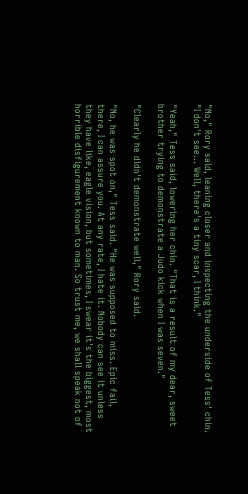"No," Rory said, leaning closer and inspecting the underside of Tess' chin. "I don't see... Well, there's a tiny scar, I think."

"Yeah," Tess said, lowering her chin. "That is a result of my dear, sweet brother trying to demonstrate a Judo kick when I was seven."

"Clearly he didn't demonstrate well," Rory said.

"No, he was spot on," Tess said. "He was supposed to miss. Epic fail, there, I can assure you. At any rate, I hate it. Nobody can see it unless they have like, eagle vision, but sometimes, I swear it's the biggest, most horrible disfigurement known to man. So trust me, we shall speak not of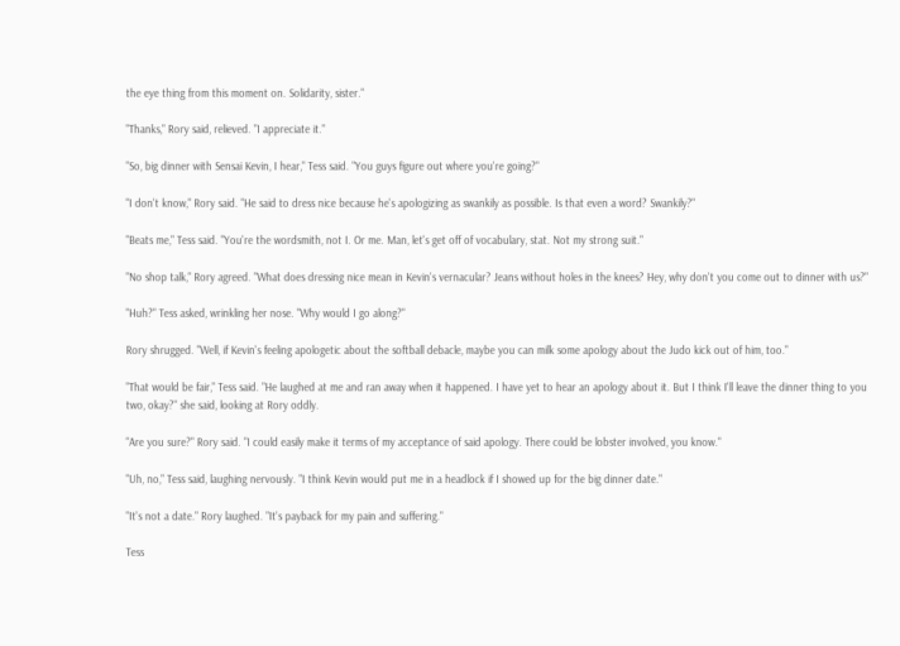the eye thing from this moment on. Solidarity, sister."

"Thanks," Rory said, relieved. "I appreciate it."

"So, big dinner with Sensai Kevin, I hear," Tess said. "You guys figure out where you're going?"

"I don't know," Rory said. "He said to dress nice because he's apologizing as swankily as possible. Is that even a word? Swankily?"

"Beats me," Tess said. "You're the wordsmith, not I. Or me. Man, let's get off of vocabulary, stat. Not my strong suit."

"No shop talk," Rory agreed. "What does dressing nice mean in Kevin's vernacular? Jeans without holes in the knees? Hey, why don't you come out to dinner with us?"

"Huh?" Tess asked, wrinkling her nose. "Why would I go along?"

Rory shrugged. "Well, if Kevin's feeling apologetic about the softball debacle, maybe you can milk some apology about the Judo kick out of him, too."

"That would be fair," Tess said. "He laughed at me and ran away when it happened. I have yet to hear an apology about it. But I think I'll leave the dinner thing to you two, okay?" she said, looking at Rory oddly.

"Are you sure?" Rory said. "I could easily make it terms of my acceptance of said apology. There could be lobster involved, you know."

"Uh, no," Tess said, laughing nervously. "I think Kevin would put me in a headlock if I showed up for the big dinner date."

"It's not a date." Rory laughed. "It's payback for my pain and suffering."

Tess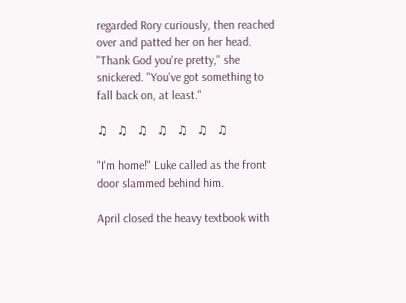regarded Rory curiously, then reached over and patted her on her head. "Thank God you're pretty," she snickered. "You've got something to fall back on, at least."

♫   ♫   ♫   ♫   ♫   ♫   ♫

"I'm home!" Luke called as the front door slammed behind him.

April closed the heavy textbook with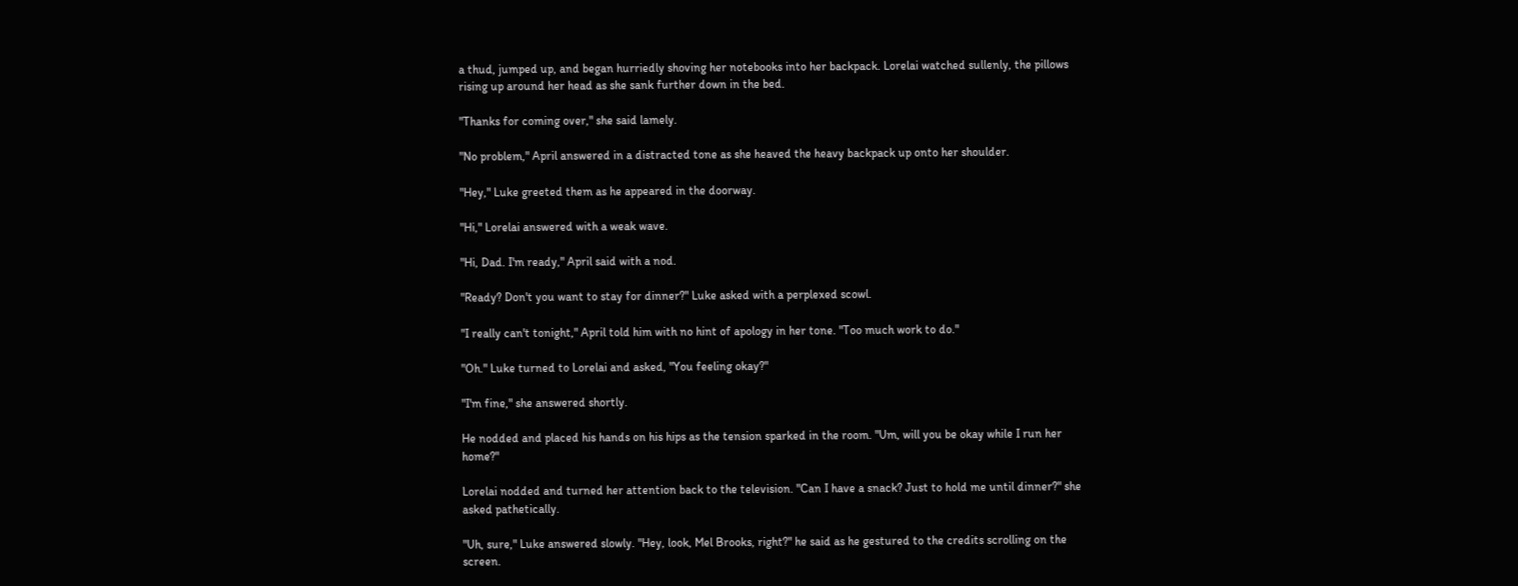a thud, jumped up, and began hurriedly shoving her notebooks into her backpack. Lorelai watched sullenly, the pillows rising up around her head as she sank further down in the bed.

"Thanks for coming over," she said lamely.

"No problem," April answered in a distracted tone as she heaved the heavy backpack up onto her shoulder.

"Hey," Luke greeted them as he appeared in the doorway.

"Hi," Lorelai answered with a weak wave.

"Hi, Dad. I'm ready," April said with a nod.

"Ready? Don't you want to stay for dinner?" Luke asked with a perplexed scowl.

"I really can't tonight," April told him with no hint of apology in her tone. "Too much work to do."

"Oh." Luke turned to Lorelai and asked, "You feeling okay?"

"I'm fine," she answered shortly.

He nodded and placed his hands on his hips as the tension sparked in the room. "Um, will you be okay while I run her home?"

Lorelai nodded and turned her attention back to the television. "Can I have a snack? Just to hold me until dinner?" she asked pathetically.

"Uh, sure," Luke answered slowly. "Hey, look, Mel Brooks, right?" he said as he gestured to the credits scrolling on the screen.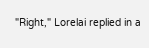"Right," Lorelai replied in a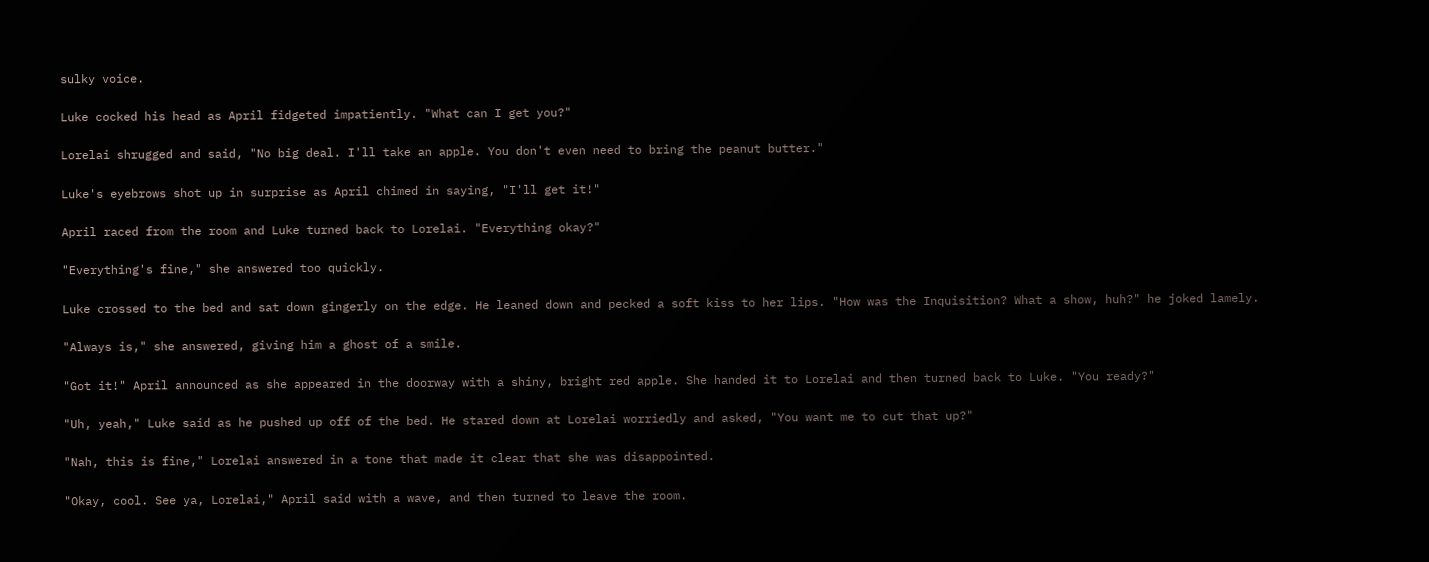sulky voice.

Luke cocked his head as April fidgeted impatiently. "What can I get you?"

Lorelai shrugged and said, "No big deal. I'll take an apple. You don't even need to bring the peanut butter."

Luke's eyebrows shot up in surprise as April chimed in saying, "I'll get it!"

April raced from the room and Luke turned back to Lorelai. "Everything okay?"

"Everything's fine," she answered too quickly.

Luke crossed to the bed and sat down gingerly on the edge. He leaned down and pecked a soft kiss to her lips. "How was the Inquisition? What a show, huh?" he joked lamely.

"Always is," she answered, giving him a ghost of a smile.

"Got it!" April announced as she appeared in the doorway with a shiny, bright red apple. She handed it to Lorelai and then turned back to Luke. "You ready?"

"Uh, yeah," Luke said as he pushed up off of the bed. He stared down at Lorelai worriedly and asked, "You want me to cut that up?"

"Nah, this is fine," Lorelai answered in a tone that made it clear that she was disappointed.

"Okay, cool. See ya, Lorelai," April said with a wave, and then turned to leave the room.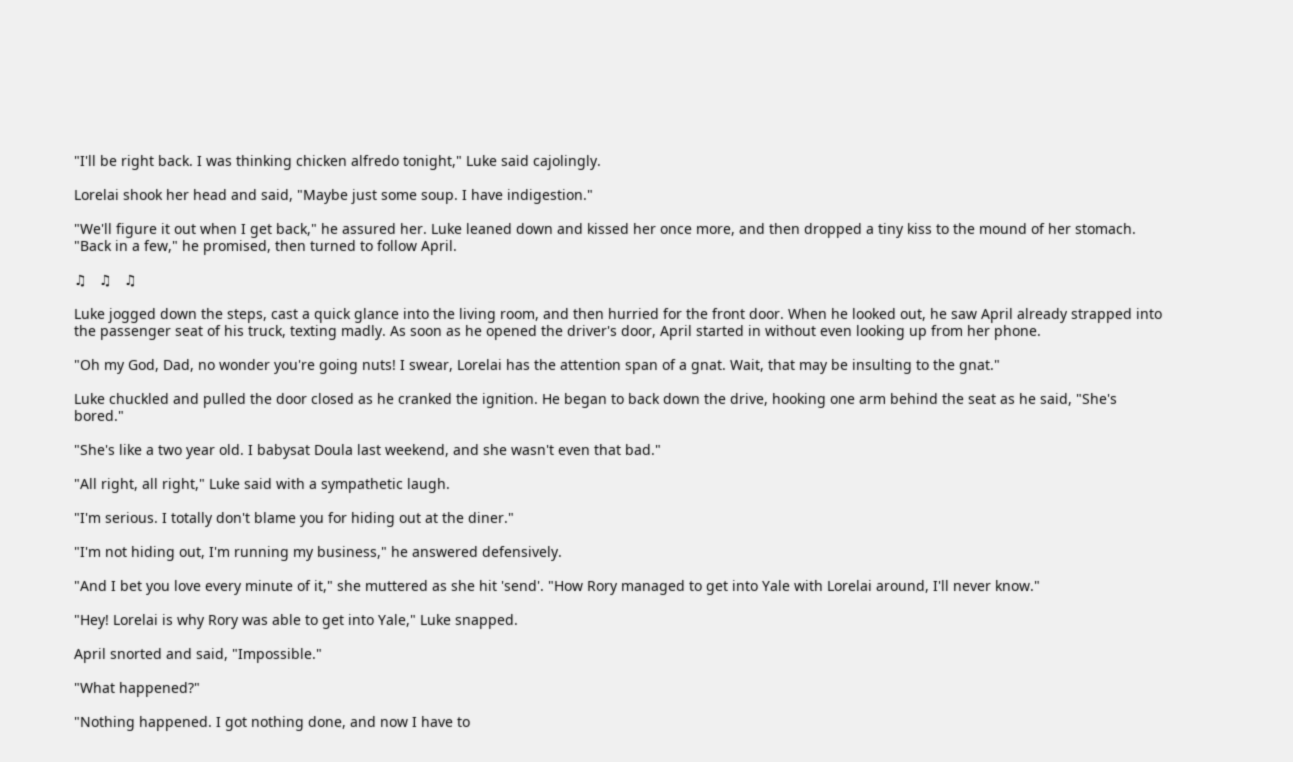"I'll be right back. I was thinking chicken alfredo tonight," Luke said cajolingly.

Lorelai shook her head and said, "Maybe just some soup. I have indigestion."

"We'll figure it out when I get back," he assured her. Luke leaned down and kissed her once more, and then dropped a tiny kiss to the mound of her stomach. "Back in a few," he promised, then turned to follow April.

♫   ♫   ♫

Luke jogged down the steps, cast a quick glance into the living room, and then hurried for the front door. When he looked out, he saw April already strapped into the passenger seat of his truck, texting madly. As soon as he opened the driver's door, April started in without even looking up from her phone.

"Oh my God, Dad, no wonder you're going nuts! I swear, Lorelai has the attention span of a gnat. Wait, that may be insulting to the gnat."

Luke chuckled and pulled the door closed as he cranked the ignition. He began to back down the drive, hooking one arm behind the seat as he said, "She's bored."

"She's like a two year old. I babysat Doula last weekend, and she wasn't even that bad."

"All right, all right," Luke said with a sympathetic laugh.

"I'm serious. I totally don't blame you for hiding out at the diner."

"I'm not hiding out, I'm running my business," he answered defensively.

"And I bet you love every minute of it," she muttered as she hit 'send'. "How Rory managed to get into Yale with Lorelai around, I'll never know."

"Hey! Lorelai is why Rory was able to get into Yale," Luke snapped.

April snorted and said, "Impossible."

"What happened?"

"Nothing happened. I got nothing done, and now I have to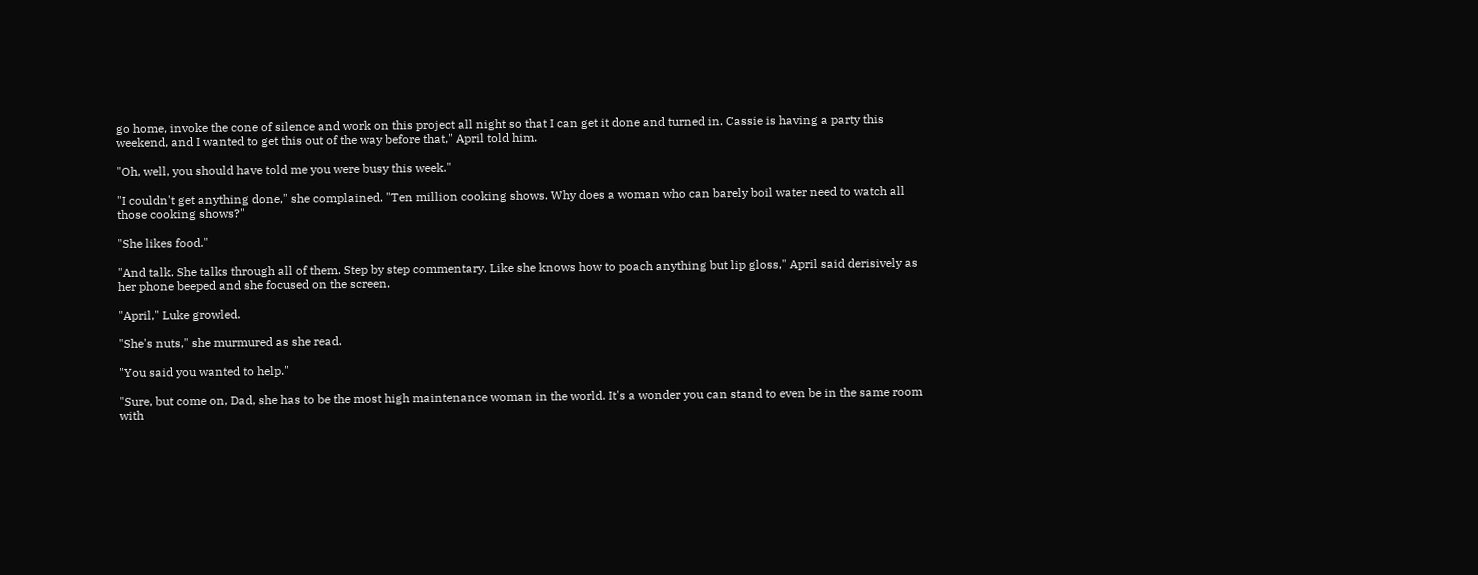go home, invoke the cone of silence and work on this project all night so that I can get it done and turned in. Cassie is having a party this weekend, and I wanted to get this out of the way before that," April told him.

"Oh, well, you should have told me you were busy this week."

"I couldn't get anything done," she complained. "Ten million cooking shows. Why does a woman who can barely boil water need to watch all those cooking shows?"

"She likes food."

"And talk. She talks through all of them. Step by step commentary. Like she knows how to poach anything but lip gloss," April said derisively as her phone beeped and she focused on the screen.

"April," Luke growled.

"She's nuts," she murmured as she read.

"You said you wanted to help."

"Sure, but come on, Dad, she has to be the most high maintenance woman in the world. It's a wonder you can stand to even be in the same room with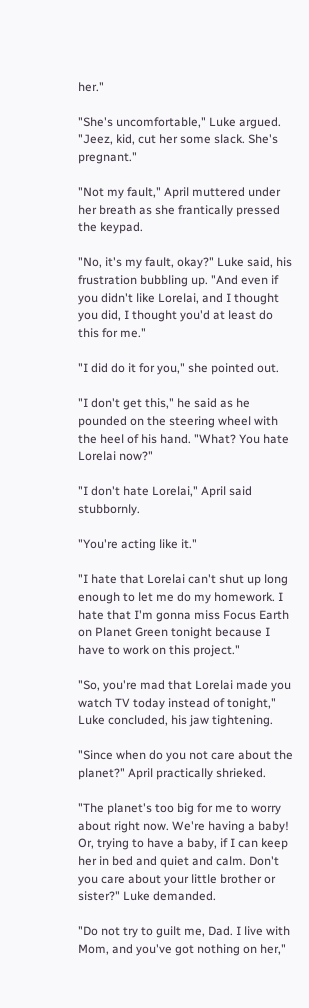her."

"She's uncomfortable," Luke argued. "Jeez, kid, cut her some slack. She's pregnant."

"Not my fault," April muttered under her breath as she frantically pressed the keypad.

"No, it's my fault, okay?" Luke said, his frustration bubbling up. "And even if you didn't like Lorelai, and I thought you did, I thought you'd at least do this for me."

"I did do it for you," she pointed out.

"I don't get this," he said as he pounded on the steering wheel with the heel of his hand. "What? You hate Lorelai now?"

"I don't hate Lorelai," April said stubbornly.

"You're acting like it."

"I hate that Lorelai can't shut up long enough to let me do my homework. I hate that I'm gonna miss Focus Earth on Planet Green tonight because I have to work on this project."

"So, you're mad that Lorelai made you watch TV today instead of tonight," Luke concluded, his jaw tightening.

"Since when do you not care about the planet?" April practically shrieked.

"The planet's too big for me to worry about right now. We're having a baby! Or, trying to have a baby, if I can keep her in bed and quiet and calm. Don't you care about your little brother or sister?" Luke demanded.

"Do not try to guilt me, Dad. I live with Mom, and you've got nothing on her,"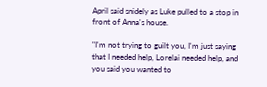April said snidely as Luke pulled to a stop in front of Anna's house.

"I'm not trying to guilt you, I'm just saying that I needed help, Lorelai needed help, and you said you wanted to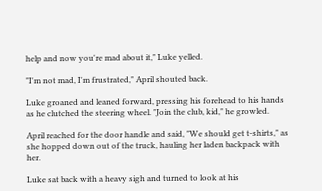help and now you're mad about it," Luke yelled.

"I'm not mad, I'm frustrated," April shouted back.

Luke groaned and leaned forward, pressing his forehead to his hands as he clutched the steering wheel. "Join the club, kid," he growled.

April reached for the door handle and said, "We should get t-shirts," as she hopped down out of the truck, hauling her laden backpack with her.

Luke sat back with a heavy sigh and turned to look at his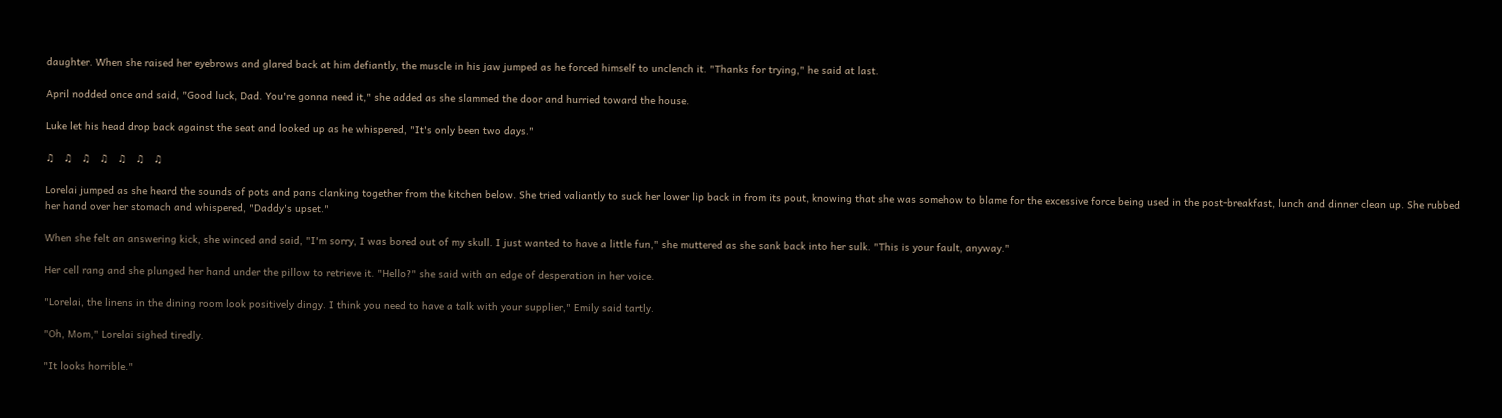daughter. When she raised her eyebrows and glared back at him defiantly, the muscle in his jaw jumped as he forced himself to unclench it. "Thanks for trying," he said at last.

April nodded once and said, "Good luck, Dad. You're gonna need it," she added as she slammed the door and hurried toward the house.

Luke let his head drop back against the seat and looked up as he whispered, "It's only been two days."

♫   ♫   ♫   ♫   ♫   ♫   ♫

Lorelai jumped as she heard the sounds of pots and pans clanking together from the kitchen below. She tried valiantly to suck her lower lip back in from its pout, knowing that she was somehow to blame for the excessive force being used in the post-breakfast, lunch and dinner clean up. She rubbed her hand over her stomach and whispered, "Daddy's upset."

When she felt an answering kick, she winced and said, "I'm sorry, I was bored out of my skull. I just wanted to have a little fun," she muttered as she sank back into her sulk. "This is your fault, anyway."

Her cell rang and she plunged her hand under the pillow to retrieve it. "Hello?" she said with an edge of desperation in her voice.

"Lorelai, the linens in the dining room look positively dingy. I think you need to have a talk with your supplier," Emily said tartly.

"Oh, Mom," Lorelai sighed tiredly.

"It looks horrible."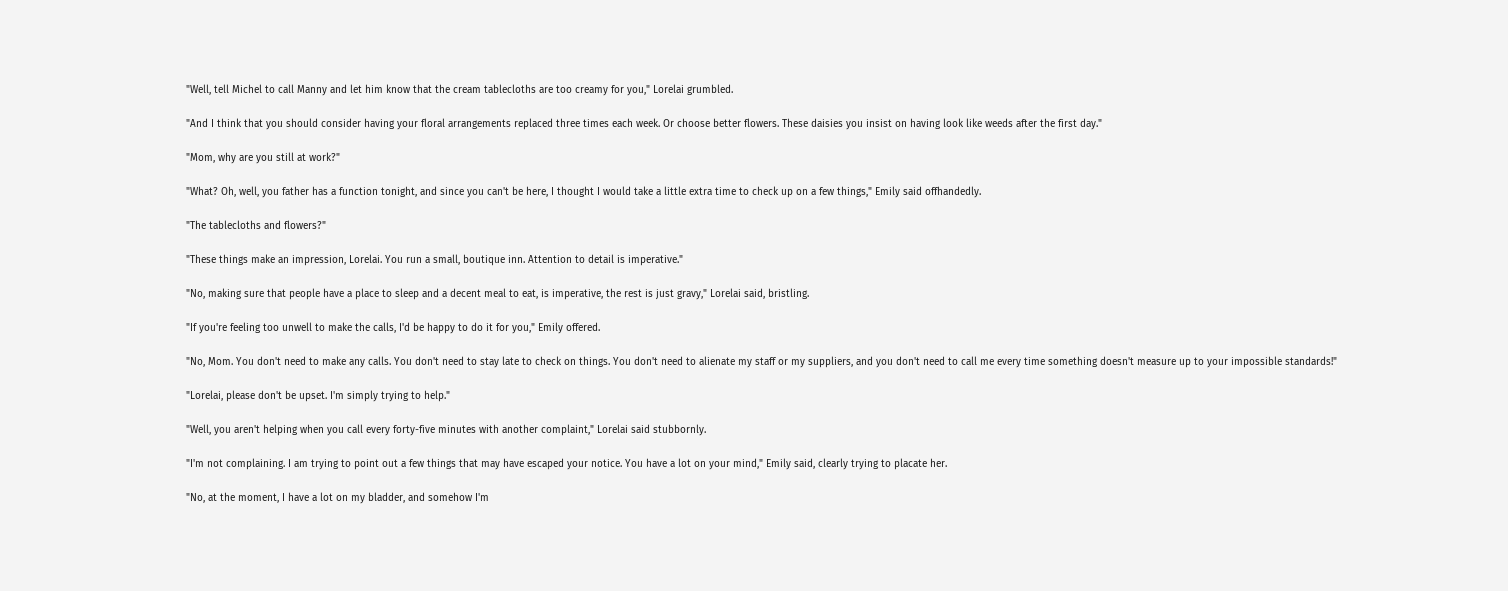"Well, tell Michel to call Manny and let him know that the cream tablecloths are too creamy for you," Lorelai grumbled.

"And I think that you should consider having your floral arrangements replaced three times each week. Or choose better flowers. These daisies you insist on having look like weeds after the first day."

"Mom, why are you still at work?"

"What? Oh, well, you father has a function tonight, and since you can't be here, I thought I would take a little extra time to check up on a few things," Emily said offhandedly.

"The tablecloths and flowers?"

"These things make an impression, Lorelai. You run a small, boutique inn. Attention to detail is imperative."

"No, making sure that people have a place to sleep and a decent meal to eat, is imperative, the rest is just gravy," Lorelai said, bristling.

"If you're feeling too unwell to make the calls, I'd be happy to do it for you," Emily offered.

"No, Mom. You don't need to make any calls. You don't need to stay late to check on things. You don't need to alienate my staff or my suppliers, and you don't need to call me every time something doesn't measure up to your impossible standards!"

"Lorelai, please don't be upset. I'm simply trying to help."

"Well, you aren't helping when you call every forty-five minutes with another complaint," Lorelai said stubbornly.

"I'm not complaining. I am trying to point out a few things that may have escaped your notice. You have a lot on your mind," Emily said, clearly trying to placate her.

"No, at the moment, I have a lot on my bladder, and somehow I'm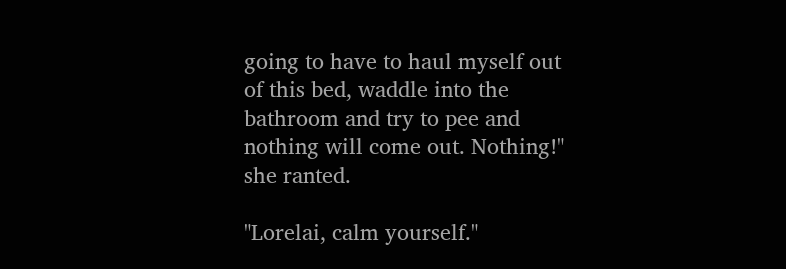going to have to haul myself out of this bed, waddle into the bathroom and try to pee and nothing will come out. Nothing!" she ranted.

"Lorelai, calm yourself."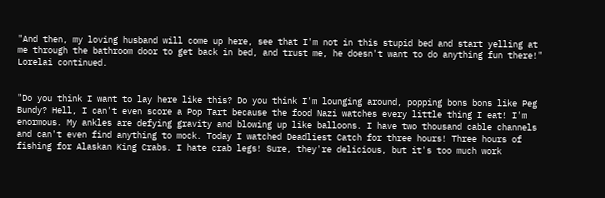"And then, my loving husband will come up here, see that I'm not in this stupid bed and start yelling at me through the bathroom door to get back in bed, and trust me, he doesn't want to do anything fun there!" Lorelai continued.


"Do you think I want to lay here like this? Do you think I'm lounging around, popping bons bons like Peg Bundy? Hell, I can't even score a Pop Tart because the food Nazi watches every little thing I eat! I'm enormous. My ankles are defying gravity and blowing up like balloons. I have two thousand cable channels and can't even find anything to mock. Today I watched Deadliest Catch for three hours! Three hours of fishing for Alaskan King Crabs. I hate crab legs! Sure, they're delicious, but it's too much work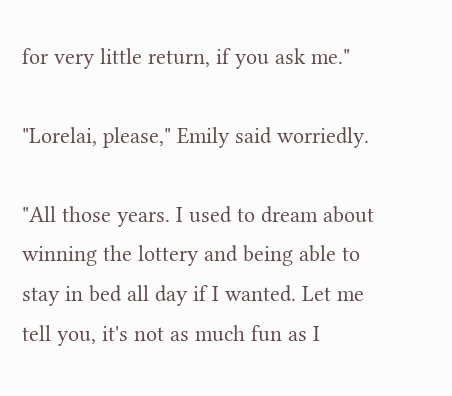for very little return, if you ask me."

"Lorelai, please," Emily said worriedly.

"All those years. I used to dream about winning the lottery and being able to stay in bed all day if I wanted. Let me tell you, it's not as much fun as I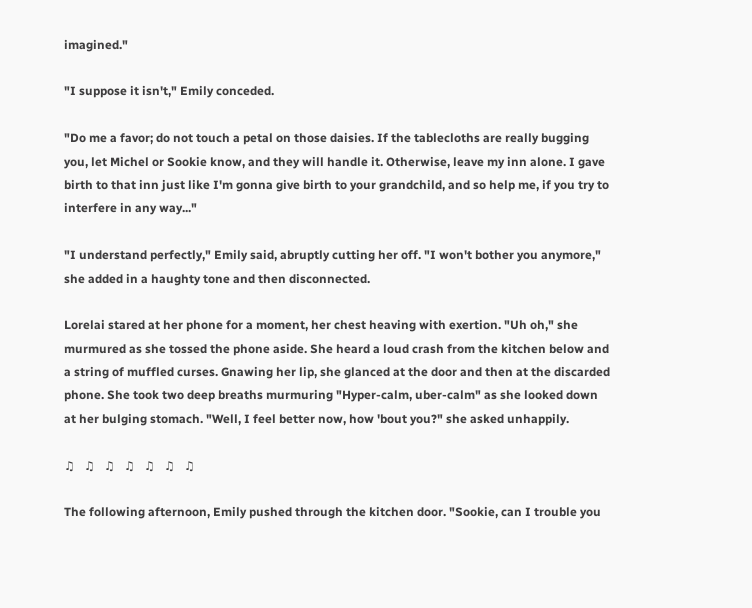imagined."

"I suppose it isn't," Emily conceded.

"Do me a favor; do not touch a petal on those daisies. If the tablecloths are really bugging you, let Michel or Sookie know, and they will handle it. Otherwise, leave my inn alone. I gave birth to that inn just like I'm gonna give birth to your grandchild, and so help me, if you try to interfere in any way..."

"I understand perfectly," Emily said, abruptly cutting her off. "I won't bother you anymore," she added in a haughty tone and then disconnected.

Lorelai stared at her phone for a moment, her chest heaving with exertion. "Uh oh," she murmured as she tossed the phone aside. She heard a loud crash from the kitchen below and a string of muffled curses. Gnawing her lip, she glanced at the door and then at the discarded phone. She took two deep breaths murmuring "Hyper-calm, uber-calm" as she looked down at her bulging stomach. "Well, I feel better now, how 'bout you?" she asked unhappily.

♫   ♫   ♫   ♫   ♫   ♫   ♫

The following afternoon, Emily pushed through the kitchen door. "Sookie, can I trouble you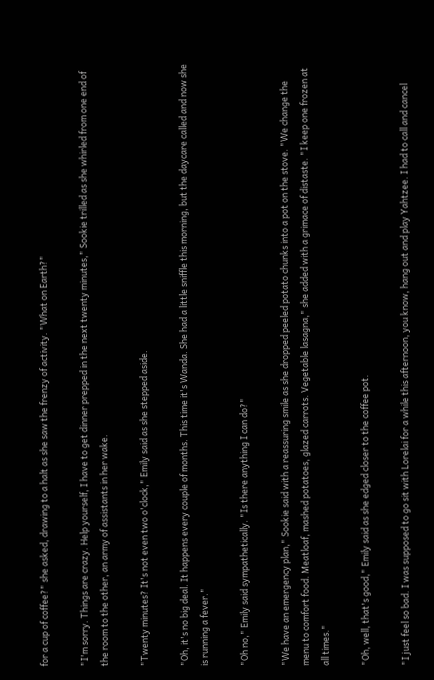for a cup of coffee?" she asked, drawing to a halt as she saw the frenzy of activity. "What on Earth?"

"I'm sorry. Things are crazy. Help yourself, I have to get dinner prepped in the next twenty minutes," Sookie trilled as she whirled from one end of the room to the other, an army of assistants in her wake.

"Twenty minutes? It's not even two o'clock," Emily said as she stepped aside.

"Oh, it's no big deal. It happens every couple of months. This time it's Wanda. She had a little sniffle this morning, but the daycare called and now she is running a fever."

"Oh no," Emily said sympathetically. "Is there anything I can do?"

"We have an emergency plan," Sookie said with a reassuring smile as she dropped peeled potato chunks into a pot on the stove. "We change the menu to comfort food. Meatloaf, mashed potatoes, glazed carrots. Vegetable lasagna," she added with a grimace of distaste. "I keep one frozen at all times."

"Oh, well, that's good," Emily said as she edged closer to the coffee pot.

"I just feel so bad. I was supposed to go sit with Lorelai for a while this afternoon, you know, hang out and play Yahtzee. I had to call and cancel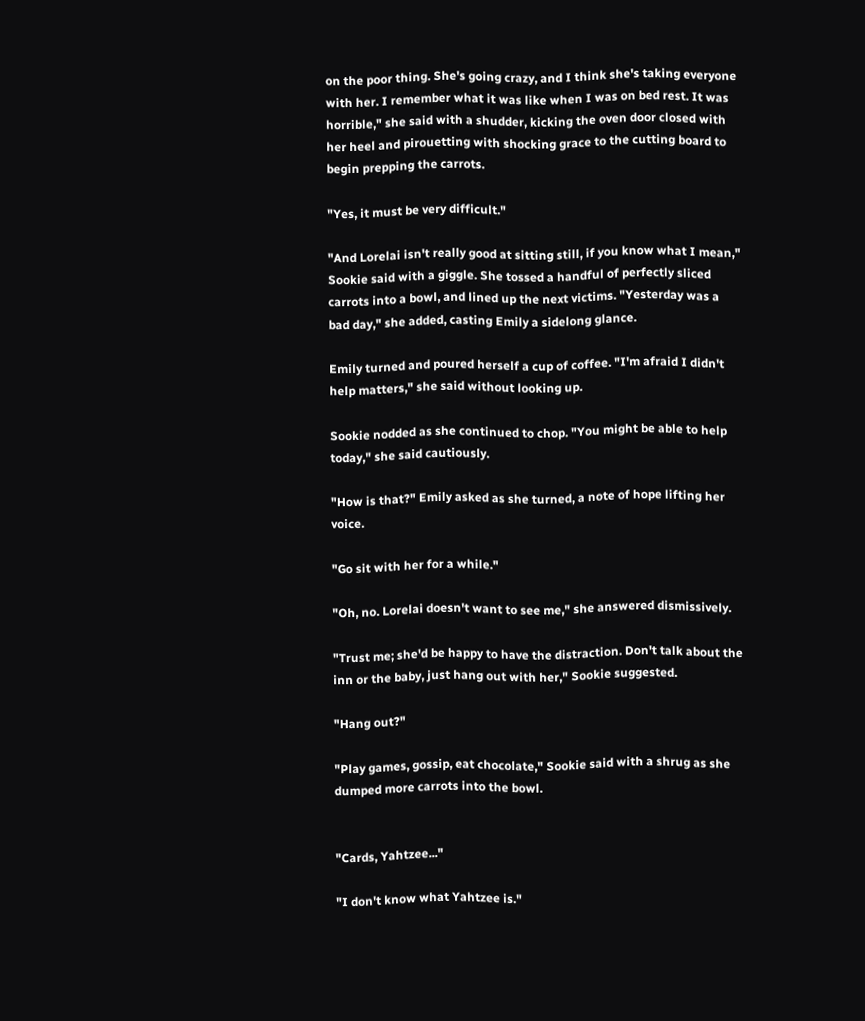on the poor thing. She's going crazy, and I think she's taking everyone with her. I remember what it was like when I was on bed rest. It was horrible," she said with a shudder, kicking the oven door closed with her heel and pirouetting with shocking grace to the cutting board to begin prepping the carrots.

"Yes, it must be very difficult."

"And Lorelai isn't really good at sitting still, if you know what I mean," Sookie said with a giggle. She tossed a handful of perfectly sliced carrots into a bowl, and lined up the next victims. "Yesterday was a bad day," she added, casting Emily a sidelong glance.

Emily turned and poured herself a cup of coffee. "I'm afraid I didn't help matters," she said without looking up.

Sookie nodded as she continued to chop. "You might be able to help today," she said cautiously.

"How is that?" Emily asked as she turned, a note of hope lifting her voice.

"Go sit with her for a while."

"Oh, no. Lorelai doesn't want to see me," she answered dismissively.

"Trust me; she'd be happy to have the distraction. Don't talk about the inn or the baby, just hang out with her," Sookie suggested.

"Hang out?"

"Play games, gossip, eat chocolate," Sookie said with a shrug as she dumped more carrots into the bowl.


"Cards, Yahtzee..."

"I don't know what Yahtzee is."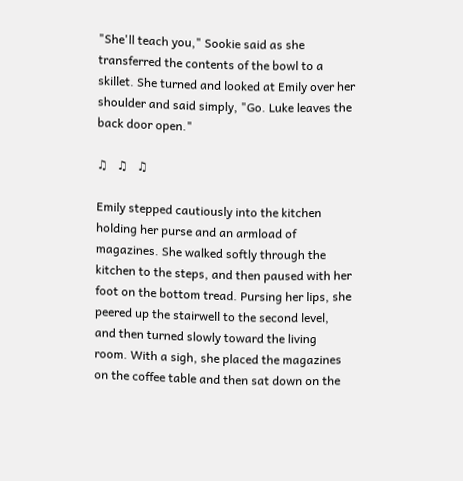"She'll teach you," Sookie said as she transferred the contents of the bowl to a skillet. She turned and looked at Emily over her shoulder and said simply, "Go. Luke leaves the back door open."

♫   ♫   ♫

Emily stepped cautiously into the kitchen holding her purse and an armload of magazines. She walked softly through the kitchen to the steps, and then paused with her foot on the bottom tread. Pursing her lips, she peered up the stairwell to the second level, and then turned slowly toward the living room. With a sigh, she placed the magazines on the coffee table and then sat down on the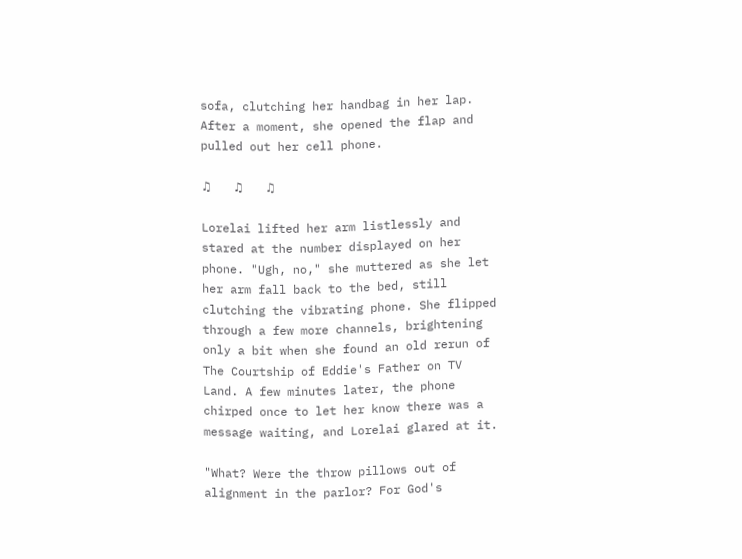sofa, clutching her handbag in her lap. After a moment, she opened the flap and pulled out her cell phone.

♫   ♫   ♫

Lorelai lifted her arm listlessly and stared at the number displayed on her phone. "Ugh, no," she muttered as she let her arm fall back to the bed, still clutching the vibrating phone. She flipped through a few more channels, brightening only a bit when she found an old rerun of The Courtship of Eddie's Father on TV Land. A few minutes later, the phone chirped once to let her know there was a message waiting, and Lorelai glared at it.

"What? Were the throw pillows out of alignment in the parlor? For God's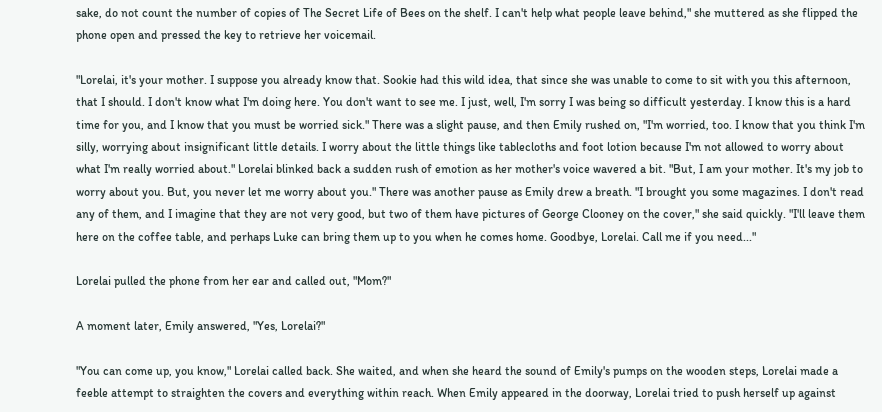sake, do not count the number of copies of The Secret Life of Bees on the shelf. I can't help what people leave behind," she muttered as she flipped the phone open and pressed the key to retrieve her voicemail.

"Lorelai, it's your mother. I suppose you already know that. Sookie had this wild idea, that since she was unable to come to sit with you this afternoon, that I should. I don't know what I'm doing here. You don't want to see me. I just, well, I'm sorry I was being so difficult yesterday. I know this is a hard time for you, and I know that you must be worried sick." There was a slight pause, and then Emily rushed on, "I'm worried, too. I know that you think I'm silly, worrying about insignificant little details. I worry about the little things like tablecloths and foot lotion because I'm not allowed to worry about what I'm really worried about." Lorelai blinked back a sudden rush of emotion as her mother's voice wavered a bit. "But, I am your mother. It's my job to worry about you. But, you never let me worry about you." There was another pause as Emily drew a breath. "I brought you some magazines. I don't read any of them, and I imagine that they are not very good, but two of them have pictures of George Clooney on the cover," she said quickly. "I'll leave them here on the coffee table, and perhaps Luke can bring them up to you when he comes home. Goodbye, Lorelai. Call me if you need..."

Lorelai pulled the phone from her ear and called out, "Mom?"

A moment later, Emily answered, "Yes, Lorelai?"

"You can come up, you know," Lorelai called back. She waited, and when she heard the sound of Emily's pumps on the wooden steps, Lorelai made a feeble attempt to straighten the covers and everything within reach. When Emily appeared in the doorway, Lorelai tried to push herself up against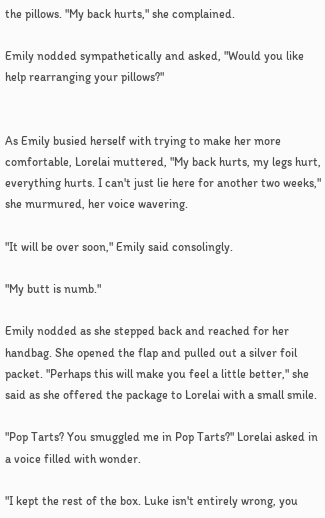the pillows. "My back hurts," she complained.

Emily nodded sympathetically and asked, "Would you like help rearranging your pillows?"


As Emily busied herself with trying to make her more comfortable, Lorelai muttered, "My back hurts, my legs hurt, everything hurts. I can't just lie here for another two weeks," she murmured, her voice wavering.

"It will be over soon," Emily said consolingly.

"My butt is numb."

Emily nodded as she stepped back and reached for her handbag. She opened the flap and pulled out a silver foil packet. "Perhaps this will make you feel a little better," she said as she offered the package to Lorelai with a small smile.

"Pop Tarts? You smuggled me in Pop Tarts?" Lorelai asked in a voice filled with wonder.

"I kept the rest of the box. Luke isn't entirely wrong, you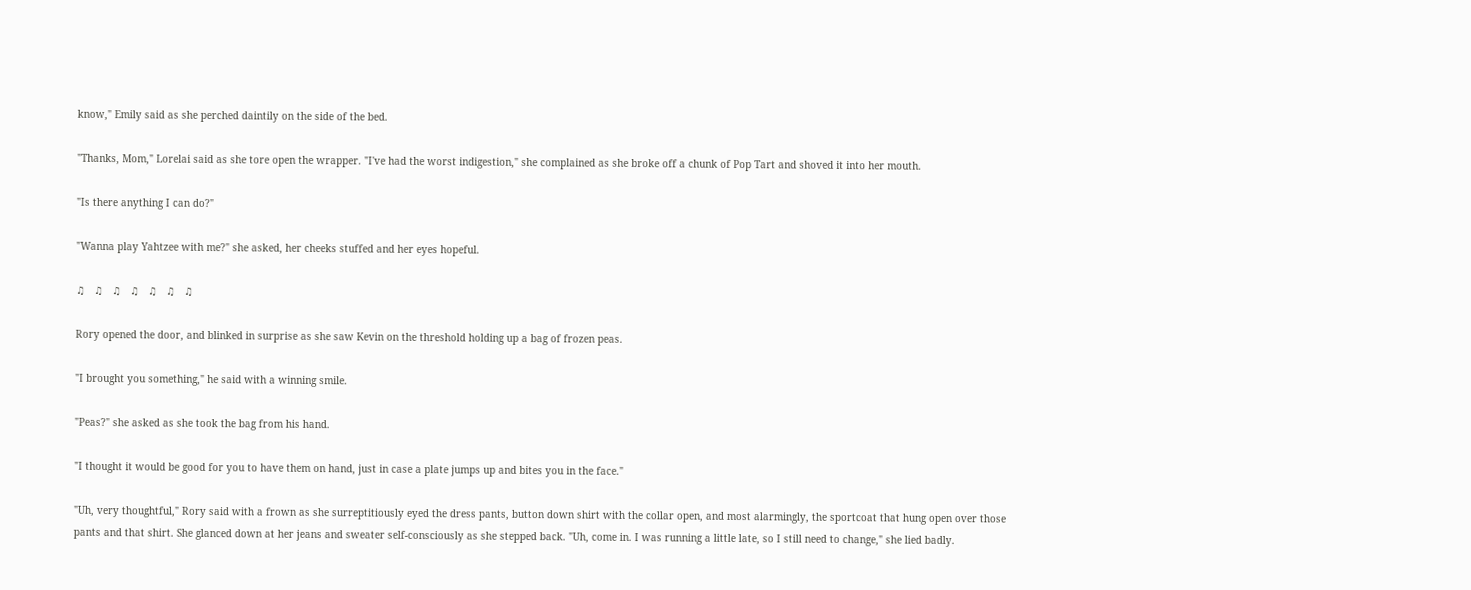know," Emily said as she perched daintily on the side of the bed.

"Thanks, Mom," Lorelai said as she tore open the wrapper. "I've had the worst indigestion," she complained as she broke off a chunk of Pop Tart and shoved it into her mouth.

"Is there anything I can do?"

"Wanna play Yahtzee with me?" she asked, her cheeks stuffed and her eyes hopeful.

♫   ♫   ♫   ♫   ♫   ♫   ♫

Rory opened the door, and blinked in surprise as she saw Kevin on the threshold holding up a bag of frozen peas.

"I brought you something," he said with a winning smile.

"Peas?" she asked as she took the bag from his hand.

"I thought it would be good for you to have them on hand, just in case a plate jumps up and bites you in the face."

"Uh, very thoughtful," Rory said with a frown as she surreptitiously eyed the dress pants, button down shirt with the collar open, and most alarmingly, the sportcoat that hung open over those pants and that shirt. She glanced down at her jeans and sweater self-consciously as she stepped back. "Uh, come in. I was running a little late, so I still need to change," she lied badly.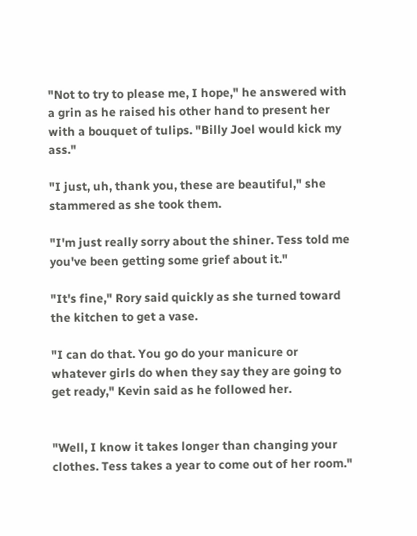"Not to try to please me, I hope," he answered with a grin as he raised his other hand to present her with a bouquet of tulips. "Billy Joel would kick my ass."

"I just, uh, thank you, these are beautiful," she stammered as she took them.

"I'm just really sorry about the shiner. Tess told me you've been getting some grief about it."

"It's fine," Rory said quickly as she turned toward the kitchen to get a vase.

"I can do that. You go do your manicure or whatever girls do when they say they are going to get ready," Kevin said as he followed her.


"Well, I know it takes longer than changing your clothes. Tess takes a year to come out of her room."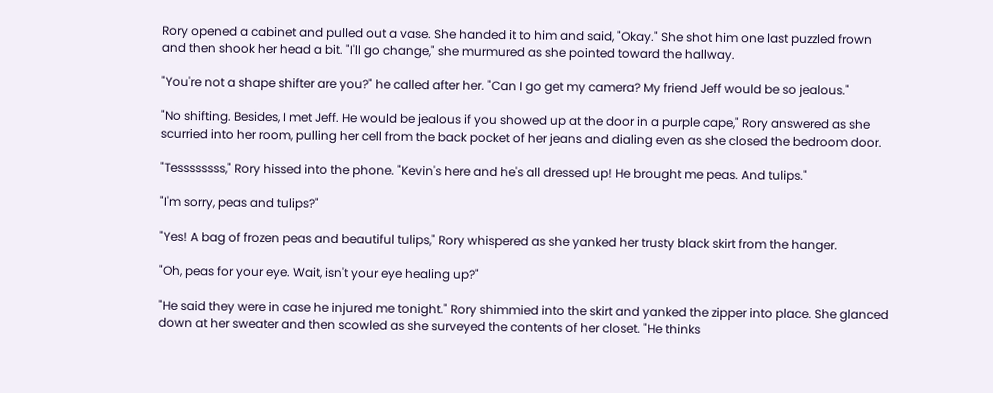Rory opened a cabinet and pulled out a vase. She handed it to him and said, "Okay." She shot him one last puzzled frown and then shook her head a bit. "I'll go change," she murmured as she pointed toward the hallway.

"You're not a shape shifter are you?" he called after her. "Can I go get my camera? My friend Jeff would be so jealous."

"No shifting. Besides, I met Jeff. He would be jealous if you showed up at the door in a purple cape," Rory answered as she scurried into her room, pulling her cell from the back pocket of her jeans and dialing even as she closed the bedroom door.

"Tessssssss," Rory hissed into the phone. "Kevin's here and he's all dressed up! He brought me peas. And tulips."

"I'm sorry, peas and tulips?"

"Yes! A bag of frozen peas and beautiful tulips," Rory whispered as she yanked her trusty black skirt from the hanger.

"Oh, peas for your eye. Wait, isn't your eye healing up?"

"He said they were in case he injured me tonight." Rory shimmied into the skirt and yanked the zipper into place. She glanced down at her sweater and then scowled as she surveyed the contents of her closet. "He thinks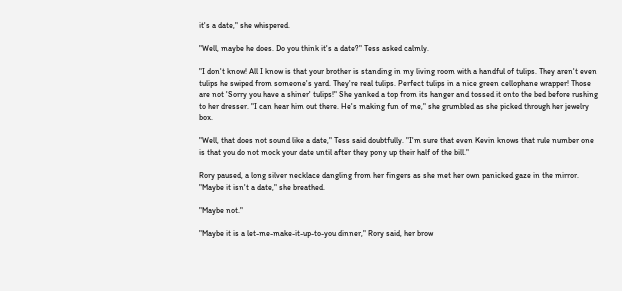it's a date," she whispered.

"Well, maybe he does. Do you think it's a date?" Tess asked calmly.

"I don't know! All I know is that your brother is standing in my living room with a handful of tulips. They aren't even tulips he swiped from someone's yard. They're real tulips. Perfect tulips in a nice green cellophane wrapper! Those are not 'Sorry you have a shiner' tulips!" She yanked a top from its hanger and tossed it onto the bed before rushing to her dresser. "I can hear him out there. He's making fun of me," she grumbled as she picked through her jewelry box.

"Well, that does not sound like a date," Tess said doubtfully. "I'm sure that even Kevin knows that rule number one is that you do not mock your date until after they pony up their half of the bill."

Rory paused, a long silver necklace dangling from her fingers as she met her own panicked gaze in the mirror. "Maybe it isn't a date," she breathed.

"Maybe not."

"Maybe it is a let-me-make-it-up-to-you dinner," Rory said, her brow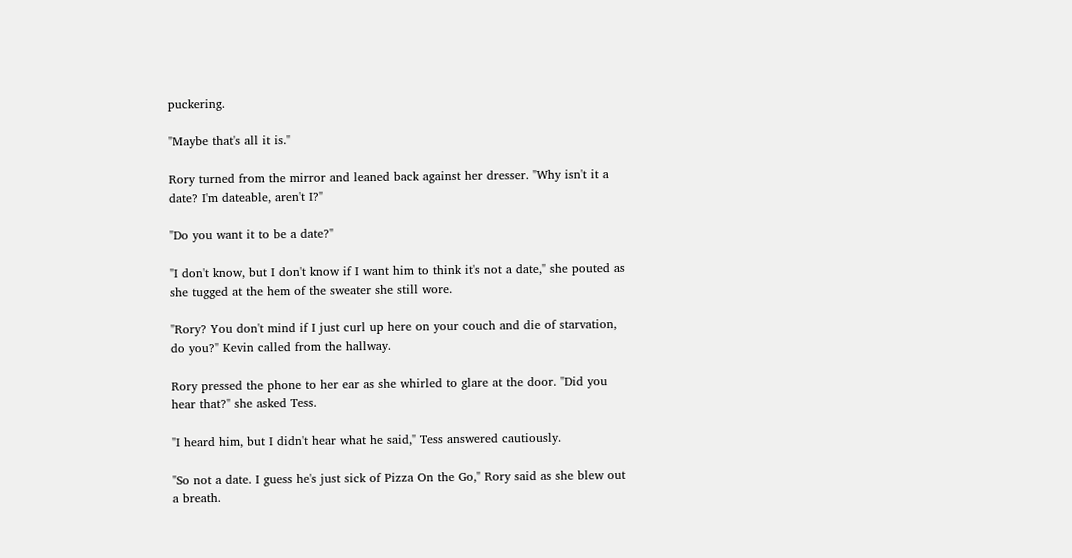puckering.

"Maybe that's all it is."

Rory turned from the mirror and leaned back against her dresser. "Why isn't it a date? I'm dateable, aren't I?"

"Do you want it to be a date?"

"I don't know, but I don't know if I want him to think it's not a date," she pouted as she tugged at the hem of the sweater she still wore.

"Rory? You don't mind if I just curl up here on your couch and die of starvation, do you?" Kevin called from the hallway.

Rory pressed the phone to her ear as she whirled to glare at the door. "Did you hear that?" she asked Tess.

"I heard him, but I didn't hear what he said," Tess answered cautiously.

"So not a date. I guess he's just sick of Pizza On the Go," Rory said as she blew out a breath.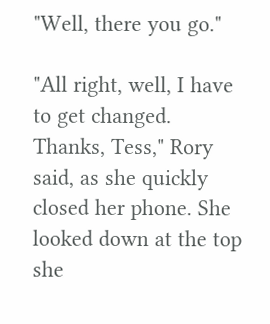"Well, there you go."

"All right, well, I have to get changed. Thanks, Tess," Rory said, as she quickly closed her phone. She looked down at the top she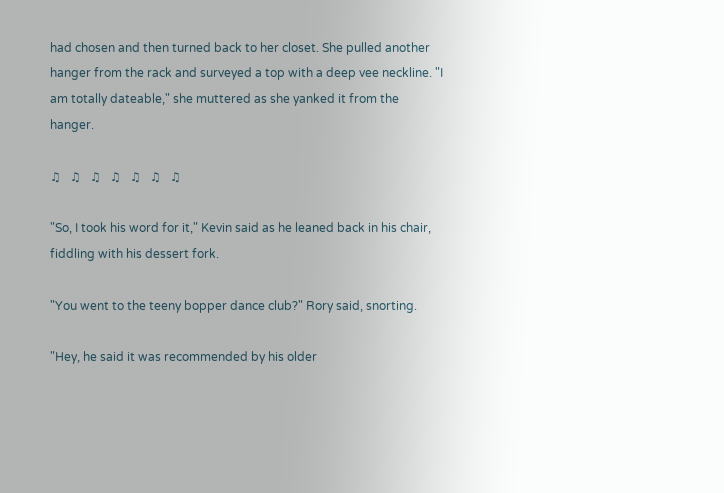had chosen and then turned back to her closet. She pulled another hanger from the rack and surveyed a top with a deep vee neckline. "I am totally dateable," she muttered as she yanked it from the hanger.

♫   ♫   ♫   ♫   ♫   ♫   ♫

"So, I took his word for it," Kevin said as he leaned back in his chair, fiddling with his dessert fork.

"You went to the teeny bopper dance club?" Rory said, snorting.

"Hey, he said it was recommended by his older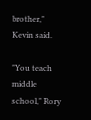brother," Kevin said.

"You teach middle school," Rory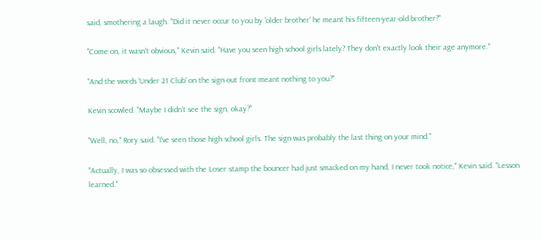said, smothering a laugh. "Did it never occur to you by 'older brother' he meant his fifteen-year-old brother?"

"Come on, it wasn't obvious," Kevin said. "Have you seen high school girls lately? They don't exactly look their age anymore."

"And the words 'Under 21 Club' on the sign out front meant nothing to you?"

Kevin scowled. "Maybe I didn't see the sign, okay?"

"Well, no," Rory said. "I've seen those high school girls. The sign was probably the last thing on your mind."

"Actually, I was so obsessed with the Loser stamp the bouncer had just smacked on my hand, I never took notice," Kevin said. "Lesson learned."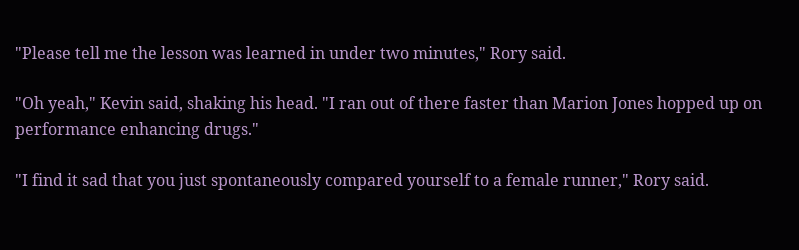"Please tell me the lesson was learned in under two minutes," Rory said.

"Oh yeah," Kevin said, shaking his head. "I ran out of there faster than Marion Jones hopped up on performance enhancing drugs."

"I find it sad that you just spontaneously compared yourself to a female runner," Rory said.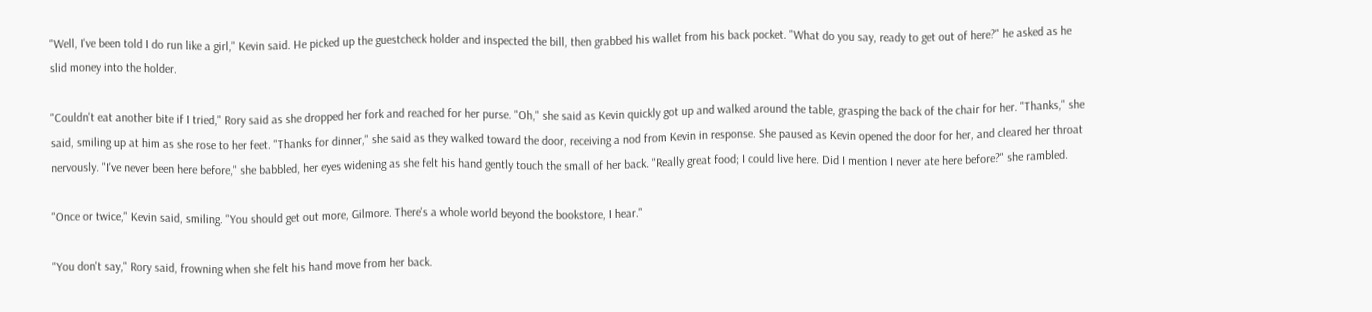"Well, I've been told I do run like a girl," Kevin said. He picked up the guestcheck holder and inspected the bill, then grabbed his wallet from his back pocket. "What do you say, ready to get out of here?" he asked as he slid money into the holder.

"Couldn't eat another bite if I tried," Rory said as she dropped her fork and reached for her purse. "Oh," she said as Kevin quickly got up and walked around the table, grasping the back of the chair for her. "Thanks," she said, smiling up at him as she rose to her feet. "Thanks for dinner," she said as they walked toward the door, receiving a nod from Kevin in response. She paused as Kevin opened the door for her, and cleared her throat nervously. "I've never been here before," she babbled, her eyes widening as she felt his hand gently touch the small of her back. "Really great food; I could live here. Did I mention I never ate here before?" she rambled.

"Once or twice," Kevin said, smiling. "You should get out more, Gilmore. There's a whole world beyond the bookstore, I hear."

"You don't say," Rory said, frowning when she felt his hand move from her back.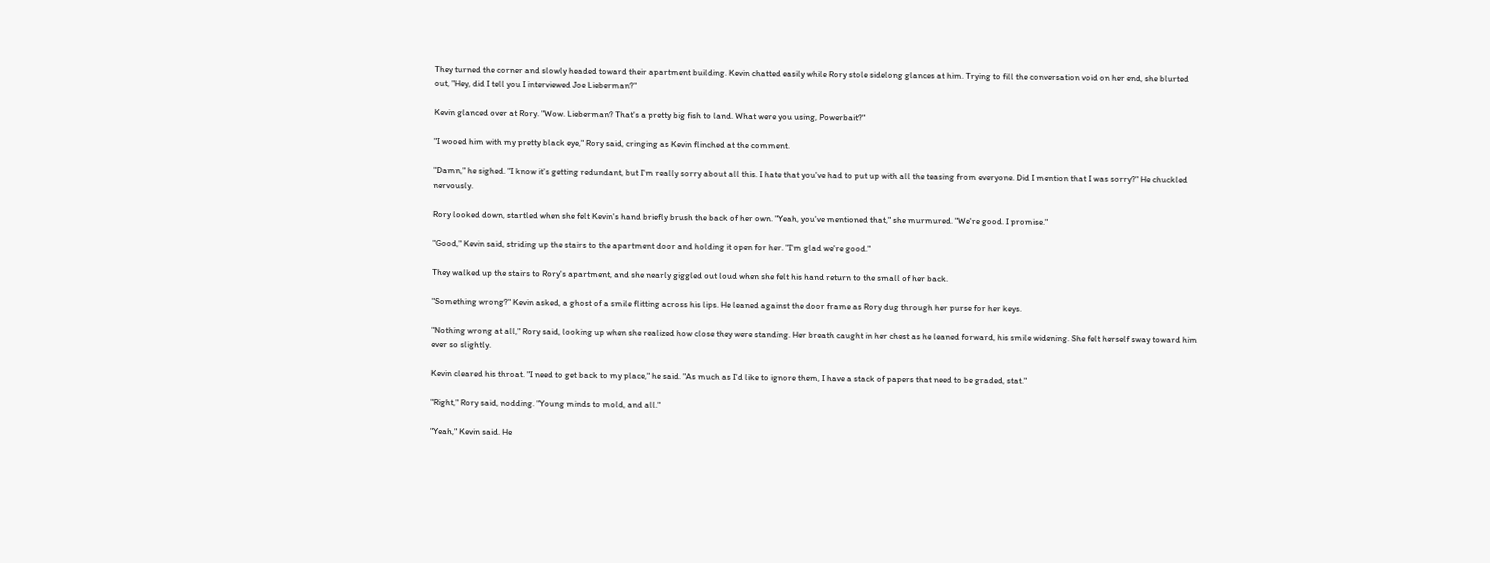They turned the corner and slowly headed toward their apartment building. Kevin chatted easily while Rory stole sidelong glances at him. Trying to fill the conversation void on her end, she blurted out, "Hey, did I tell you I interviewed Joe Lieberman?"

Kevin glanced over at Rory. "Wow. Lieberman? That's a pretty big fish to land. What were you using, Powerbait?"

"I wooed him with my pretty black eye," Rory said, cringing as Kevin flinched at the comment.

"Damn," he sighed. "I know it's getting redundant, but I'm really sorry about all this. I hate that you've had to put up with all the teasing from everyone. Did I mention that I was sorry?" He chuckled nervously.

Rory looked down, startled when she felt Kevin's hand briefly brush the back of her own. "Yeah, you've mentioned that," she murmured. "We're good. I promise."

"Good," Kevin said, striding up the stairs to the apartment door and holding it open for her. "I'm glad we're good."

They walked up the stairs to Rory's apartment, and she nearly giggled out loud when she felt his hand return to the small of her back.

"Something wrong?" Kevin asked, a ghost of a smile flitting across his lips. He leaned against the door frame as Rory dug through her purse for her keys.

"Nothing wrong at all," Rory said, looking up when she realized how close they were standing. Her breath caught in her chest as he leaned forward, his smile widening. She felt herself sway toward him ever so slightly.

Kevin cleared his throat. "I need to get back to my place," he said. "As much as I'd like to ignore them, I have a stack of papers that need to be graded, stat."

"Right," Rory said, nodding. "Young minds to mold, and all."

"Yeah," Kevin said. He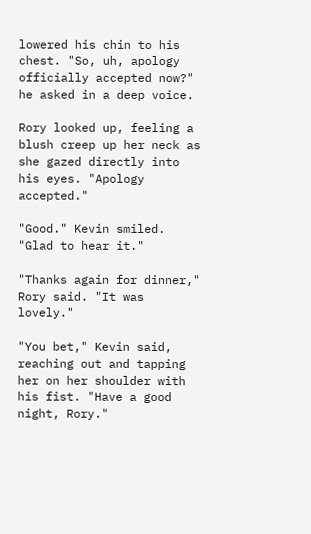lowered his chin to his chest. "So, uh, apology officially accepted now?" he asked in a deep voice.

Rory looked up, feeling a blush creep up her neck as she gazed directly into his eyes. "Apology accepted."

"Good." Kevin smiled. "Glad to hear it."

"Thanks again for dinner," Rory said. "It was lovely."

"You bet," Kevin said, reaching out and tapping her on her shoulder with his fist. "Have a good night, Rory."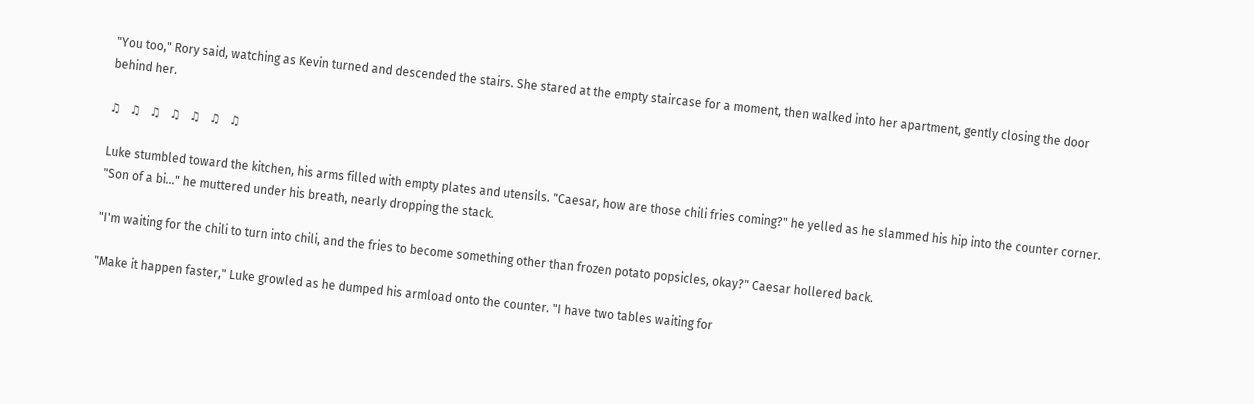"You too," Rory said, watching as Kevin turned and descended the stairs. She stared at the empty staircase for a moment, then walked into her apartment, gently closing the door behind her.

♫   ♫   ♫   ♫   ♫   ♫   ♫

Luke stumbled toward the kitchen, his arms filled with empty plates and utensils. "Caesar, how are those chili fries coming?" he yelled as he slammed his hip into the counter corner. "Son of a bi..." he muttered under his breath, nearly dropping the stack.

"I'm waiting for the chili to turn into chili, and the fries to become something other than frozen potato popsicles, okay?" Caesar hollered back.

"Make it happen faster," Luke growled as he dumped his armload onto the counter. "I have two tables waiting for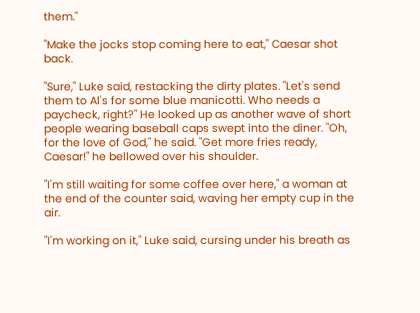them."

"Make the jocks stop coming here to eat," Caesar shot back.

"Sure," Luke said, restacking the dirty plates. "Let's send them to Al's for some blue manicotti. Who needs a paycheck, right?" He looked up as another wave of short people wearing baseball caps swept into the diner. "Oh, for the love of God," he said. "Get more fries ready, Caesar!" he bellowed over his shoulder.

"I'm still waiting for some coffee over here," a woman at the end of the counter said, waving her empty cup in the air.

"I'm working on it," Luke said, cursing under his breath as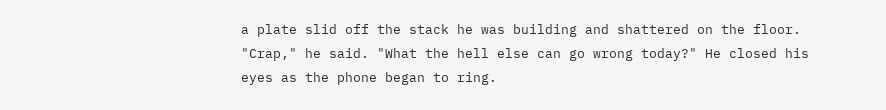a plate slid off the stack he was building and shattered on the floor. "Crap," he said. "What the hell else can go wrong today?" He closed his eyes as the phone began to ring.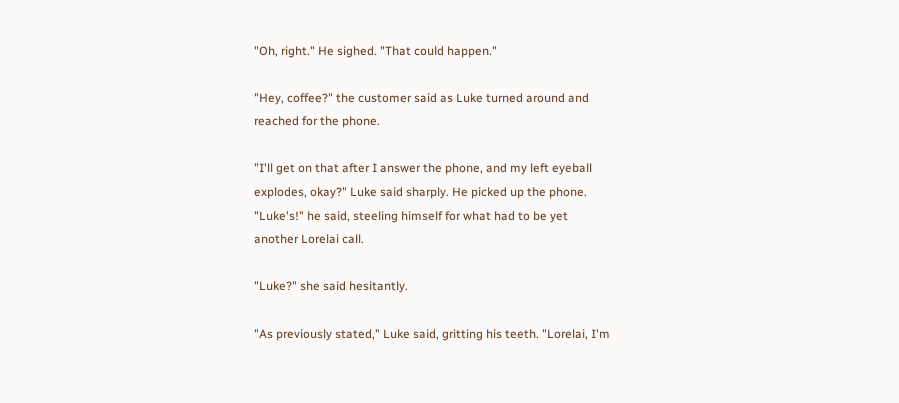"Oh, right." He sighed. "That could happen."

"Hey, coffee?" the customer said as Luke turned around and reached for the phone.

"I'll get on that after I answer the phone, and my left eyeball explodes, okay?" Luke said sharply. He picked up the phone. "Luke's!" he said, steeling himself for what had to be yet another Lorelai call.

"Luke?" she said hesitantly.

"As previously stated," Luke said, gritting his teeth. "Lorelai, I'm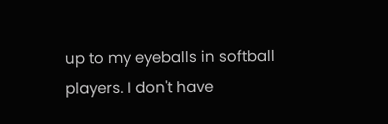up to my eyeballs in softball players. I don't have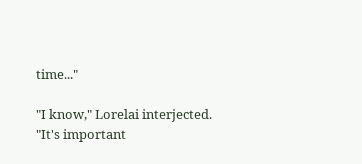time..."

"I know," Lorelai interjected. "It's important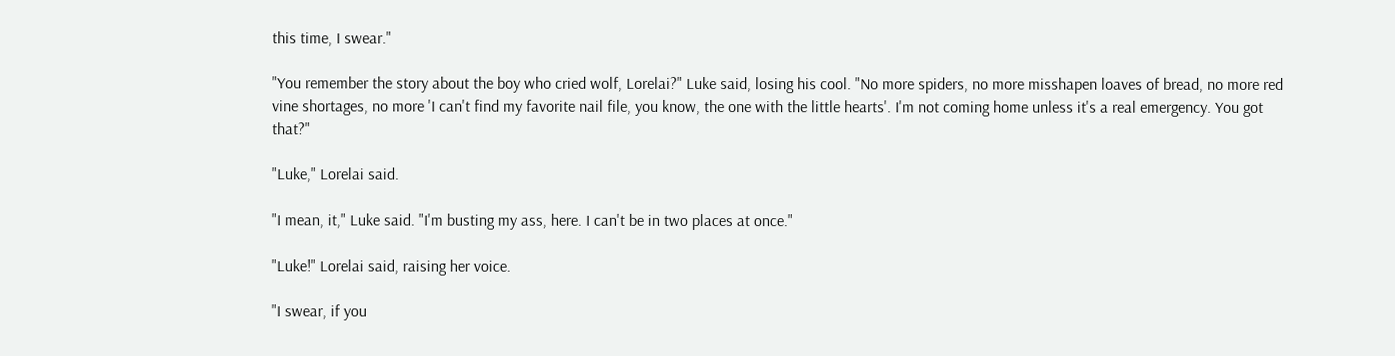this time, I swear."

"You remember the story about the boy who cried wolf, Lorelai?" Luke said, losing his cool. "No more spiders, no more misshapen loaves of bread, no more red vine shortages, no more 'I can't find my favorite nail file, you know, the one with the little hearts'. I'm not coming home unless it's a real emergency. You got that?"

"Luke," Lorelai said.

"I mean, it," Luke said. "I'm busting my ass, here. I can't be in two places at once."

"Luke!" Lorelai said, raising her voice.

"I swear, if you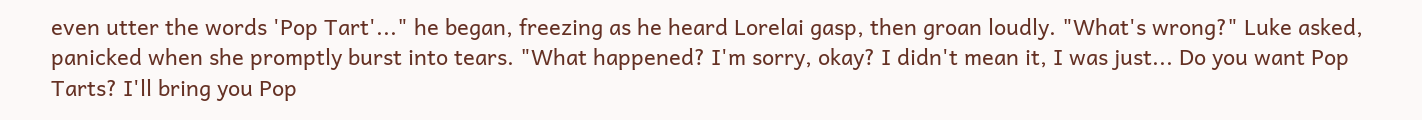even utter the words 'Pop Tart'..." he began, freezing as he heard Lorelai gasp, then groan loudly. "What's wrong?" Luke asked, panicked when she promptly burst into tears. "What happened? I'm sorry, okay? I didn't mean it, I was just... Do you want Pop Tarts? I'll bring you Pop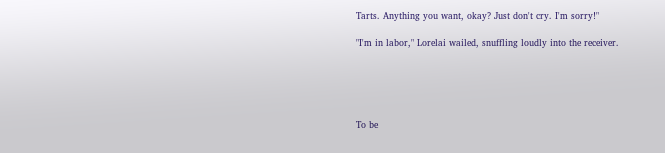Tarts. Anything you want, okay? Just don't cry. I'm sorry!"

"I'm in labor," Lorelai wailed, snuffling loudly into the receiver.





To be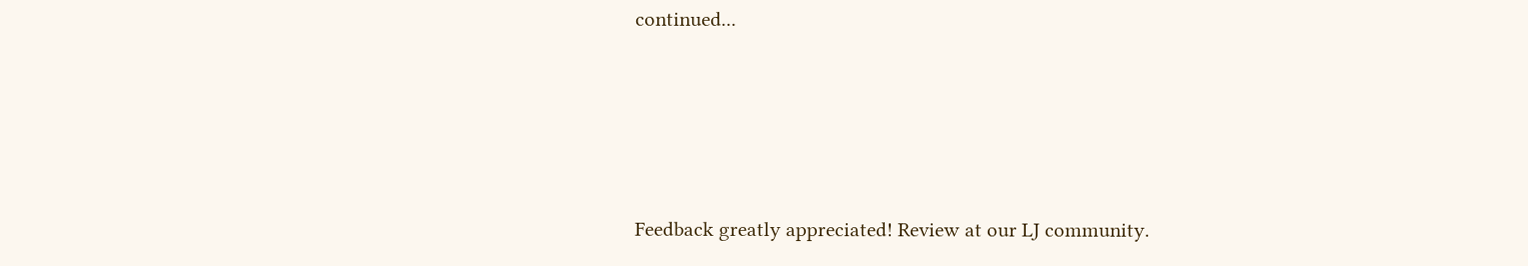continued...




Feedback greatly appreciated! Review at our LJ community.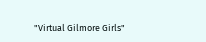"Virtual Gilmore Girls"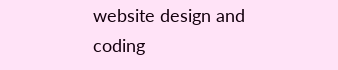website design and coding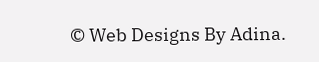© Web Designs By Adina.